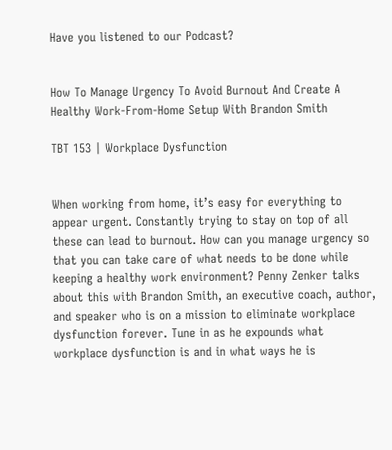Have you listened to our Podcast?


How To Manage Urgency To Avoid Burnout And Create A Healthy Work-From-Home Setup With Brandon Smith

TBT 153 | Workplace Dysfunction


When working from home, it’s easy for everything to appear urgent. Constantly trying to stay on top of all these can lead to burnout. How can you manage urgency so that you can take care of what needs to be done while keeping a healthy work environment? Penny Zenker talks about this with Brandon Smith, an executive coach, author, and speaker who is on a mission to eliminate workplace dysfunction forever. Tune in as he expounds what workplace dysfunction is and in what ways he is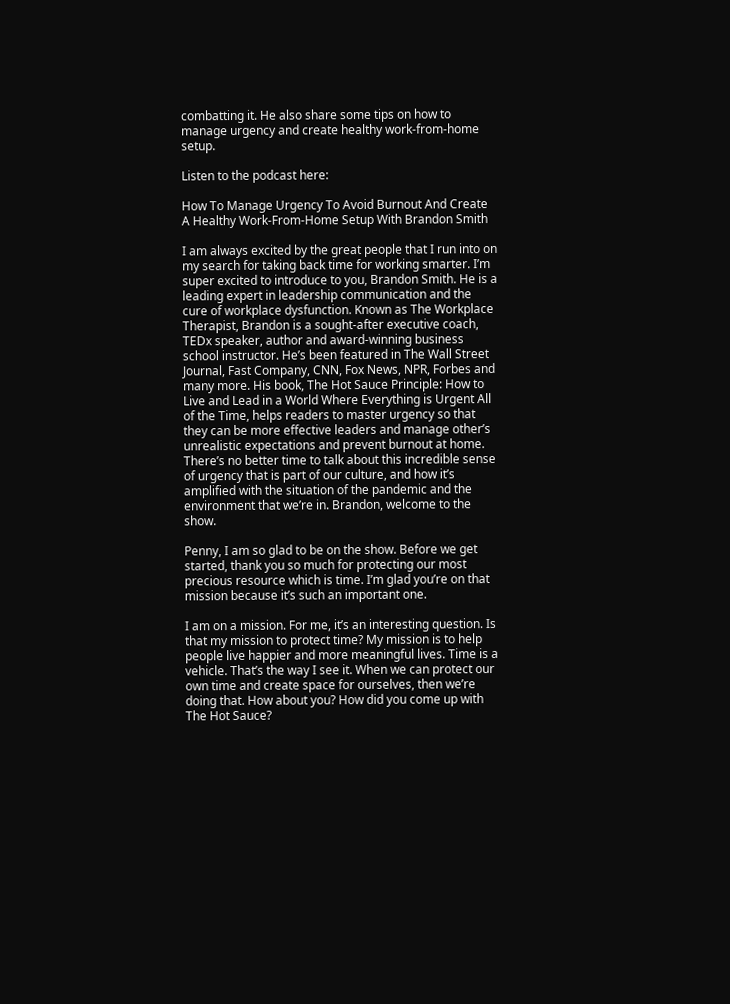combatting it. He also share some tips on how to manage urgency and create healthy work-from-home setup.

Listen to the podcast here:

How To Manage Urgency To Avoid Burnout And Create A Healthy Work-From-Home Setup With Brandon Smith

I am always excited by the great people that I run into on my search for taking back time for working smarter. I’m super excited to introduce to you, Brandon Smith. He is a leading expert in leadership communication and the cure of workplace dysfunction. Known as The Workplace Therapist, Brandon is a sought-after executive coach, TEDx speaker, author and award-winning business school instructor. He’s been featured in The Wall Street Journal, Fast Company, CNN, Fox News, NPR, Forbes and many more. His book, The Hot Sauce Principle: How to Live and Lead in a World Where Everything is Urgent All of the Time, helps readers to master urgency so that they can be more effective leaders and manage other’s unrealistic expectations and prevent burnout at home. There’s no better time to talk about this incredible sense of urgency that is part of our culture, and how it’s amplified with the situation of the pandemic and the environment that we’re in. Brandon, welcome to the show.

Penny, I am so glad to be on the show. Before we get started, thank you so much for protecting our most precious resource which is time. I’m glad you’re on that mission because it’s such an important one.

I am on a mission. For me, it’s an interesting question. Is that my mission to protect time? My mission is to help people live happier and more meaningful lives. Time is a vehicle. That’s the way I see it. When we can protect our own time and create space for ourselves, then we’re doing that. How about you? How did you come up with The Hot Sauce?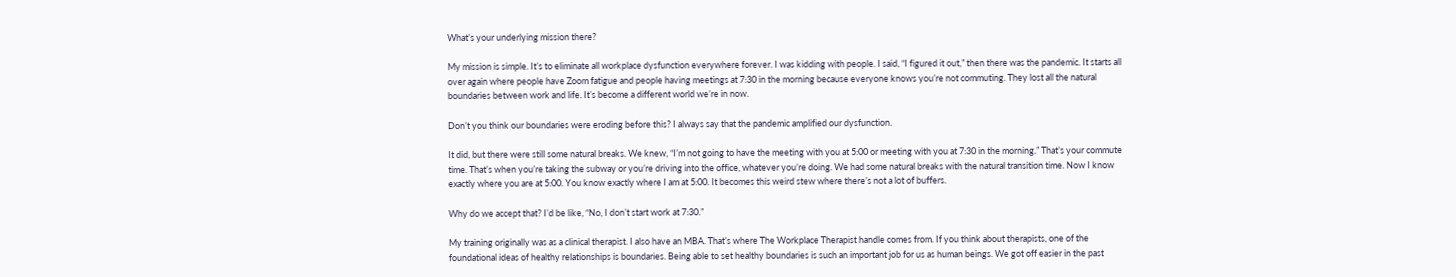What’s your underlying mission there?

My mission is simple. It’s to eliminate all workplace dysfunction everywhere forever. I was kidding with people. I said, “I figured it out,” then there was the pandemic. It starts all over again where people have Zoom fatigue and people having meetings at 7:30 in the morning because everyone knows you’re not commuting. They lost all the natural boundaries between work and life. It’s become a different world we’re in now.

Don’t you think our boundaries were eroding before this? I always say that the pandemic amplified our dysfunction.

It did, but there were still some natural breaks. We knew, “I’m not going to have the meeting with you at 5:00 or meeting with you at 7:30 in the morning.” That’s your commute time. That’s when you’re taking the subway or you’re driving into the office, whatever you’re doing. We had some natural breaks with the natural transition time. Now I know exactly where you are at 5:00. You know exactly where I am at 5:00. It becomes this weird stew where there’s not a lot of buffers.

Why do we accept that? I’d be like, “No, I don’t start work at 7:30.”

My training originally was as a clinical therapist. I also have an MBA. That’s where The Workplace Therapist handle comes from. If you think about therapists, one of the foundational ideas of healthy relationships is boundaries. Being able to set healthy boundaries is such an important job for us as human beings. We got off easier in the past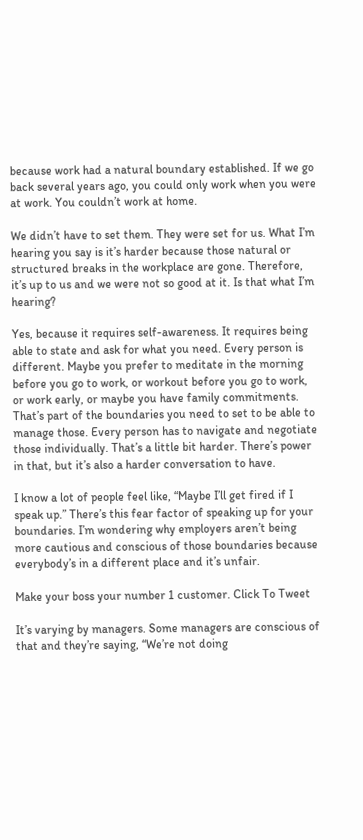because work had a natural boundary established. If we go back several years ago, you could only work when you were at work. You couldn’t work at home.

We didn’t have to set them. They were set for us. What I’m hearing you say is it’s harder because those natural or structured breaks in the workplace are gone. Therefore, it’s up to us and we were not so good at it. Is that what I’m hearing?

Yes, because it requires self-awareness. It requires being able to state and ask for what you need. Every person is different. Maybe you prefer to meditate in the morning before you go to work, or workout before you go to work, or work early, or maybe you have family commitments. That’s part of the boundaries you need to set to be able to manage those. Every person has to navigate and negotiate those individually. That’s a little bit harder. There’s power in that, but it’s also a harder conversation to have.

I know a lot of people feel like, “Maybe I’ll get fired if I speak up.” There’s this fear factor of speaking up for your boundaries. I’m wondering why employers aren’t being more cautious and conscious of those boundaries because everybody’s in a different place and it’s unfair.

Make your boss your number 1 customer. Click To Tweet

It’s varying by managers. Some managers are conscious of that and they’re saying, “We’re not doing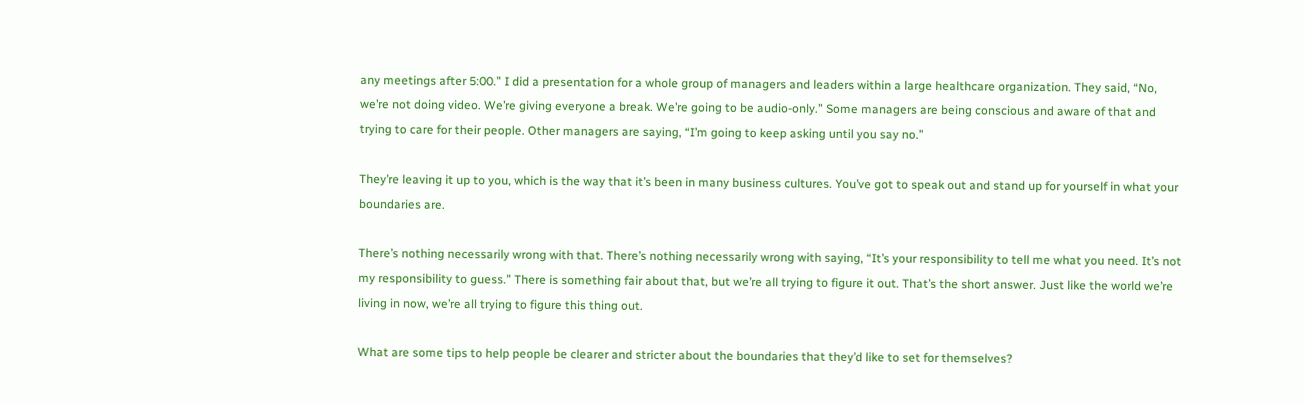any meetings after 5:00.” I did a presentation for a whole group of managers and leaders within a large healthcare organization. They said, “No, we’re not doing video. We’re giving everyone a break. We’re going to be audio-only.” Some managers are being conscious and aware of that and trying to care for their people. Other managers are saying, “I’m going to keep asking until you say no.”

They’re leaving it up to you, which is the way that it’s been in many business cultures. You’ve got to speak out and stand up for yourself in what your boundaries are.

There’s nothing necessarily wrong with that. There’s nothing necessarily wrong with saying, “It’s your responsibility to tell me what you need. It’s not my responsibility to guess.” There is something fair about that, but we’re all trying to figure it out. That’s the short answer. Just like the world we’re living in now, we’re all trying to figure this thing out.

What are some tips to help people be clearer and stricter about the boundaries that they’d like to set for themselves?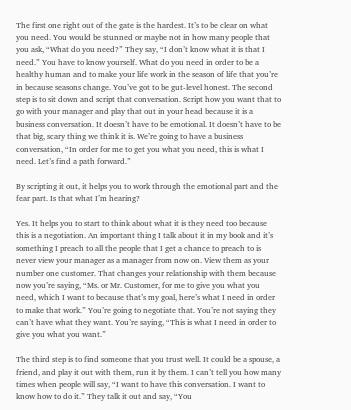The first one right out of the gate is the hardest. It’s to be clear on what you need. You would be stunned or maybe not in how many people that you ask, “What do you need?” They say, “I don’t know what it is that I need.” You have to know yourself. What do you need in order to be a healthy human and to make your life work in the season of life that you’re in because seasons change. You’ve got to be gut-level honest. The second step is to sit down and script that conversation. Script how you want that to go with your manager and play that out in your head because it is a business conversation. It doesn’t have to be emotional. It doesn’t have to be that big, scary thing we think it is. We’re going to have a business conversation, “In order for me to get you what you need, this is what I need. Let’s find a path forward.”

By scripting it out, it helps you to work through the emotional part and the fear part. Is that what I’m hearing?

Yes. It helps you to start to think about what it is they need too because this is a negotiation. An important thing I talk about it in my book and it’s something I preach to all the people that I get a chance to preach to is never view your manager as a manager from now on. View them as your number one customer. That changes your relationship with them because now you’re saying, “Ms. or Mr. Customer, for me to give you what you need, which I want to because that’s my goal, here’s what I need in order to make that work.” You’re going to negotiate that. You’re not saying they can’t have what they want. You’re saying, “This is what I need in order to give you what you want.”

The third step is to find someone that you trust well. It could be a spouse, a friend, and play it out with them, run it by them. I can’t tell you how many times when people will say, “I want to have this conversation. I want to know how to do it.” They talk it out and say, “You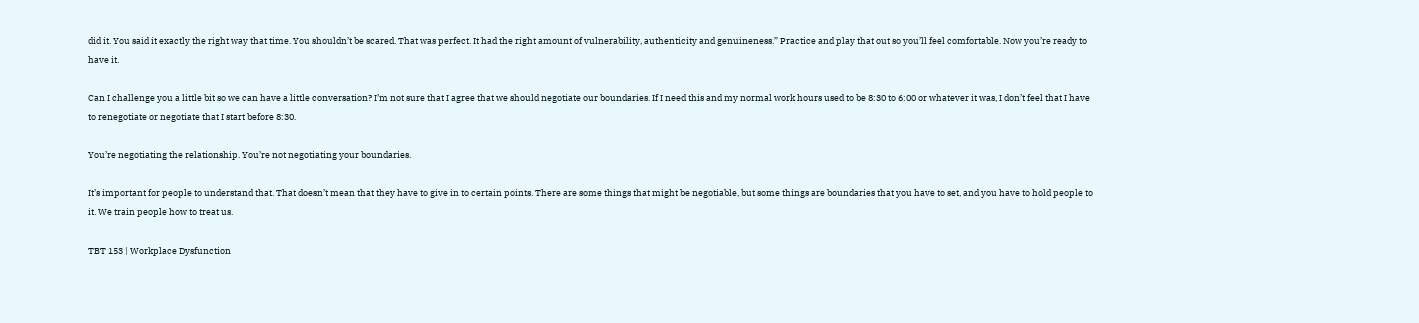did it. You said it exactly the right way that time. You shouldn’t be scared. That was perfect. It had the right amount of vulnerability, authenticity and genuineness.” Practice and play that out so you’ll feel comfortable. Now you’re ready to have it.

Can I challenge you a little bit so we can have a little conversation? I’m not sure that I agree that we should negotiate our boundaries. If I need this and my normal work hours used to be 8:30 to 6:00 or whatever it was, I don’t feel that I have to renegotiate or negotiate that I start before 8:30.

You’re negotiating the relationship. You’re not negotiating your boundaries.

It’s important for people to understand that. That doesn’t mean that they have to give in to certain points. There are some things that might be negotiable, but some things are boundaries that you have to set, and you have to hold people to it. We train people how to treat us.

TBT 153 | Workplace Dysfunction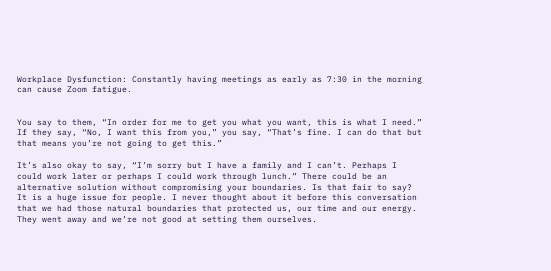Workplace Dysfunction: Constantly having meetings as early as 7:30 in the morning can cause Zoom fatigue.


You say to them, “In order for me to get you what you want, this is what I need.” If they say, “No, I want this from you,” you say, “That’s fine. I can do that but that means you’re not going to get this.”

It’s also okay to say, “I’m sorry but I have a family and I can’t. Perhaps I could work later or perhaps I could work through lunch.” There could be an alternative solution without compromising your boundaries. Is that fair to say? It is a huge issue for people. I never thought about it before this conversation that we had those natural boundaries that protected us, our time and our energy. They went away and we’re not good at setting them ourselves.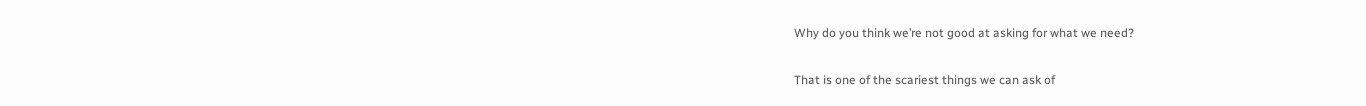Why do you think we’re not good at asking for what we need?

That is one of the scariest things we can ask of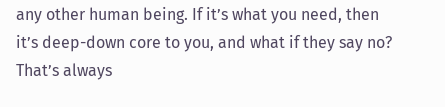any other human being. If it’s what you need, then it’s deep-down core to you, and what if they say no? That’s always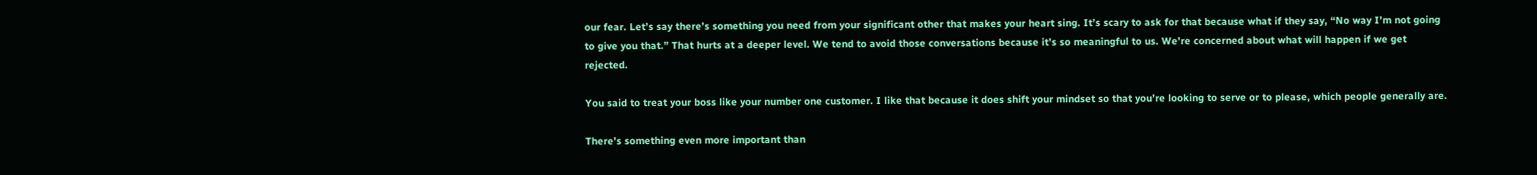our fear. Let’s say there’s something you need from your significant other that makes your heart sing. It’s scary to ask for that because what if they say, “No way I’m not going to give you that.” That hurts at a deeper level. We tend to avoid those conversations because it’s so meaningful to us. We’re concerned about what will happen if we get rejected.

You said to treat your boss like your number one customer. I like that because it does shift your mindset so that you’re looking to serve or to please, which people generally are.

There’s something even more important than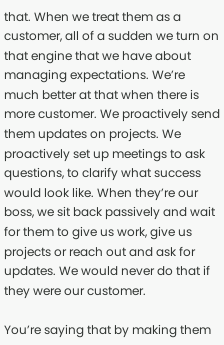that. When we treat them as a customer, all of a sudden we turn on that engine that we have about managing expectations. We’re much better at that when there is more customer. We proactively send them updates on projects. We proactively set up meetings to ask questions, to clarify what success would look like. When they’re our boss, we sit back passively and wait for them to give us work, give us projects or reach out and ask for updates. We would never do that if they were our customer.

You’re saying that by making them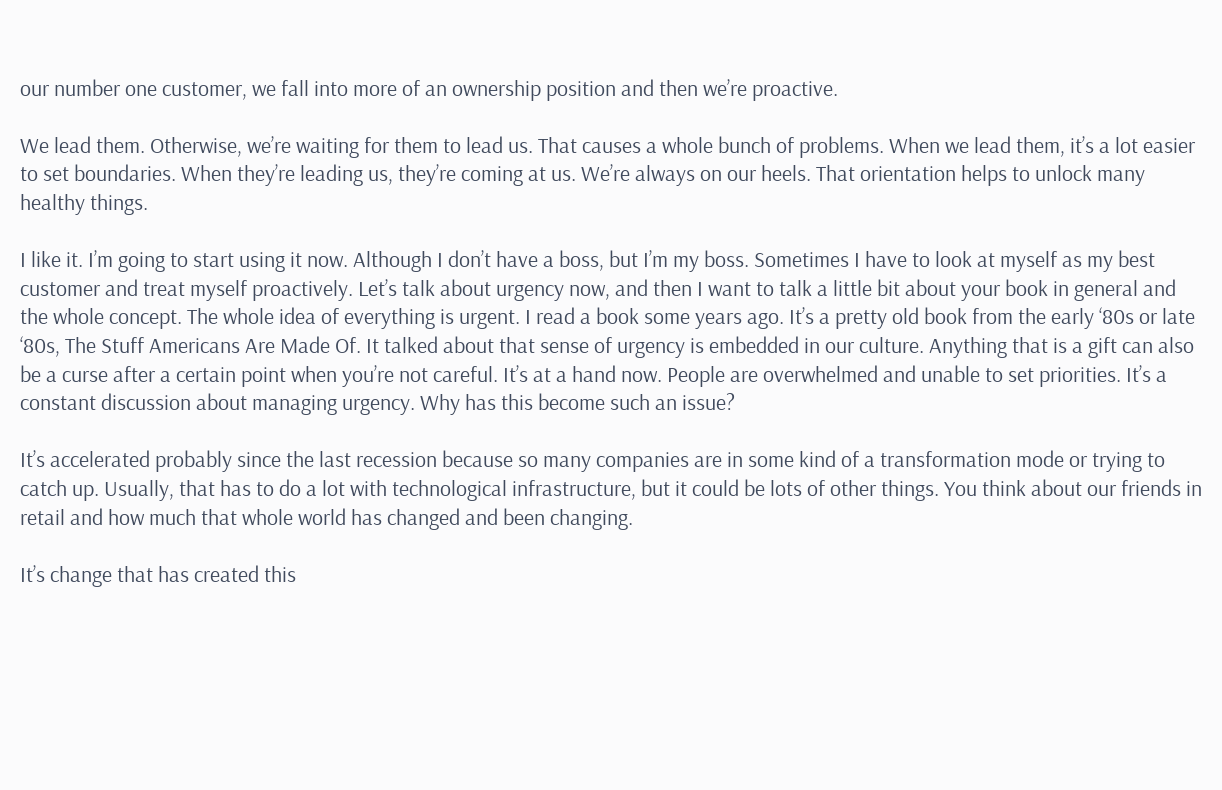our number one customer, we fall into more of an ownership position and then we’re proactive.

We lead them. Otherwise, we’re waiting for them to lead us. That causes a whole bunch of problems. When we lead them, it’s a lot easier to set boundaries. When they’re leading us, they’re coming at us. We’re always on our heels. That orientation helps to unlock many healthy things.

I like it. I’m going to start using it now. Although I don’t have a boss, but I’m my boss. Sometimes I have to look at myself as my best customer and treat myself proactively. Let’s talk about urgency now, and then I want to talk a little bit about your book in general and the whole concept. The whole idea of everything is urgent. I read a book some years ago. It’s a pretty old book from the early ‘80s or late ‘80s, The Stuff Americans Are Made Of. It talked about that sense of urgency is embedded in our culture. Anything that is a gift can also be a curse after a certain point when you’re not careful. It’s at a hand now. People are overwhelmed and unable to set priorities. It’s a constant discussion about managing urgency. Why has this become such an issue?

It’s accelerated probably since the last recession because so many companies are in some kind of a transformation mode or trying to catch up. Usually, that has to do a lot with technological infrastructure, but it could be lots of other things. You think about our friends in retail and how much that whole world has changed and been changing.

It’s change that has created this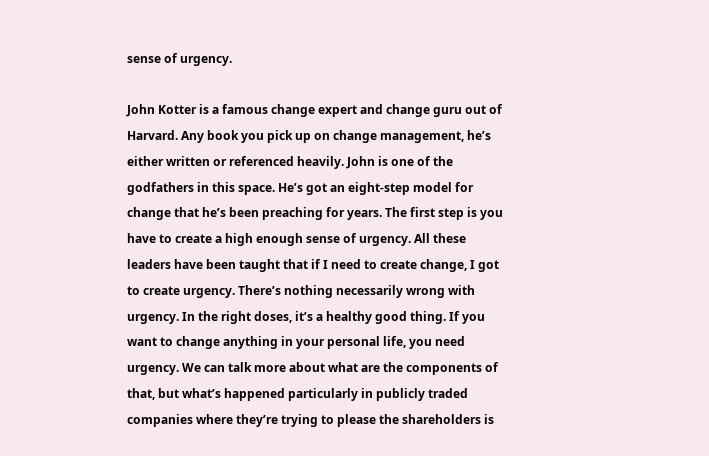sense of urgency.

John Kotter is a famous change expert and change guru out of Harvard. Any book you pick up on change management, he’s either written or referenced heavily. John is one of the godfathers in this space. He’s got an eight-step model for change that he’s been preaching for years. The first step is you have to create a high enough sense of urgency. All these leaders have been taught that if I need to create change, I got to create urgency. There’s nothing necessarily wrong with urgency. In the right doses, it’s a healthy good thing. If you want to change anything in your personal life, you need urgency. We can talk more about what are the components of that, but what’s happened particularly in publicly traded companies where they’re trying to please the shareholders is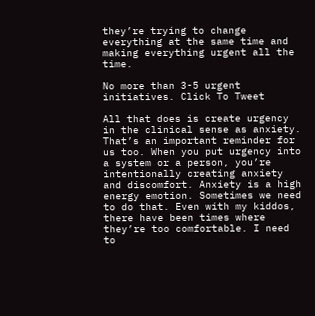they’re trying to change everything at the same time and making everything urgent all the time.

No more than 3-5 urgent initiatives. Click To Tweet

All that does is create urgency in the clinical sense as anxiety. That’s an important reminder for us too. When you put urgency into a system or a person, you’re intentionally creating anxiety and discomfort. Anxiety is a high energy emotion. Sometimes we need to do that. Even with my kiddos, there have been times where they’re too comfortable. I need to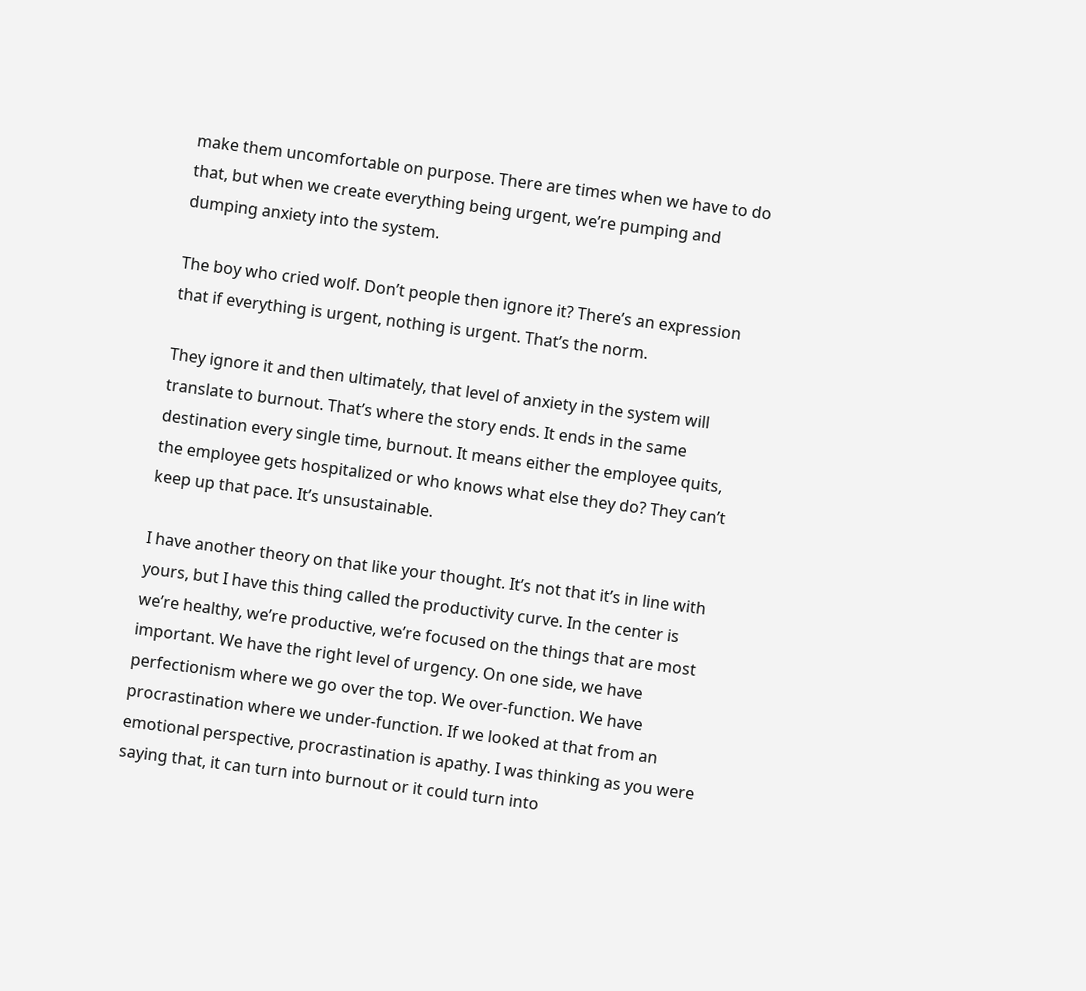make them uncomfortable on purpose. There are times when we have to do that, but when we create everything being urgent, we’re pumping and dumping anxiety into the system.

The boy who cried wolf. Don’t people then ignore it? There’s an expression that if everything is urgent, nothing is urgent. That’s the norm.

They ignore it and then ultimately, that level of anxiety in the system will translate to burnout. That’s where the story ends. It ends in the same destination every single time, burnout. It means either the employee quits, the employee gets hospitalized or who knows what else they do? They can’t keep up that pace. It’s unsustainable.

I have another theory on that like your thought. It’s not that it’s in line with yours, but I have this thing called the productivity curve. In the center is we’re healthy, we’re productive, we’re focused on the things that are most important. We have the right level of urgency. On one side, we have perfectionism where we go over the top. We over-function. We have procrastination where we under-function. If we looked at that from an emotional perspective, procrastination is apathy. I was thinking as you were saying that, it can turn into burnout or it could turn into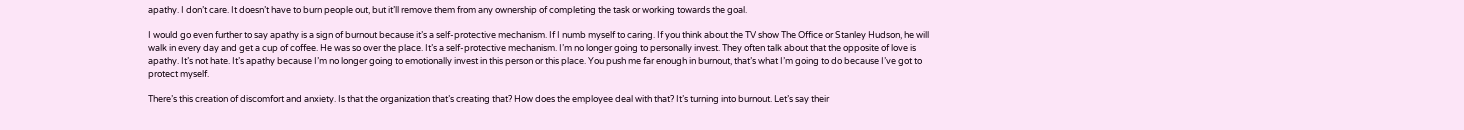apathy. I don’t care. It doesn’t have to burn people out, but it’ll remove them from any ownership of completing the task or working towards the goal.

I would go even further to say apathy is a sign of burnout because it’s a self-protective mechanism. If I numb myself to caring. If you think about the TV show The Office or Stanley Hudson, he will walk in every day and get a cup of coffee. He was so over the place. It’s a self-protective mechanism. I’m no longer going to personally invest. They often talk about that the opposite of love is apathy. It’s not hate. It’s apathy because I’m no longer going to emotionally invest in this person or this place. You push me far enough in burnout, that’s what I’m going to do because I’ve got to protect myself.

There’s this creation of discomfort and anxiety. Is that the organization that’s creating that? How does the employee deal with that? It’s turning into burnout. Let’s say their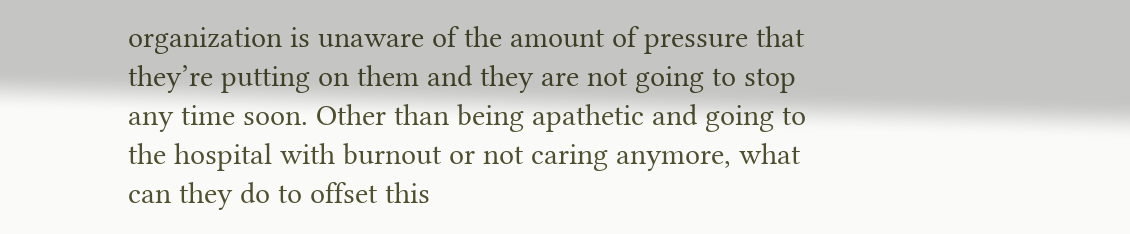organization is unaware of the amount of pressure that they’re putting on them and they are not going to stop any time soon. Other than being apathetic and going to the hospital with burnout or not caring anymore, what can they do to offset this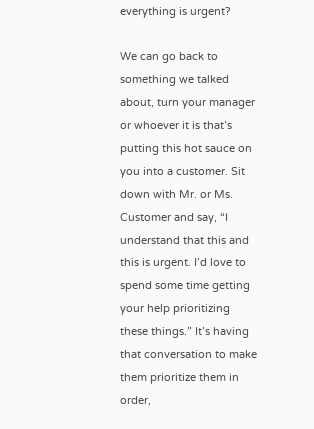everything is urgent?

We can go back to something we talked about, turn your manager or whoever it is that’s putting this hot sauce on you into a customer. Sit down with Mr. or Ms. Customer and say, “I understand that this and this is urgent. I’d love to spend some time getting your help prioritizing these things.” It’s having that conversation to make them prioritize them in order,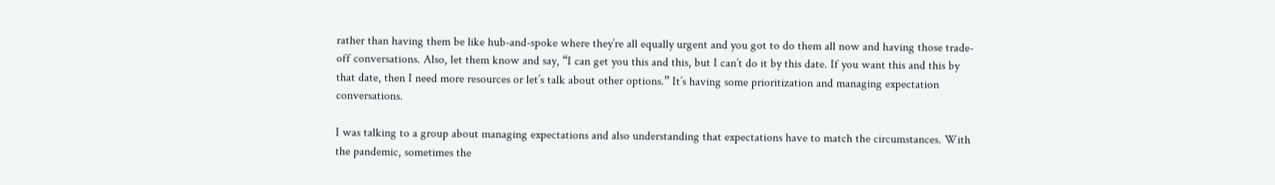rather than having them be like hub-and-spoke where they’re all equally urgent and you got to do them all now and having those trade-off conversations. Also, let them know and say, “I can get you this and this, but I can’t do it by this date. If you want this and this by that date, then I need more resources or let’s talk about other options.” It’s having some prioritization and managing expectation conversations.

I was talking to a group about managing expectations and also understanding that expectations have to match the circumstances. With the pandemic, sometimes the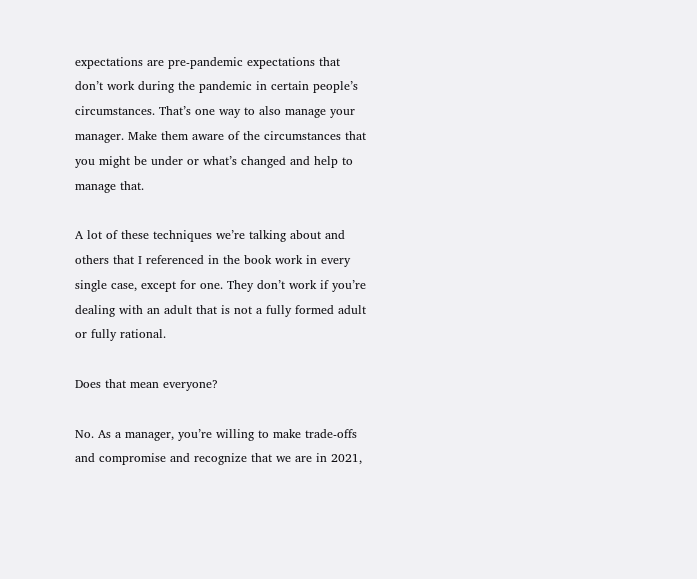expectations are pre-pandemic expectations that don’t work during the pandemic in certain people’s circumstances. That’s one way to also manage your manager. Make them aware of the circumstances that you might be under or what’s changed and help to manage that.

A lot of these techniques we’re talking about and others that I referenced in the book work in every single case, except for one. They don’t work if you’re dealing with an adult that is not a fully formed adult or fully rational.

Does that mean everyone?

No. As a manager, you’re willing to make trade-offs and compromise and recognize that we are in 2021,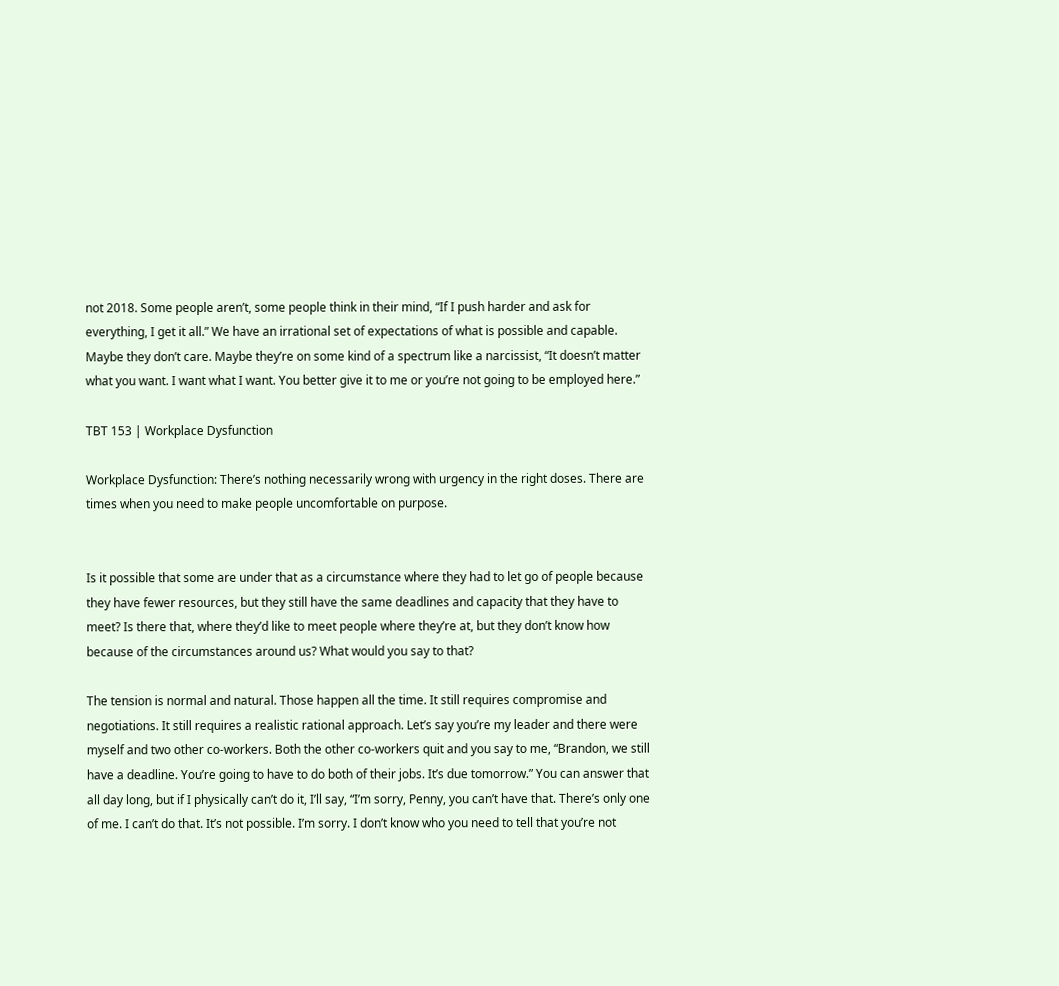not 2018. Some people aren’t, some people think in their mind, “If I push harder and ask for everything, I get it all.” We have an irrational set of expectations of what is possible and capable. Maybe they don’t care. Maybe they’re on some kind of a spectrum like a narcissist, “It doesn’t matter what you want. I want what I want. You better give it to me or you’re not going to be employed here.”

TBT 153 | Workplace Dysfunction

Workplace Dysfunction: There’s nothing necessarily wrong with urgency in the right doses. There are times when you need to make people uncomfortable on purpose.


Is it possible that some are under that as a circumstance where they had to let go of people because they have fewer resources, but they still have the same deadlines and capacity that they have to meet? Is there that, where they’d like to meet people where they’re at, but they don’t know how because of the circumstances around us? What would you say to that?

The tension is normal and natural. Those happen all the time. It still requires compromise and negotiations. It still requires a realistic rational approach. Let’s say you’re my leader and there were myself and two other co-workers. Both the other co-workers quit and you say to me, “Brandon, we still have a deadline. You’re going to have to do both of their jobs. It’s due tomorrow.” You can answer that all day long, but if I physically can’t do it, I’ll say, “I’m sorry, Penny, you can’t have that. There’s only one of me. I can’t do that. It’s not possible. I’m sorry. I don’t know who you need to tell that you’re not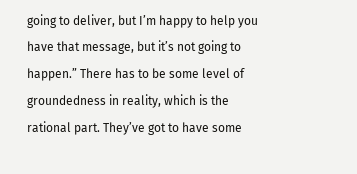going to deliver, but I’m happy to help you have that message, but it’s not going to happen.” There has to be some level of groundedness in reality, which is the rational part. They’ve got to have some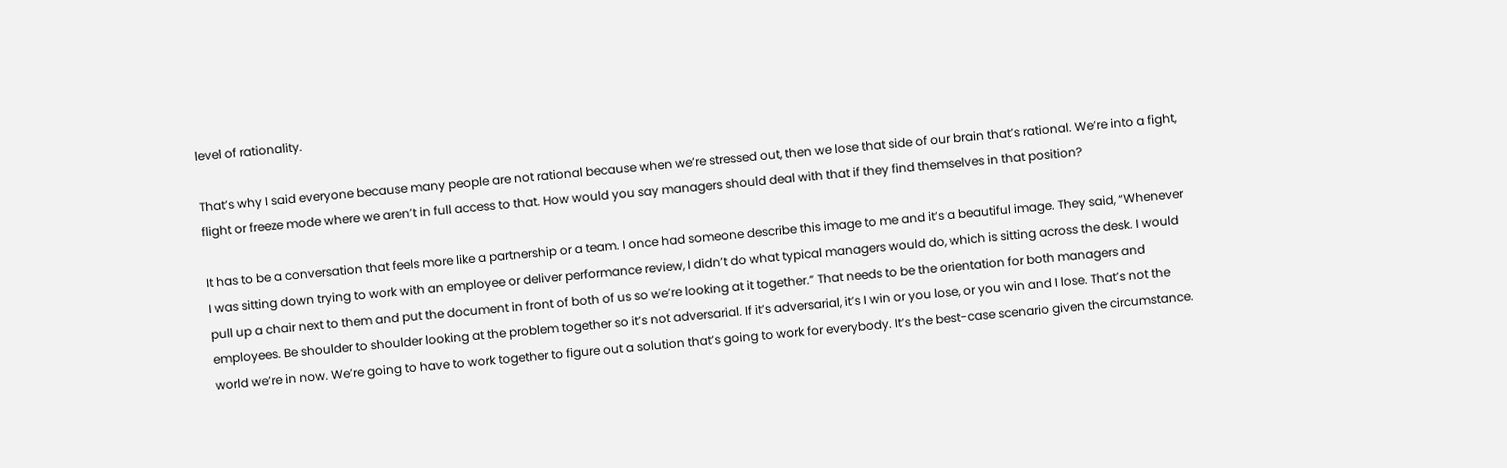level of rationality.

That’s why I said everyone because many people are not rational because when we’re stressed out, then we lose that side of our brain that’s rational. We’re into a fight, flight or freeze mode where we aren’t in full access to that. How would you say managers should deal with that if they find themselves in that position?

It has to be a conversation that feels more like a partnership or a team. I once had someone describe this image to me and it’s a beautiful image. They said, “Whenever I was sitting down trying to work with an employee or deliver performance review, I didn’t do what typical managers would do, which is sitting across the desk. I would pull up a chair next to them and put the document in front of both of us so we’re looking at it together.” That needs to be the orientation for both managers and employees. Be shoulder to shoulder looking at the problem together so it’s not adversarial. If it’s adversarial, it’s I win or you lose, or you win and I lose. That’s not the world we’re in now. We’re going to have to work together to figure out a solution that’s going to work for everybody. It’s the best-case scenario given the circumstance.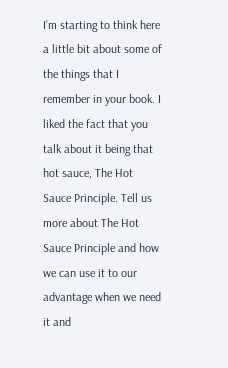I’m starting to think here a little bit about some of the things that I remember in your book. I liked the fact that you talk about it being that hot sauce, The Hot Sauce Principle. Tell us more about The Hot Sauce Principle and how we can use it to our advantage when we need it and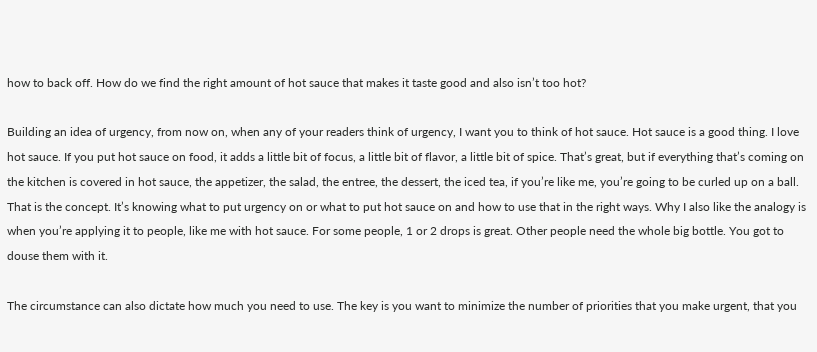how to back off. How do we find the right amount of hot sauce that makes it taste good and also isn’t too hot?

Building an idea of urgency, from now on, when any of your readers think of urgency, I want you to think of hot sauce. Hot sauce is a good thing. I love hot sauce. If you put hot sauce on food, it adds a little bit of focus, a little bit of flavor, a little bit of spice. That’s great, but if everything that’s coming on the kitchen is covered in hot sauce, the appetizer, the salad, the entree, the dessert, the iced tea, if you’re like me, you’re going to be curled up on a ball. That is the concept. It’s knowing what to put urgency on or what to put hot sauce on and how to use that in the right ways. Why I also like the analogy is when you’re applying it to people, like me with hot sauce. For some people, 1 or 2 drops is great. Other people need the whole big bottle. You got to douse them with it.

The circumstance can also dictate how much you need to use. The key is you want to minimize the number of priorities that you make urgent, that you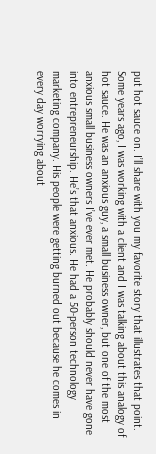put hot sauce on. I’ll share with you my favorite story that illustrates that point. Some years ago, I was working with a client and I was talking about this analogy of hot sauce. He was an anxious guy, a small business owner, but one of the most anxious small business owners I’ve ever met. He probably should never have gone into entrepreneurship. He’s that anxious. He had a 50-person technology marketing company. His people were getting burned out because he comes in every day worrying about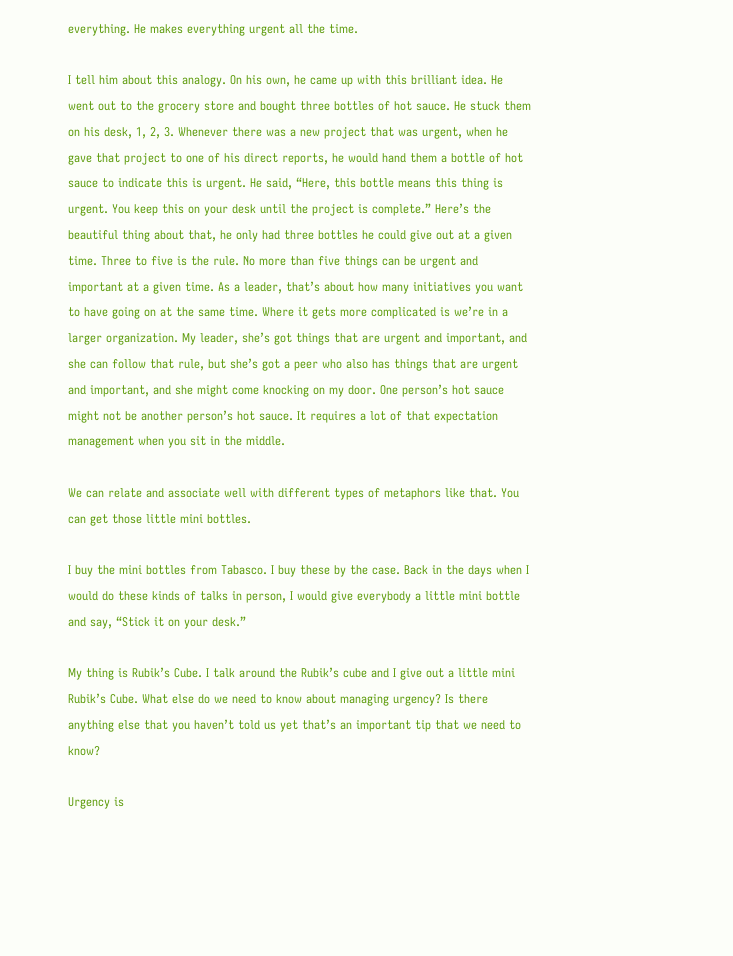everything. He makes everything urgent all the time.

I tell him about this analogy. On his own, he came up with this brilliant idea. He went out to the grocery store and bought three bottles of hot sauce. He stuck them on his desk, 1, 2, 3. Whenever there was a new project that was urgent, when he gave that project to one of his direct reports, he would hand them a bottle of hot sauce to indicate this is urgent. He said, “Here, this bottle means this thing is urgent. You keep this on your desk until the project is complete.” Here’s the beautiful thing about that, he only had three bottles he could give out at a given time. Three to five is the rule. No more than five things can be urgent and important at a given time. As a leader, that’s about how many initiatives you want to have going on at the same time. Where it gets more complicated is we’re in a larger organization. My leader, she’s got things that are urgent and important, and she can follow that rule, but she’s got a peer who also has things that are urgent and important, and she might come knocking on my door. One person’s hot sauce might not be another person’s hot sauce. It requires a lot of that expectation management when you sit in the middle.

We can relate and associate well with different types of metaphors like that. You can get those little mini bottles.

I buy the mini bottles from Tabasco. I buy these by the case. Back in the days when I would do these kinds of talks in person, I would give everybody a little mini bottle and say, “Stick it on your desk.”

My thing is Rubik’s Cube. I talk around the Rubik’s cube and I give out a little mini Rubik’s Cube. What else do we need to know about managing urgency? Is there anything else that you haven’t told us yet that’s an important tip that we need to know?

Urgency is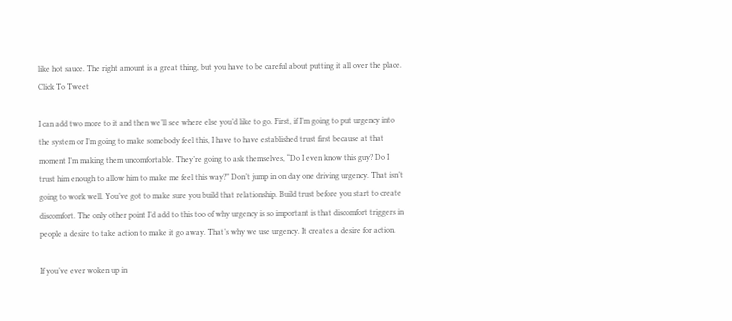like hot sauce. The right amount is a great thing, but you have to be careful about putting it all over the place. Click To Tweet

I can add two more to it and then we’ll see where else you’d like to go. First, if I’m going to put urgency into the system or I’m going to make somebody feel this, I have to have established trust first because at that moment I’m making them uncomfortable. They’re going to ask themselves, “Do I even know this guy? Do I trust him enough to allow him to make me feel this way?” Don’t jump in on day one driving urgency. That isn’t going to work well. You’ve got to make sure you build that relationship. Build trust before you start to create discomfort. The only other point I’d add to this too of why urgency is so important is that discomfort triggers in people a desire to take action to make it go away. That’s why we use urgency. It creates a desire for action.

If you’ve ever woken up in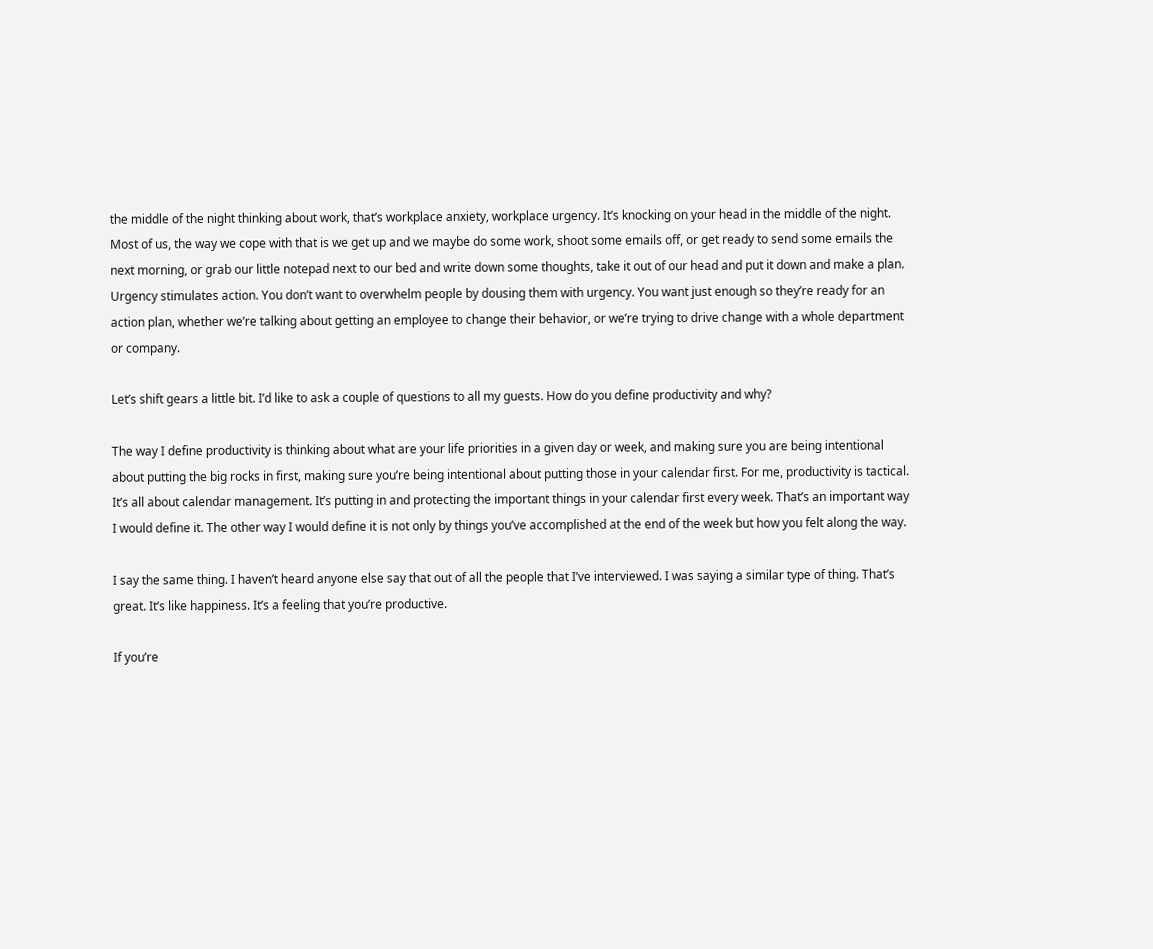the middle of the night thinking about work, that’s workplace anxiety, workplace urgency. It’s knocking on your head in the middle of the night. Most of us, the way we cope with that is we get up and we maybe do some work, shoot some emails off, or get ready to send some emails the next morning, or grab our little notepad next to our bed and write down some thoughts, take it out of our head and put it down and make a plan. Urgency stimulates action. You don’t want to overwhelm people by dousing them with urgency. You want just enough so they’re ready for an action plan, whether we’re talking about getting an employee to change their behavior, or we’re trying to drive change with a whole department or company.

Let’s shift gears a little bit. I’d like to ask a couple of questions to all my guests. How do you define productivity and why?

The way I define productivity is thinking about what are your life priorities in a given day or week, and making sure you are being intentional about putting the big rocks in first, making sure you’re being intentional about putting those in your calendar first. For me, productivity is tactical. It’s all about calendar management. It’s putting in and protecting the important things in your calendar first every week. That’s an important way I would define it. The other way I would define it is not only by things you’ve accomplished at the end of the week but how you felt along the way.

I say the same thing. I haven’t heard anyone else say that out of all the people that I’ve interviewed. I was saying a similar type of thing. That’s great. It’s like happiness. It’s a feeling that you’re productive.

If you’re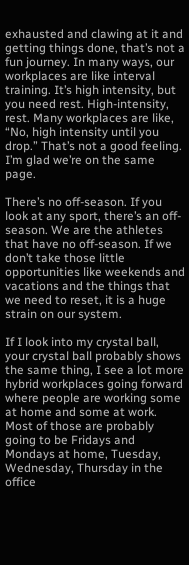exhausted and clawing at it and getting things done, that’s not a fun journey. In many ways, our workplaces are like interval training. It’s high intensity, but you need rest. High-intensity, rest. Many workplaces are like, “No, high intensity until you drop.” That’s not a good feeling. I’m glad we’re on the same page.

There’s no off-season. If you look at any sport, there’s an off-season. We are the athletes that have no off-season. If we don’t take those little opportunities like weekends and vacations and the things that we need to reset, it is a huge strain on our system.

If I look into my crystal ball, your crystal ball probably shows the same thing, I see a lot more hybrid workplaces going forward where people are working some at home and some at work. Most of those are probably going to be Fridays and Mondays at home, Tuesday, Wednesday, Thursday in the office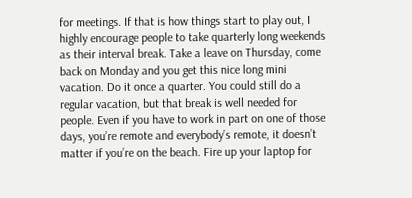for meetings. If that is how things start to play out, I highly encourage people to take quarterly long weekends as their interval break. Take a leave on Thursday, come back on Monday and you get this nice long mini vacation. Do it once a quarter. You could still do a regular vacation, but that break is well needed for people. Even if you have to work in part on one of those days, you’re remote and everybody’s remote, it doesn’t matter if you’re on the beach. Fire up your laptop for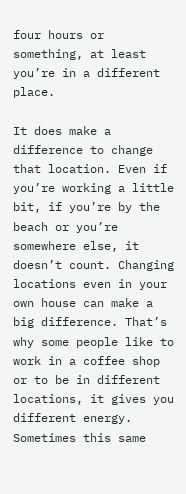four hours or something, at least you’re in a different place.

It does make a difference to change that location. Even if you’re working a little bit, if you’re by the beach or you’re somewhere else, it doesn’t count. Changing locations even in your own house can make a big difference. That’s why some people like to work in a coffee shop or to be in different locations, it gives you different energy. Sometimes this same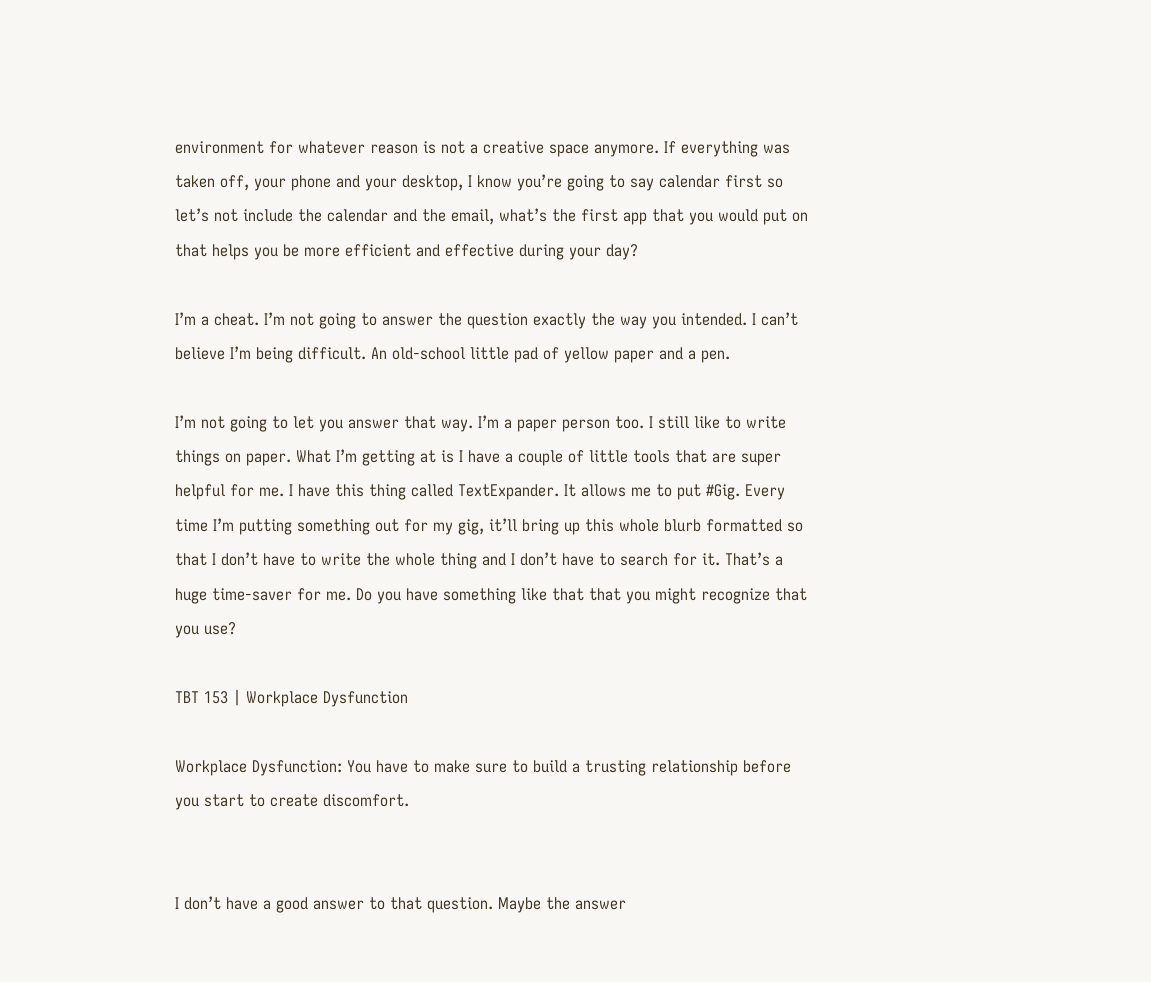environment for whatever reason is not a creative space anymore. If everything was taken off, your phone and your desktop, I know you’re going to say calendar first so let’s not include the calendar and the email, what’s the first app that you would put on that helps you be more efficient and effective during your day?

I’m a cheat. I’m not going to answer the question exactly the way you intended. I can’t believe I’m being difficult. An old-school little pad of yellow paper and a pen.

I’m not going to let you answer that way. I’m a paper person too. I still like to write things on paper. What I’m getting at is I have a couple of little tools that are super helpful for me. I have this thing called TextExpander. It allows me to put #Gig. Every time I’m putting something out for my gig, it’ll bring up this whole blurb formatted so that I don’t have to write the whole thing and I don’t have to search for it. That’s a huge time-saver for me. Do you have something like that that you might recognize that you use?

TBT 153 | Workplace Dysfunction

Workplace Dysfunction: You have to make sure to build a trusting relationship before you start to create discomfort.


I don’t have a good answer to that question. Maybe the answer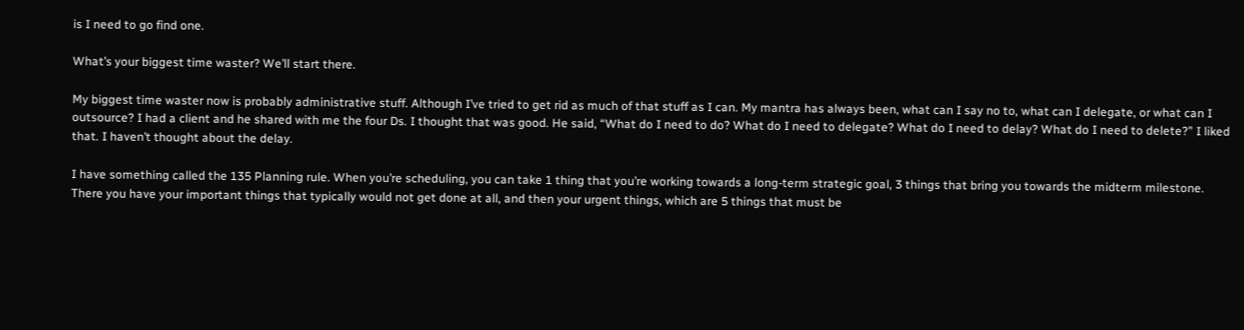is I need to go find one.

What’s your biggest time waster? We’ll start there.

My biggest time waster now is probably administrative stuff. Although I’ve tried to get rid as much of that stuff as I can. My mantra has always been, what can I say no to, what can I delegate, or what can I outsource? I had a client and he shared with me the four Ds. I thought that was good. He said, “What do I need to do? What do I need to delegate? What do I need to delay? What do I need to delete?” I liked that. I haven’t thought about the delay.

I have something called the 135 Planning rule. When you’re scheduling, you can take 1 thing that you’re working towards a long-term strategic goal, 3 things that bring you towards the midterm milestone. There you have your important things that typically would not get done at all, and then your urgent things, which are 5 things that must be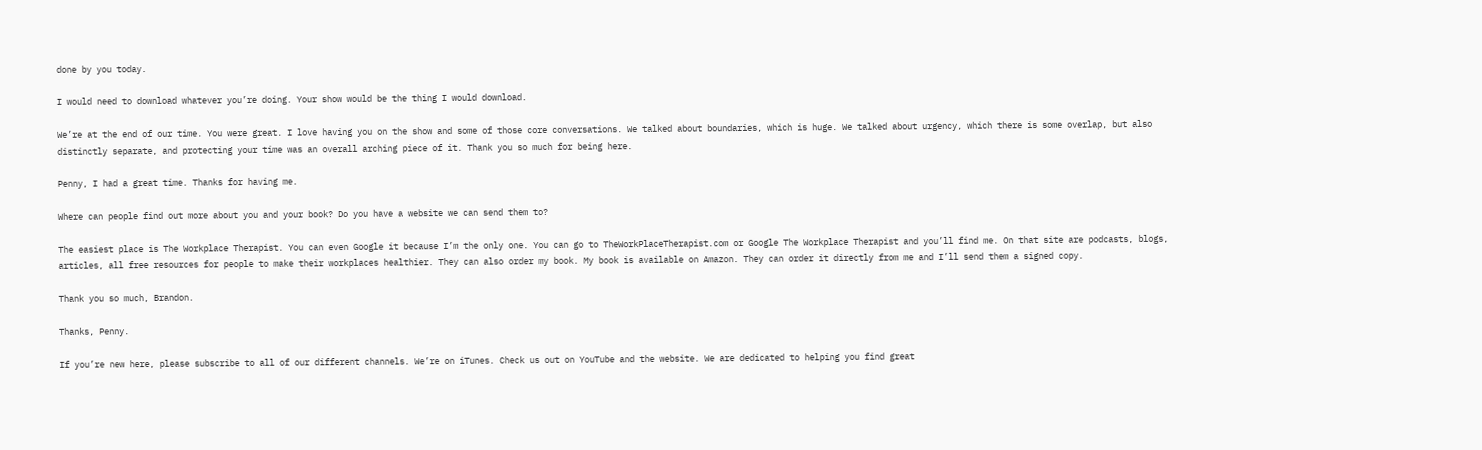done by you today.

I would need to download whatever you’re doing. Your show would be the thing I would download.

We’re at the end of our time. You were great. I love having you on the show and some of those core conversations. We talked about boundaries, which is huge. We talked about urgency, which there is some overlap, but also distinctly separate, and protecting your time was an overall arching piece of it. Thank you so much for being here.

Penny, I had a great time. Thanks for having me.

Where can people find out more about you and your book? Do you have a website we can send them to?

The easiest place is The Workplace Therapist. You can even Google it because I’m the only one. You can go to TheWorkPlaceTherapist.com or Google The Workplace Therapist and you’ll find me. On that site are podcasts, blogs, articles, all free resources for people to make their workplaces healthier. They can also order my book. My book is available on Amazon. They can order it directly from me and I’ll send them a signed copy.

Thank you so much, Brandon.

Thanks, Penny.

If you’re new here, please subscribe to all of our different channels. We’re on iTunes. Check us out on YouTube and the website. We are dedicated to helping you find great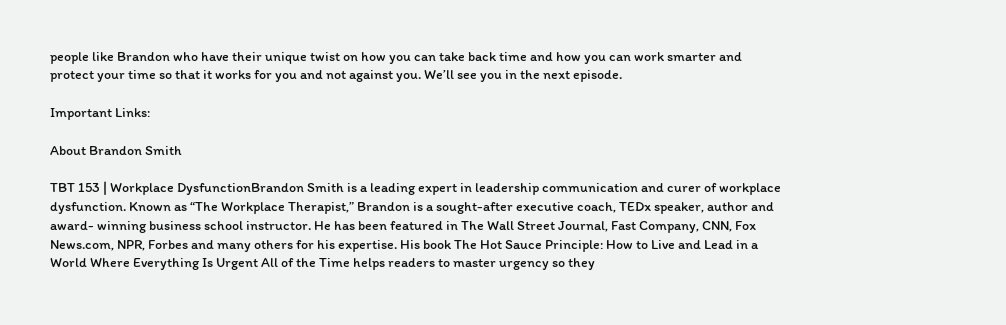people like Brandon who have their unique twist on how you can take back time and how you can work smarter and protect your time so that it works for you and not against you. We’ll see you in the next episode.

Important Links:

About Brandon Smith

TBT 153 | Workplace DysfunctionBrandon Smith is a leading expert in leadership communication and curer of workplace dysfunction. Known as “The Workplace Therapist,” Brandon is a sought-after executive coach, TEDx speaker, author and award- winning business school instructor. He has been featured in The Wall Street Journal, Fast Company, CNN, Fox News.com, NPR, Forbes and many others for his expertise. His book The Hot Sauce Principle: How to Live and Lead in a World Where Everything Is Urgent All of the Time helps readers to master urgency so they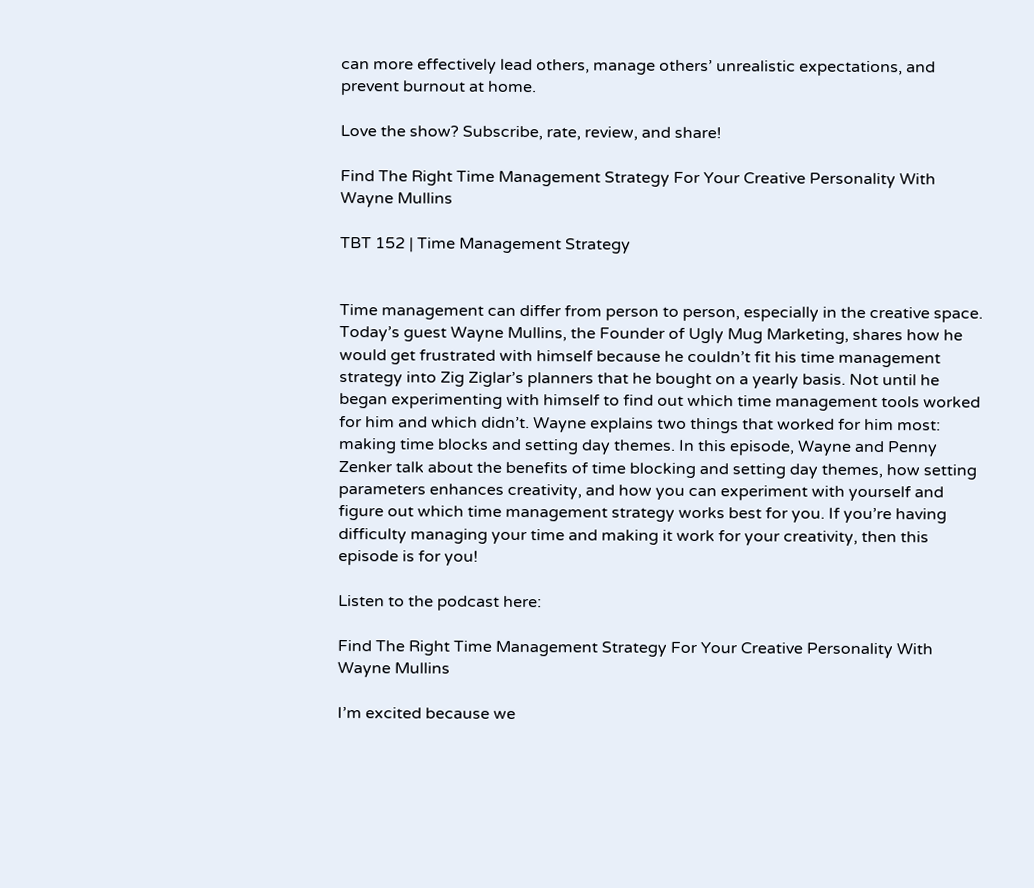can more effectively lead others, manage others’ unrealistic expectations, and prevent burnout at home.

Love the show? Subscribe, rate, review, and share!

Find The Right Time Management Strategy For Your Creative Personality With Wayne Mullins

TBT 152 | Time Management Strategy


Time management can differ from person to person, especially in the creative space. Today’s guest Wayne Mullins, the Founder of Ugly Mug Marketing, shares how he would get frustrated with himself because he couldn’t fit his time management strategy into Zig Ziglar’s planners that he bought on a yearly basis. Not until he began experimenting with himself to find out which time management tools worked for him and which didn’t. Wayne explains two things that worked for him most: making time blocks and setting day themes. In this episode, Wayne and Penny Zenker talk about the benefits of time blocking and setting day themes, how setting parameters enhances creativity, and how you can experiment with yourself and figure out which time management strategy works best for you. If you’re having difficulty managing your time and making it work for your creativity, then this episode is for you!

Listen to the podcast here:

Find The Right Time Management Strategy For Your Creative Personality With Wayne Mullins

I’m excited because we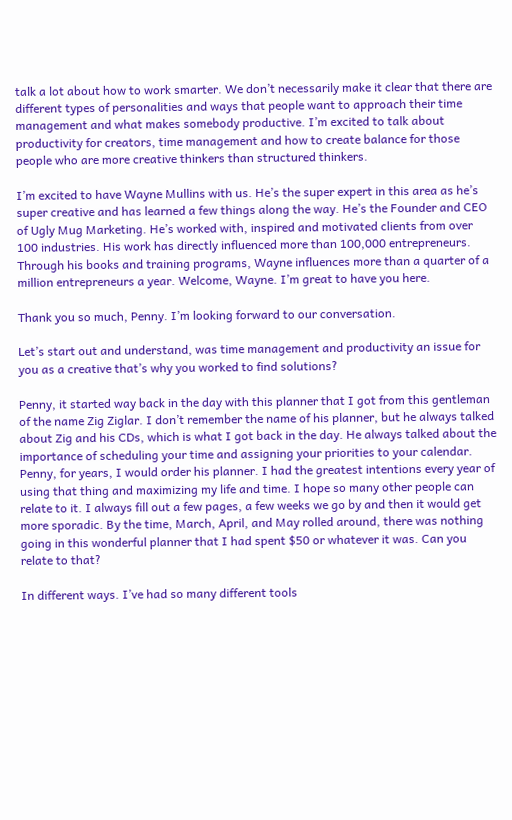talk a lot about how to work smarter. We don’t necessarily make it clear that there are different types of personalities and ways that people want to approach their time management and what makes somebody productive. I’m excited to talk about productivity for creators, time management and how to create balance for those people who are more creative thinkers than structured thinkers.

I’m excited to have Wayne Mullins with us. He’s the super expert in this area as he’s super creative and has learned a few things along the way. He’s the Founder and CEO of Ugly Mug Marketing. He’s worked with, inspired and motivated clients from over 100 industries. His work has directly influenced more than 100,000 entrepreneurs. Through his books and training programs, Wayne influences more than a quarter of a million entrepreneurs a year. Welcome, Wayne. I’m great to have you here.

Thank you so much, Penny. I’m looking forward to our conversation.

Let’s start out and understand, was time management and productivity an issue for you as a creative that’s why you worked to find solutions?

Penny, it started way back in the day with this planner that I got from this gentleman of the name Zig Ziglar. I don’t remember the name of his planner, but he always talked about Zig and his CDs, which is what I got back in the day. He always talked about the importance of scheduling your time and assigning your priorities to your calendar. Penny, for years, I would order his planner. I had the greatest intentions every year of using that thing and maximizing my life and time. I hope so many other people can relate to it. I always fill out a few pages, a few weeks we go by and then it would get more sporadic. By the time, March, April, and May rolled around, there was nothing going in this wonderful planner that I had spent $50 or whatever it was. Can you relate to that?

In different ways. I’ve had so many different tools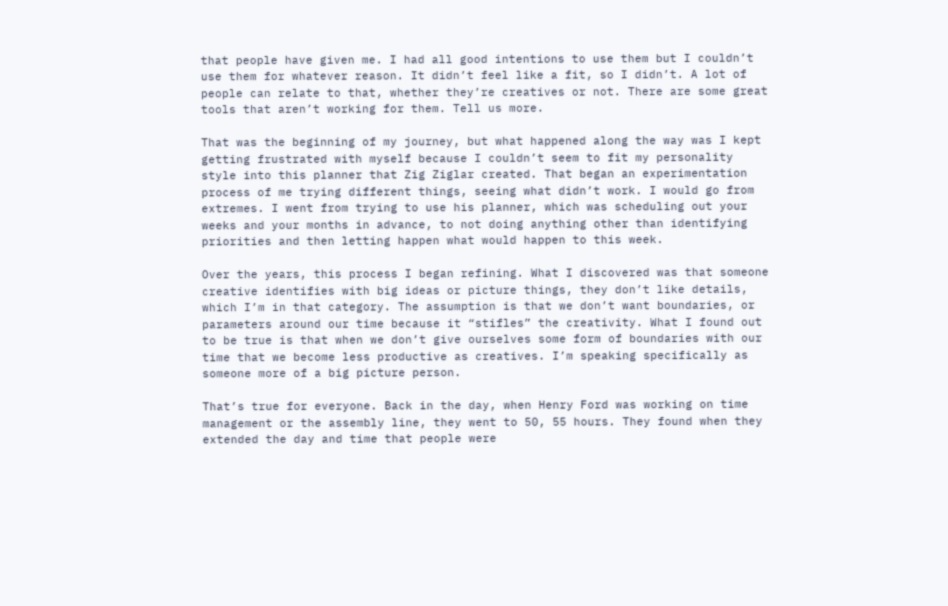that people have given me. I had all good intentions to use them but I couldn’t use them for whatever reason. It didn’t feel like a fit, so I didn’t. A lot of people can relate to that, whether they’re creatives or not. There are some great tools that aren’t working for them. Tell us more.

That was the beginning of my journey, but what happened along the way was I kept getting frustrated with myself because I couldn’t seem to fit my personality style into this planner that Zig Ziglar created. That began an experimentation process of me trying different things, seeing what didn’t work. I would go from extremes. I went from trying to use his planner, which was scheduling out your weeks and your months in advance, to not doing anything other than identifying priorities and then letting happen what would happen to this week.

Over the years, this process I began refining. What I discovered was that someone creative identifies with big ideas or picture things, they don’t like details, which I’m in that category. The assumption is that we don’t want boundaries, or parameters around our time because it “stifles” the creativity. What I found out to be true is that when we don’t give ourselves some form of boundaries with our time that we become less productive as creatives. I’m speaking specifically as someone more of a big picture person.

That’s true for everyone. Back in the day, when Henry Ford was working on time management or the assembly line, they went to 50, 55 hours. They found when they extended the day and time that people were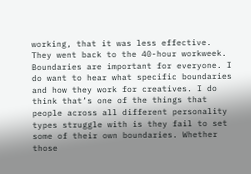working, that it was less effective. They went back to the 40-hour workweek. Boundaries are important for everyone. I do want to hear what specific boundaries and how they work for creatives. I do think that’s one of the things that people across all different personality types struggle with is they fail to set some of their own boundaries. Whether those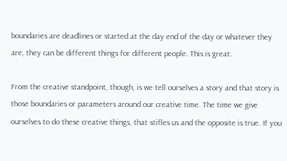boundaries are deadlines or started at the day end of the day or whatever they are, they can be different things for different people. This is great.

From the creative standpoint, though, is we tell ourselves a story and that story is those boundaries or parameters around our creative time. The time we give ourselves to do these creative things, that stifles us and the opposite is true. If you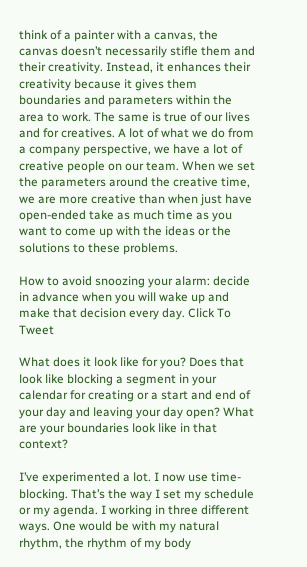think of a painter with a canvas, the canvas doesn’t necessarily stifle them and their creativity. Instead, it enhances their creativity because it gives them boundaries and parameters within the area to work. The same is true of our lives and for creatives. A lot of what we do from a company perspective, we have a lot of creative people on our team. When we set the parameters around the creative time, we are more creative than when just have open-ended take as much time as you want to come up with the ideas or the solutions to these problems.

How to avoid snoozing your alarm: decide in advance when you will wake up and make that decision every day. Click To Tweet

What does it look like for you? Does that look like blocking a segment in your calendar for creating or a start and end of your day and leaving your day open? What are your boundaries look like in that context?

I’ve experimented a lot. I now use time-blocking. That’s the way I set my schedule or my agenda. I working in three different ways. One would be with my natural rhythm, the rhythm of my body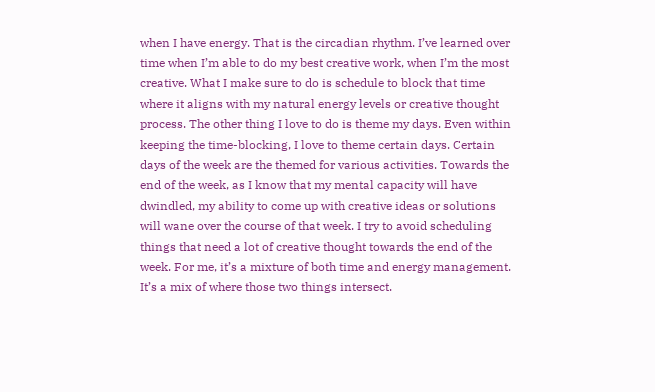when I have energy. That is the circadian rhythm. I’ve learned over time when I’m able to do my best creative work, when I’m the most creative. What I make sure to do is schedule to block that time where it aligns with my natural energy levels or creative thought process. The other thing I love to do is theme my days. Even within keeping the time-blocking, I love to theme certain days. Certain days of the week are the themed for various activities. Towards the end of the week, as I know that my mental capacity will have dwindled, my ability to come up with creative ideas or solutions will wane over the course of that week. I try to avoid scheduling things that need a lot of creative thought towards the end of the week. For me, it’s a mixture of both time and energy management. It’s a mix of where those two things intersect.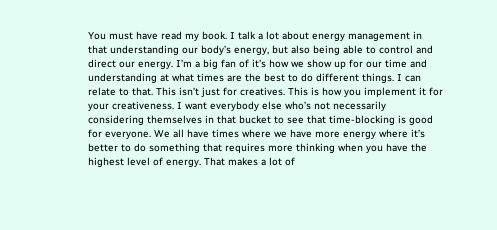You must have read my book. I talk a lot about energy management in that understanding our body’s energy, but also being able to control and direct our energy. I’m a big fan of it’s how we show up for our time and understanding at what times are the best to do different things. I can relate to that. This isn’t just for creatives. This is how you implement it for your creativeness. I want everybody else who’s not necessarily considering themselves in that bucket to see that time-blocking is good for everyone. We all have times where we have more energy where it’s better to do something that requires more thinking when you have the highest level of energy. That makes a lot of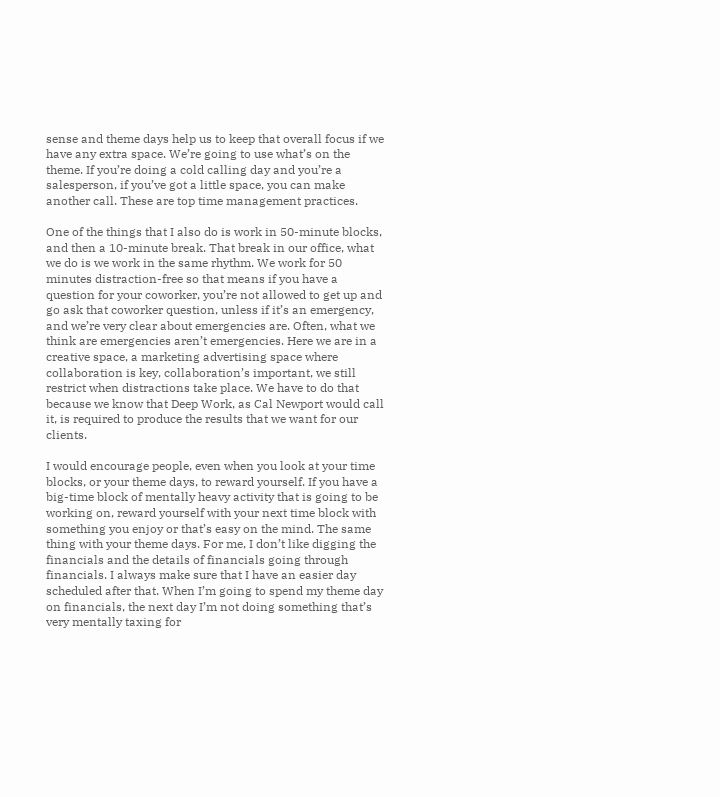sense and theme days help us to keep that overall focus if we have any extra space. We’re going to use what’s on the theme. If you’re doing a cold calling day and you’re a salesperson, if you’ve got a little space, you can make another call. These are top time management practices.

One of the things that I also do is work in 50-minute blocks, and then a 10-minute break. That break in our office, what we do is we work in the same rhythm. We work for 50 minutes distraction-free so that means if you have a question for your coworker, you’re not allowed to get up and go ask that coworker question, unless if it’s an emergency, and we’re very clear about emergencies are. Often, what we think are emergencies aren’t emergencies. Here we are in a creative space, a marketing advertising space where collaboration is key, collaboration’s important, we still restrict when distractions take place. We have to do that because we know that Deep Work, as Cal Newport would call it, is required to produce the results that we want for our clients.

I would encourage people, even when you look at your time blocks, or your theme days, to reward yourself. If you have a big-time block of mentally heavy activity that is going to be working on, reward yourself with your next time block with something you enjoy or that’s easy on the mind. The same thing with your theme days. For me, I don’t like digging the financials and the details of financials going through financials. I always make sure that I have an easier day scheduled after that. When I’m going to spend my theme day on financials, the next day I’m not doing something that’s very mentally taxing for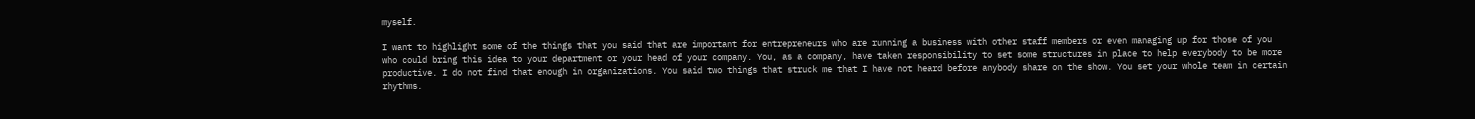myself.

I want to highlight some of the things that you said that are important for entrepreneurs who are running a business with other staff members or even managing up for those of you who could bring this idea to your department or your head of your company. You, as a company, have taken responsibility to set some structures in place to help everybody to be more productive. I do not find that enough in organizations. You said two things that struck me that I have not heard before anybody share on the show. You set your whole team in certain rhythms.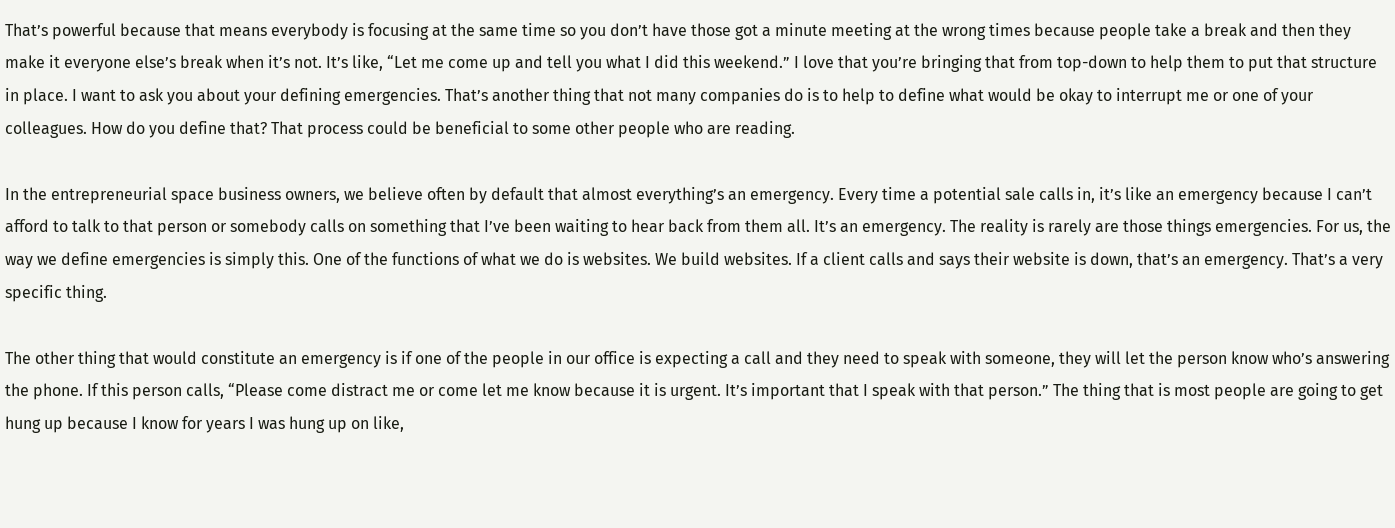That’s powerful because that means everybody is focusing at the same time so you don’t have those got a minute meeting at the wrong times because people take a break and then they make it everyone else’s break when it’s not. It’s like, “Let me come up and tell you what I did this weekend.” I love that you’re bringing that from top-down to help them to put that structure in place. I want to ask you about your defining emergencies. That’s another thing that not many companies do is to help to define what would be okay to interrupt me or one of your colleagues. How do you define that? That process could be beneficial to some other people who are reading.

In the entrepreneurial space business owners, we believe often by default that almost everything’s an emergency. Every time a potential sale calls in, it’s like an emergency because I can’t afford to talk to that person or somebody calls on something that I’ve been waiting to hear back from them all. It’s an emergency. The reality is rarely are those things emergencies. For us, the way we define emergencies is simply this. One of the functions of what we do is websites. We build websites. If a client calls and says their website is down, that’s an emergency. That’s a very specific thing.

The other thing that would constitute an emergency is if one of the people in our office is expecting a call and they need to speak with someone, they will let the person know who’s answering the phone. If this person calls, “Please come distract me or come let me know because it is urgent. It’s important that I speak with that person.” The thing that is most people are going to get hung up because I know for years I was hung up on like,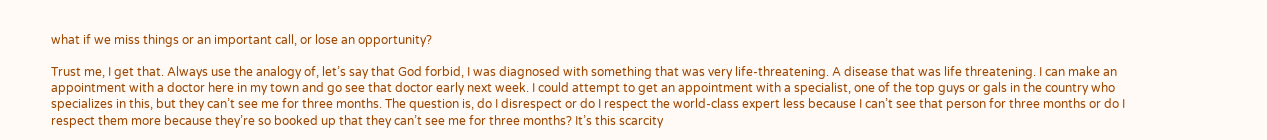what if we miss things or an important call, or lose an opportunity?

Trust me, I get that. Always use the analogy of, let’s say that God forbid, I was diagnosed with something that was very life-threatening. A disease that was life threatening. I can make an appointment with a doctor here in my town and go see that doctor early next week. I could attempt to get an appointment with a specialist, one of the top guys or gals in the country who specializes in this, but they can’t see me for three months. The question is, do I disrespect or do I respect the world-class expert less because I can’t see that person for three months or do I respect them more because they’re so booked up that they can’t see me for three months? It’s this scarcity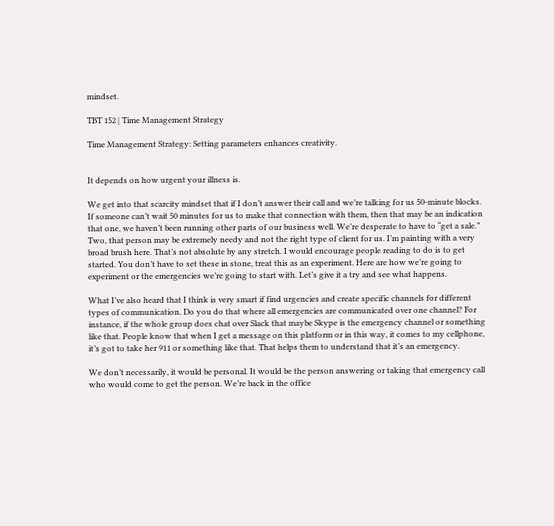mindset.

TBT 152 | Time Management Strategy

Time Management Strategy: Setting parameters enhances creativity.


It depends on how urgent your illness is.

We get into that scarcity mindset that if I don’t answer their call and we’re talking for us 50-minute blocks. If someone can’t wait 50 minutes for us to make that connection with them, then that may be an indication that one, we haven’t been running other parts of our business well. We’re desperate to have to “get a sale.” Two, that person may be extremely needy and not the right type of client for us. I’m painting with a very broad brush here. That’s not absolute by any stretch. I would encourage people reading to do is to get started. You don’t have to set these in stone, treat this as an experiment. Here are how we’re going to experiment or the emergencies we’re going to start with. Let’s give it a try and see what happens.

What I’ve also heard that I think is very smart if find urgencies and create specific channels for different types of communication. Do you do that where all emergencies are communicated over one channel? For instance, if the whole group does chat over Slack that maybe Skype is the emergency channel or something like that. People know that when I get a message on this platform or in this way, it comes to my cellphone, it’s got to take her 911 or something like that. That helps them to understand that it’s an emergency.

We don’t necessarily, it would be personal. It would be the person answering or taking that emergency call who would come to get the person. We’re back in the office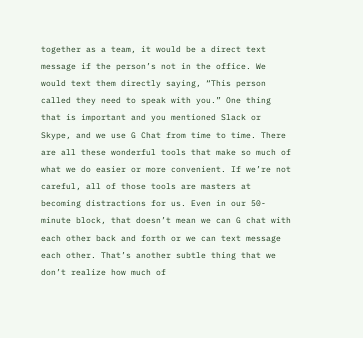together as a team, it would be a direct text message if the person’s not in the office. We would text them directly saying, “This person called they need to speak with you.” One thing that is important and you mentioned Slack or Skype, and we use G Chat from time to time. There are all these wonderful tools that make so much of what we do easier or more convenient. If we’re not careful, all of those tools are masters at becoming distractions for us. Even in our 50-minute block, that doesn’t mean we can G chat with each other back and forth or we can text message each other. That’s another subtle thing that we don’t realize how much of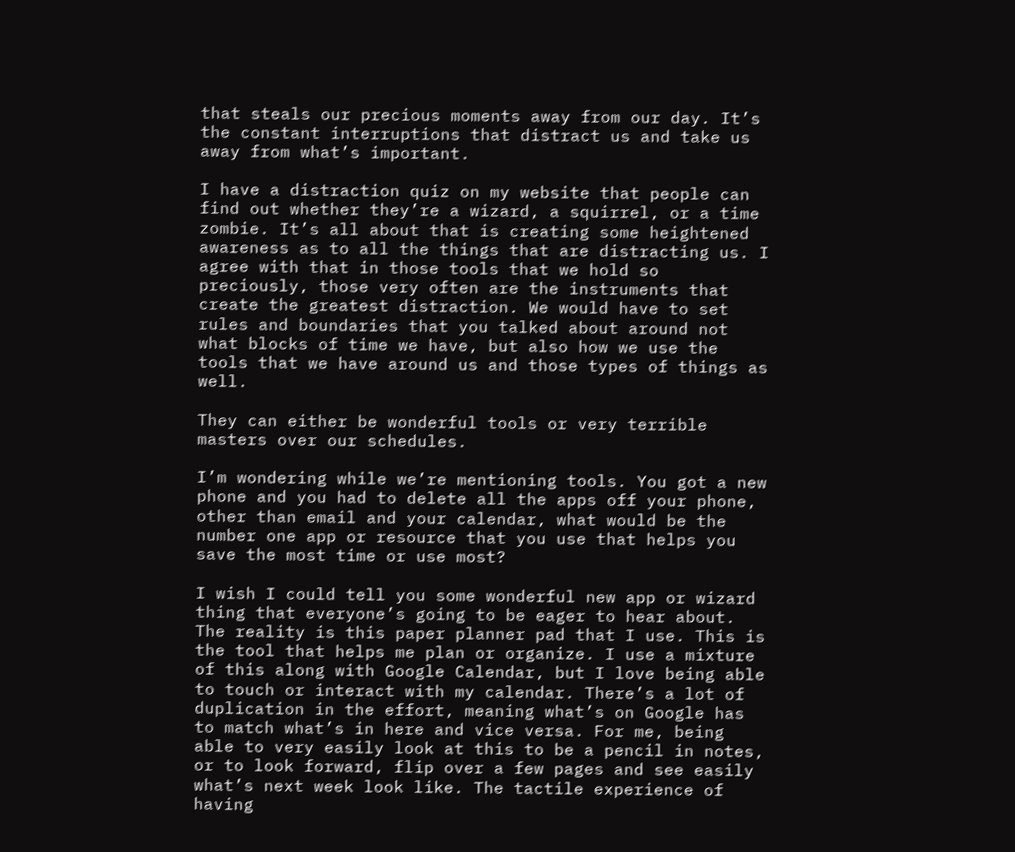that steals our precious moments away from our day. It’s the constant interruptions that distract us and take us away from what’s important.

I have a distraction quiz on my website that people can find out whether they’re a wizard, a squirrel, or a time zombie. It’s all about that is creating some heightened awareness as to all the things that are distracting us. I agree with that in those tools that we hold so preciously, those very often are the instruments that create the greatest distraction. We would have to set rules and boundaries that you talked about around not what blocks of time we have, but also how we use the tools that we have around us and those types of things as well.

They can either be wonderful tools or very terrible masters over our schedules.

I’m wondering while we’re mentioning tools. You got a new phone and you had to delete all the apps off your phone, other than email and your calendar, what would be the number one app or resource that you use that helps you save the most time or use most?

I wish I could tell you some wonderful new app or wizard thing that everyone’s going to be eager to hear about. The reality is this paper planner pad that I use. This is the tool that helps me plan or organize. I use a mixture of this along with Google Calendar, but I love being able to touch or interact with my calendar. There’s a lot of duplication in the effort, meaning what’s on Google has to match what’s in here and vice versa. For me, being able to very easily look at this to be a pencil in notes, or to look forward, flip over a few pages and see easily what’s next week look like. The tactile experience of having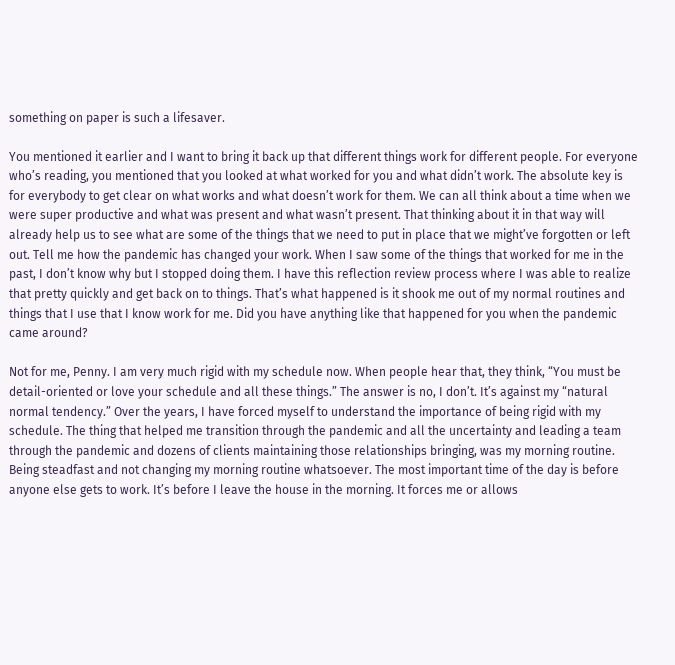something on paper is such a lifesaver.

You mentioned it earlier and I want to bring it back up that different things work for different people. For everyone who’s reading, you mentioned that you looked at what worked for you and what didn’t work. The absolute key is for everybody to get clear on what works and what doesn’t work for them. We can all think about a time when we were super productive and what was present and what wasn’t present. That thinking about it in that way will already help us to see what are some of the things that we need to put in place that we might’ve forgotten or left out. Tell me how the pandemic has changed your work. When I saw some of the things that worked for me in the past, I don’t know why but I stopped doing them. I have this reflection review process where I was able to realize that pretty quickly and get back on to things. That’s what happened is it shook me out of my normal routines and things that I use that I know work for me. Did you have anything like that happened for you when the pandemic came around?

Not for me, Penny. I am very much rigid with my schedule now. When people hear that, they think, “You must be detail-oriented or love your schedule and all these things.” The answer is no, I don’t. It’s against my “natural normal tendency.” Over the years, I have forced myself to understand the importance of being rigid with my schedule. The thing that helped me transition through the pandemic and all the uncertainty and leading a team through the pandemic and dozens of clients maintaining those relationships bringing, was my morning routine. Being steadfast and not changing my morning routine whatsoever. The most important time of the day is before anyone else gets to work. It’s before I leave the house in the morning. It forces me or allows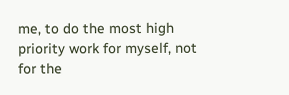me, to do the most high priority work for myself, not for the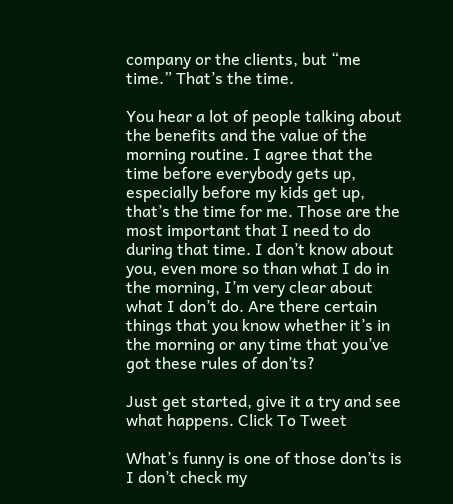company or the clients, but “me time.” That’s the time.

You hear a lot of people talking about the benefits and the value of the morning routine. I agree that the time before everybody gets up, especially before my kids get up, that’s the time for me. Those are the most important that I need to do during that time. I don’t know about you, even more so than what I do in the morning, I’m very clear about what I don’t do. Are there certain things that you know whether it’s in the morning or any time that you’ve got these rules of don’ts?

Just get started, give it a try and see what happens. Click To Tweet

What’s funny is one of those don’ts is I don’t check my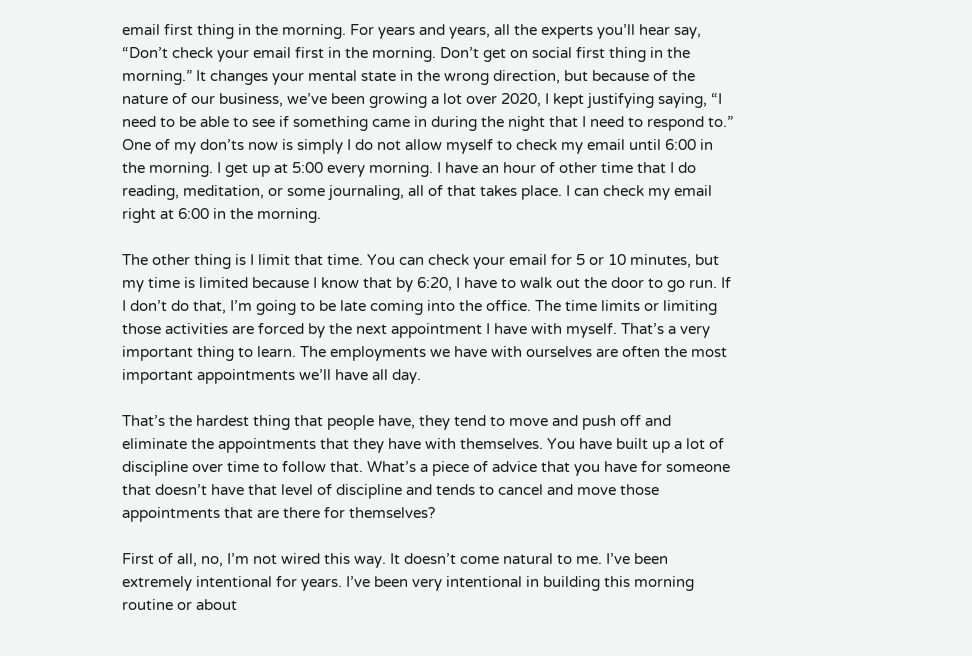email first thing in the morning. For years and years, all the experts you’ll hear say, “Don’t check your email first in the morning. Don’t get on social first thing in the morning.” It changes your mental state in the wrong direction, but because of the nature of our business, we’ve been growing a lot over 2020, I kept justifying saying, “I need to be able to see if something came in during the night that I need to respond to.” One of my don’ts now is simply I do not allow myself to check my email until 6:00 in the morning. I get up at 5:00 every morning. I have an hour of other time that I do reading, meditation, or some journaling, all of that takes place. I can check my email right at 6:00 in the morning.

The other thing is I limit that time. You can check your email for 5 or 10 minutes, but my time is limited because I know that by 6:20, I have to walk out the door to go run. If I don’t do that, I’m going to be late coming into the office. The time limits or limiting those activities are forced by the next appointment I have with myself. That’s a very important thing to learn. The employments we have with ourselves are often the most important appointments we’ll have all day.

That’s the hardest thing that people have, they tend to move and push off and eliminate the appointments that they have with themselves. You have built up a lot of discipline over time to follow that. What’s a piece of advice that you have for someone that doesn’t have that level of discipline and tends to cancel and move those appointments that are there for themselves?

First of all, no, I’m not wired this way. It doesn’t come natural to me. I’ve been extremely intentional for years. I’ve been very intentional in building this morning routine or about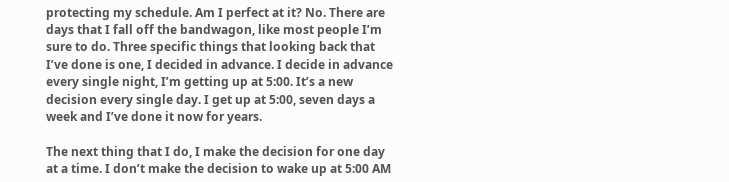protecting my schedule. Am I perfect at it? No. There are days that I fall off the bandwagon, like most people I’m sure to do. Three specific things that looking back that I’ve done is one, I decided in advance. I decide in advance every single night, I’m getting up at 5:00. It’s a new decision every single day. I get up at 5:00, seven days a week and I’ve done it now for years.

The next thing that I do, I make the decision for one day at a time. I don’t make the decision to wake up at 5:00 AM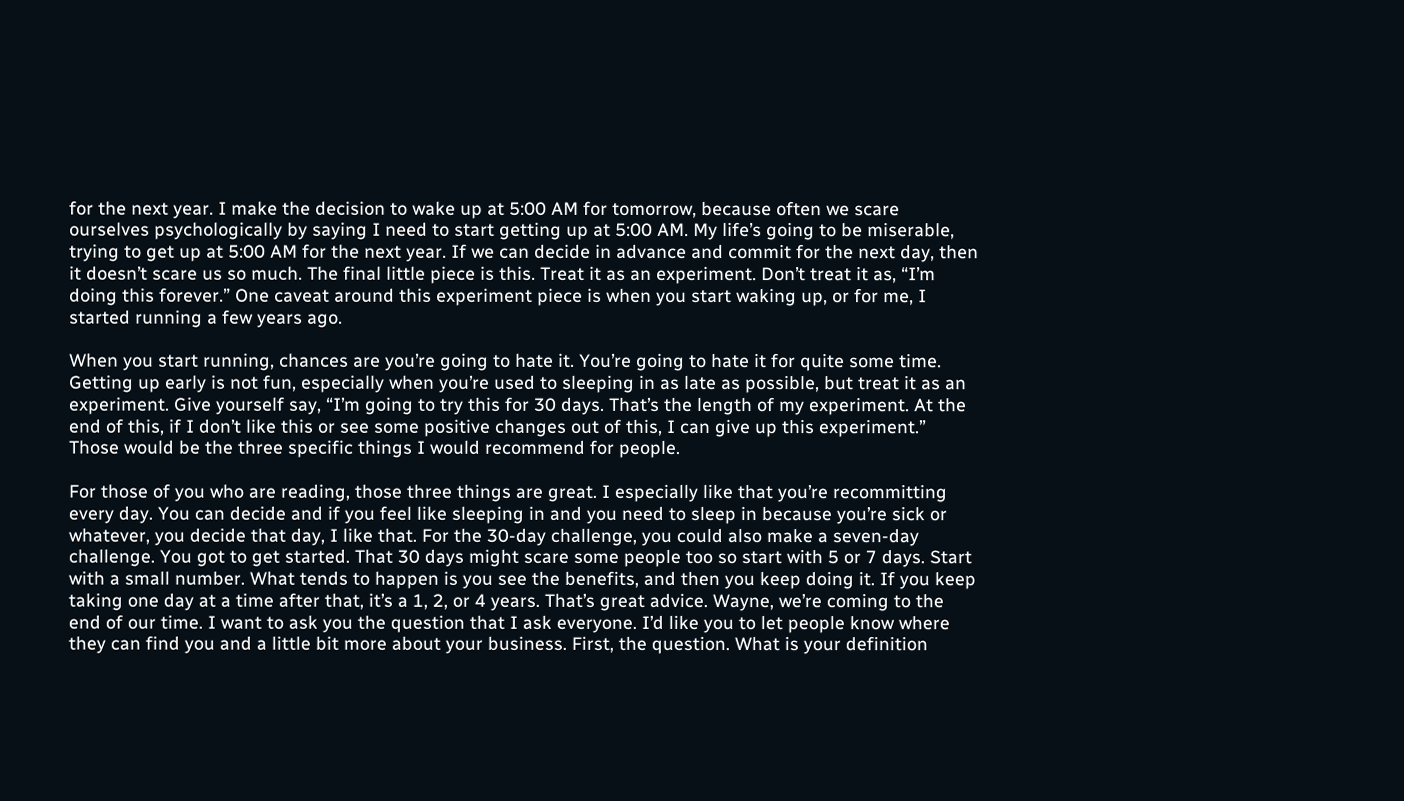for the next year. I make the decision to wake up at 5:00 AM for tomorrow, because often we scare ourselves psychologically by saying I need to start getting up at 5:00 AM. My life’s going to be miserable, trying to get up at 5:00 AM for the next year. If we can decide in advance and commit for the next day, then it doesn’t scare us so much. The final little piece is this. Treat it as an experiment. Don’t treat it as, “I’m doing this forever.” One caveat around this experiment piece is when you start waking up, or for me, I started running a few years ago.

When you start running, chances are you’re going to hate it. You’re going to hate it for quite some time. Getting up early is not fun, especially when you’re used to sleeping in as late as possible, but treat it as an experiment. Give yourself say, “I’m going to try this for 30 days. That’s the length of my experiment. At the end of this, if I don’t like this or see some positive changes out of this, I can give up this experiment.” Those would be the three specific things I would recommend for people.

For those of you who are reading, those three things are great. I especially like that you’re recommitting every day. You can decide and if you feel like sleeping in and you need to sleep in because you’re sick or whatever, you decide that day, I like that. For the 30-day challenge, you could also make a seven-day challenge. You got to get started. That 30 days might scare some people too so start with 5 or 7 days. Start with a small number. What tends to happen is you see the benefits, and then you keep doing it. If you keep taking one day at a time after that, it’s a 1, 2, or 4 years. That’s great advice. Wayne, we’re coming to the end of our time. I want to ask you the question that I ask everyone. I’d like you to let people know where they can find you and a little bit more about your business. First, the question. What is your definition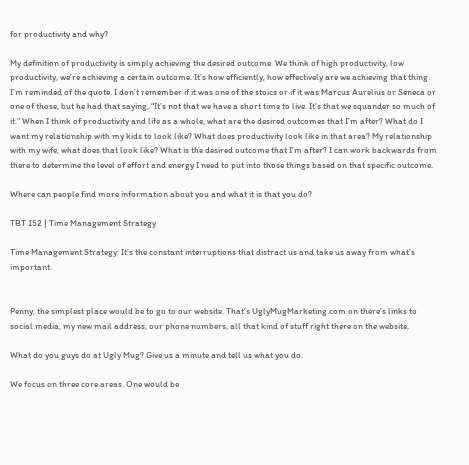for productivity and why?

My definition of productivity is simply achieving the desired outcome. We think of high productivity, low productivity, we’re achieving a certain outcome. It’s how efficiently, how effectively are we achieving that thing. I’m reminded of the quote. I don’t remember if it was one of the stoics or if it was Marcus Aurelius or Seneca or one of those, but he had that saying, “It’s not that we have a short time to live. It’s that we squander so much of it.” When I think of productivity and life as a whole, what are the desired outcomes that I’m after? What do I want my relationship with my kids to look like? What does productivity look like in that area? My relationship with my wife, what does that look like? What is the desired outcome that I’m after? I can work backwards from there to determine the level of effort and energy I need to put into those things based on that specific outcome.

Where can people find more information about you and what it is that you do?

TBT 152 | Time Management Strategy

Time Management Strategy: It’s the constant interruptions that distract us and take us away from what’s important.


Penny, the simplest place would be to go to our website. That’s UglyMugMarketing.com on there’s links to social media, my new mail address, our phone numbers, all that kind of stuff right there on the website.

What do you guys do at Ugly Mug? Give us a minute and tell us what you do.

We focus on three core areas. One would be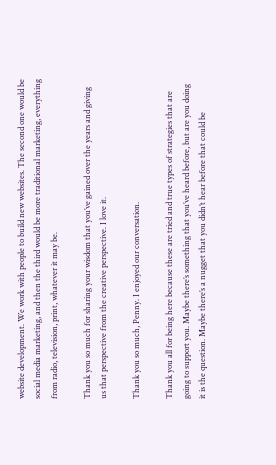website development. We work with people to build new websites. The second one would be social media marketing, and then the third would be more traditional marketing, everything from radio, television, print, whatever it may be.

Thank you so much for sharing your wisdom that you’ve gained over the years and giving us that perspective from the creative perspective. I love it.

Thank you so much, Penny. I enjoyed our conversation.

Thank you all for being here because these are tried and true types of strategies that are going to support you. Maybe there’s something that you’ve heard before, but are you doing it is the question. Maybe there’s a nugget that you didn’t hear before that could be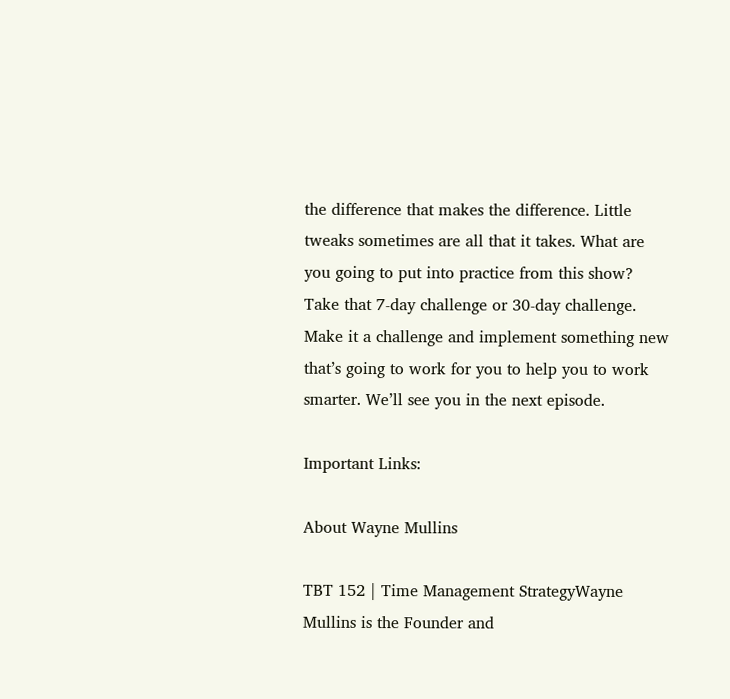the difference that makes the difference. Little tweaks sometimes are all that it takes. What are you going to put into practice from this show? Take that 7-day challenge or 30-day challenge. Make it a challenge and implement something new that’s going to work for you to help you to work smarter. We’ll see you in the next episode.

Important Links:

About Wayne Mullins

TBT 152 | Time Management StrategyWayne Mullins is the Founder and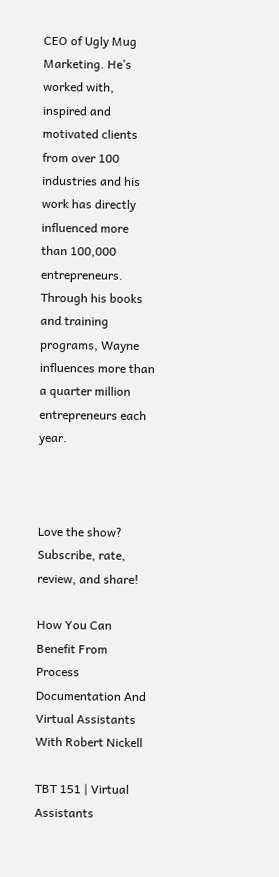CEO of Ugly Mug Marketing. He’s worked with, inspired and motivated clients from over 100 industries and his work has directly influenced more than 100,000 entrepreneurs. Through his books and training programs, Wayne influences more than a quarter million entrepreneurs each year.



Love the show? Subscribe, rate, review, and share!

How You Can Benefit From Process Documentation And Virtual Assistants With Robert Nickell

TBT 151 | Virtual Assistants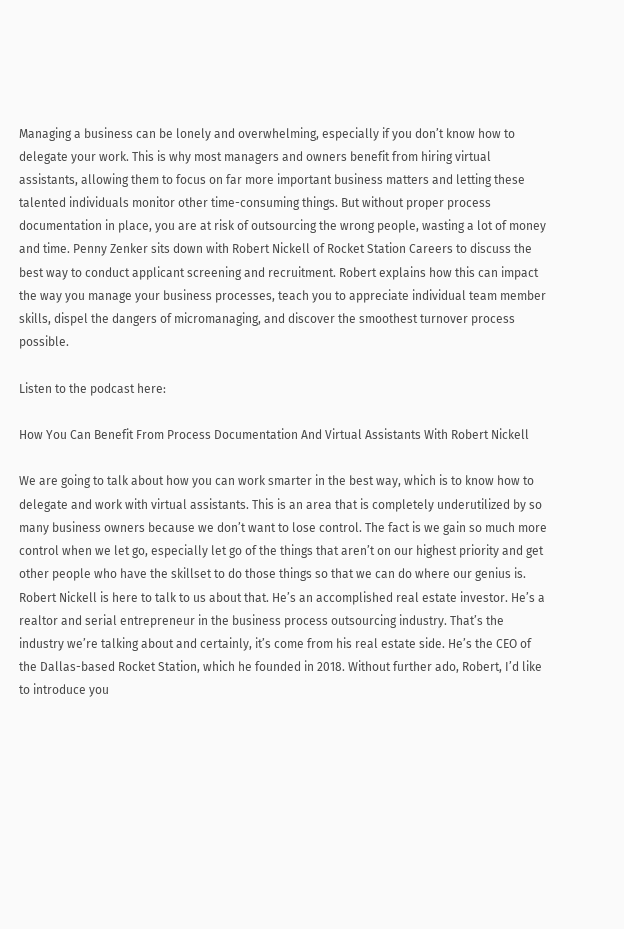Managing a business can be lonely and overwhelming, especially if you don’t know how to delegate your work. This is why most managers and owners benefit from hiring virtual assistants, allowing them to focus on far more important business matters and letting these talented individuals monitor other time-consuming things. But without proper process documentation in place, you are at risk of outsourcing the wrong people, wasting a lot of money and time. Penny Zenker sits down with Robert Nickell of Rocket Station Careers to discuss the best way to conduct applicant screening and recruitment. Robert explains how this can impact the way you manage your business processes, teach you to appreciate individual team member skills, dispel the dangers of micromanaging, and discover the smoothest turnover process possible.

Listen to the podcast here:

How You Can Benefit From Process Documentation And Virtual Assistants With Robert Nickell

We are going to talk about how you can work smarter in the best way, which is to know how to delegate and work with virtual assistants. This is an area that is completely underutilized by so many business owners because we don’t want to lose control. The fact is we gain so much more control when we let go, especially let go of the things that aren’t on our highest priority and get other people who have the skillset to do those things so that we can do where our genius is. Robert Nickell is here to talk to us about that. He’s an accomplished real estate investor. He’s a realtor and serial entrepreneur in the business process outsourcing industry. That’s the industry we’re talking about and certainly, it’s come from his real estate side. He’s the CEO of the Dallas-based Rocket Station, which he founded in 2018. Without further ado, Robert, I’d like to introduce you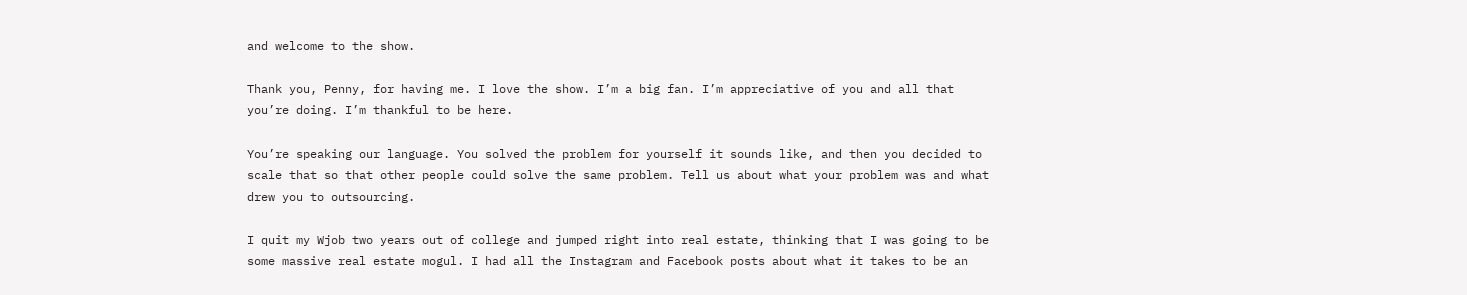and welcome to the show.

Thank you, Penny, for having me. I love the show. I’m a big fan. I’m appreciative of you and all that you’re doing. I’m thankful to be here.

You’re speaking our language. You solved the problem for yourself it sounds like, and then you decided to scale that so that other people could solve the same problem. Tell us about what your problem was and what drew you to outsourcing.

I quit my Wjob two years out of college and jumped right into real estate, thinking that I was going to be some massive real estate mogul. I had all the Instagram and Facebook posts about what it takes to be an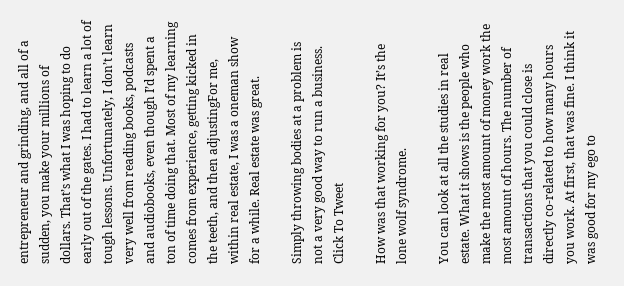entrepreneur and grinding, and all of a sudden, you make your millions of dollars. That’s what I was hoping to do early out of the gates. I had to learn a lot of tough lessons. Unfortunately, I don’t learn very well from reading books, podcasts and audiobooks, even though I’d spent a ton of time doing that. Most of my learning comes from experience, getting kicked in the teeth, and then adjustingFor me, within real estate, I was a oneman show for a while. Real estate was great.

Simply throwing bodies at a problem is not a very good way to run a business. Click To Tweet

How was that working for you? It’s the lone wolf syndrome.

You can look at all the studies in real estate. What it shows is the people who make the most amount of money work the most amount of hours. The number of transactions that you could close is directly co-related to how many hours you work. At first, that was fine. I think it was good for my ego to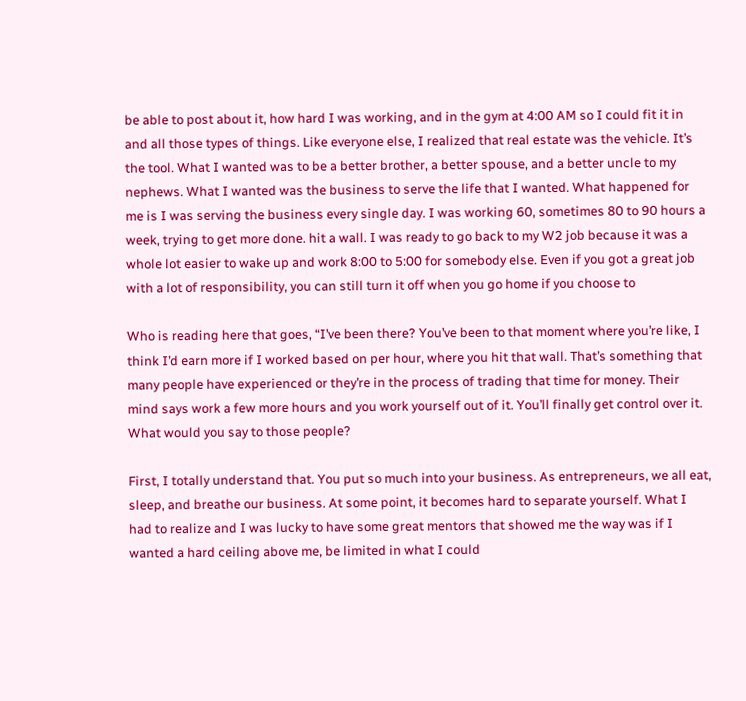be able to post about it, how hard I was working, and in the gym at 4:00 AM so I could fit it in and all those types of things. Like everyone else, I realized that real estate was the vehicle. It’s the tool. What I wanted was to be a better brother, a better spouse, and a better uncle to my nephews. What I wanted was the business to serve the life that I wanted. What happened for me is I was serving the business every single day. I was working 60, sometimes 80 to 90 hours a week, trying to get more done. hit a wall. I was ready to go back to my W2 job because it was a whole lot easier to wake up and work 8:00 to 5:00 for somebody else. Even if you got a great job with a lot of responsibility, you can still turn it off when you go home if you choose to

Who is reading here that goes, “I’ve been there? You’ve been to that moment where you’re like, I think I’d earn more if I worked based on per hour, where you hit that wall. That’s something that many people have experienced or they’re in the process of trading that time for money. Their mind says work a few more hours and you work yourself out of it. You’ll finally get control over it. What would you say to those people?

First, I totally understand that. You put so much into your business. As entrepreneurs, we all eat, sleep, and breathe our business. At some point, it becomes hard to separate yourself. What I had to realize and I was lucky to have some great mentors that showed me the way was if I wanted a hard ceiling above me, be limited in what I could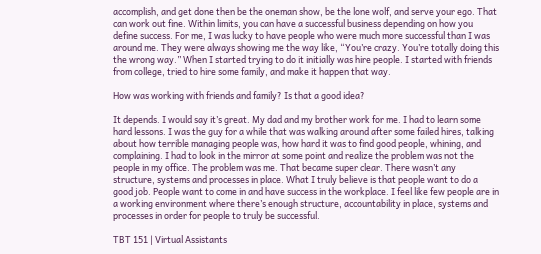accomplish, and get done then be the oneman show, be the lone wolf, and serve your ego. That can work out fine. Within limits, you can have a successful business depending on how you define success. For me, I was lucky to have people who were much more successful than I was around me. They were always showing me the way like, “You’re crazy. You’re totally doing this the wrong way.” When I started trying to do it initially was hire people. I started with friends from college, tried to hire some family, and make it happen that way.

How was working with friends and family? Is that a good idea?

It depends. I would say it’s great. My dad and my brother work for me. I had to learn some hard lessons. I was the guy for a while that was walking around after some failed hires, talking about how terrible managing people was, how hard it was to find good people, whining, and complaining. I had to look in the mirror at some point and realize the problem was not the people in my office. The problem was me. That became super clear. There wasn’t any structure, systems and processes in place. What I truly believe is that people want to do a good job. People want to come in and have success in the workplace. I feel like few people are in a working environment where there’s enough structure, accountability in place, systems and processes in order for people to truly be successful.

TBT 151 | Virtual Assistants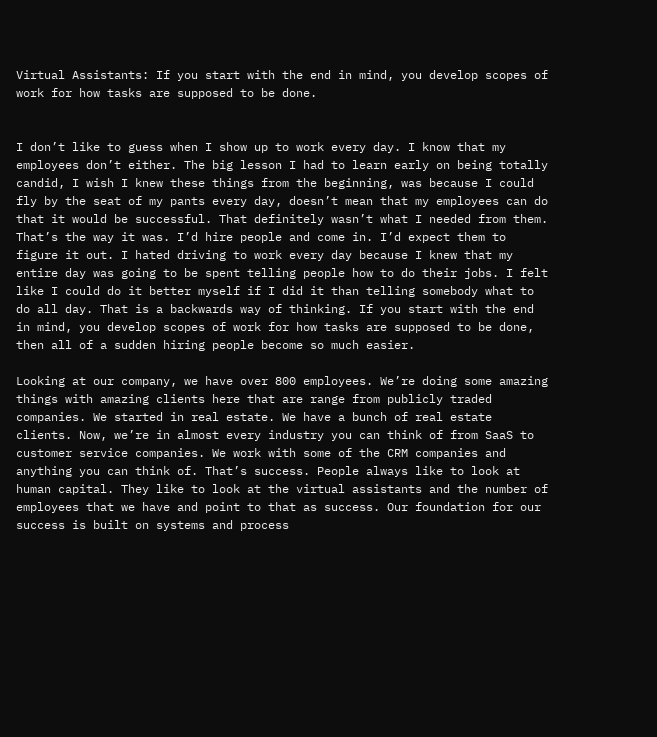Virtual Assistants: If you start with the end in mind, you develop scopes of work for how tasks are supposed to be done.


I don’t like to guess when I show up to work every day. I know that my employees don’t either. The big lesson I had to learn early on being totally candid, I wish I knew these things from the beginning, was because I could fly by the seat of my pants every day, doesn’t mean that my employees can do that it would be successful. That definitely wasn’t what I needed from them. That’s the way it was. I’d hire people and come in. I’d expect them to figure it out. I hated driving to work every day because I knew that my entire day was going to be spent telling people how to do their jobs. I felt like I could do it better myself if I did it than telling somebody what to do all day. That is a backwards way of thinking. If you start with the end in mind, you develop scopes of work for how tasks are supposed to be done, then all of a sudden hiring people become so much easier.

Looking at our company, we have over 800 employees. We’re doing some amazing things with amazing clients here that are range from publicly traded companies. We started in real estate. We have a bunch of real estate clients. Now, we’re in almost every industry you can think of from SaaS to customer service companies. We work with some of the CRM companies and anything you can think of. That’s success. People always like to look at human capital. They like to look at the virtual assistants and the number of employees that we have and point to that as success. Our foundation for our success is built on systems and process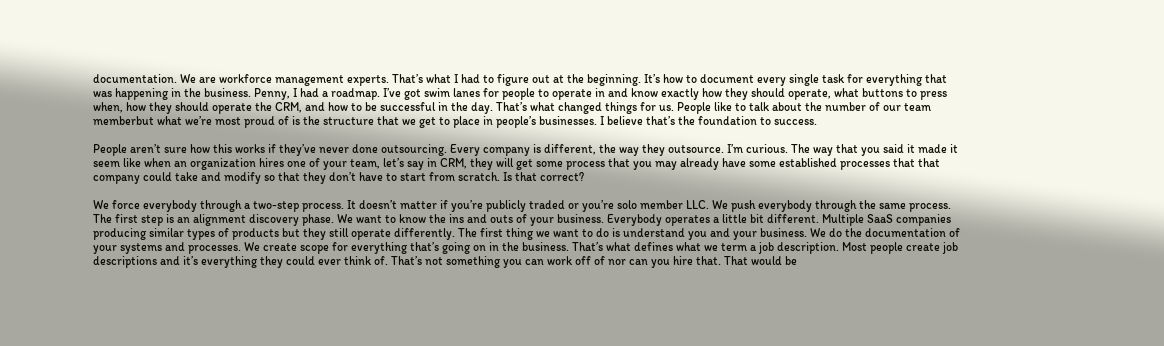documentation. We are workforce management experts. That’s what I had to figure out at the beginning. It’s how to document every single task for everything that was happening in the business. Penny, I had a roadmap. I’ve got swim lanes for people to operate in and know exactly how they should operate, what buttons to press when, how they should operate the CRM, and how to be successful in the day. That’s what changed things for us. People like to talk about the number of our team memberbut what we’re most proud of is the structure that we get to place in people’s businesses. I believe that’s the foundation to success.

People aren’t sure how this works if they’ve never done outsourcing. Every company is different, the way they outsource. I’m curious. The way that you said it made it seem like when an organization hires one of your team, let’s say in CRM, they will get some process that you may already have some established processes that that company could take and modify so that they don’t have to start from scratch. Is that correct?

We force everybody through a two-step process. It doesn’t matter if you’re publicly traded or you’re solo member LLC. We push everybody through the same process. The first step is an alignment discovery phase. We want to know the ins and outs of your business. Everybody operates a little bit different. Multiple SaaS companies producing similar types of products but they still operate differently. The first thing we want to do is understand you and your business. We do the documentation of your systems and processes. We create scope for everything that’s going on in the business. That’s what defines what we term a job description. Most people create job descriptions and it’s everything they could ever think of. That’s not something you can work off of nor can you hire that. That would be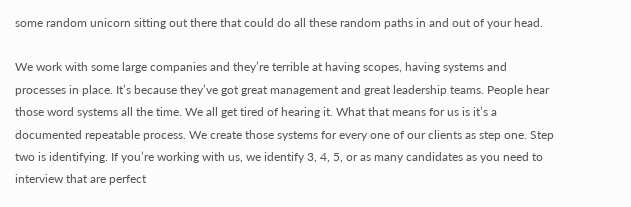some random unicorn sitting out there that could do all these random paths in and out of your head.

We work with some large companies and they’re terrible at having scopes, having systems and processes in place. It’s because they’ve got great management and great leadership teams. People hear those word systems all the time. We all get tired of hearing it. What that means for us is it’s a documented repeatable process. We create those systems for every one of our clients as step one. Step two is identifying. If you’re working with us, we identify 3, 4, 5, or as many candidates as you need to interview that are perfect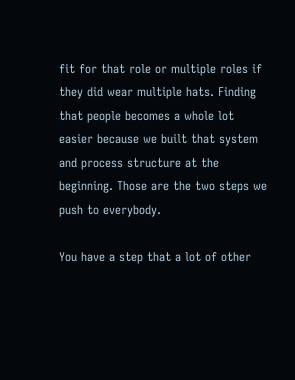fit for that role or multiple roles if they did wear multiple hats. Finding that people becomes a whole lot easier because we built that system and process structure at the beginning. Those are the two steps we push to everybody.

You have a step that a lot of other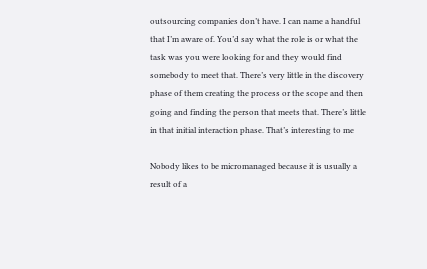outsourcing companies don’t have. I can name a handful that I’m aware of. You’d say what the role is or what the task was you were looking for and they would find somebody to meet that. There’s very little in the discovery phase of them creating the process or the scope and then going and finding the person that meets that. There’s little in that initial interaction phase. That’s interesting to me

Nobody likes to be micromanaged because it is usually a result of a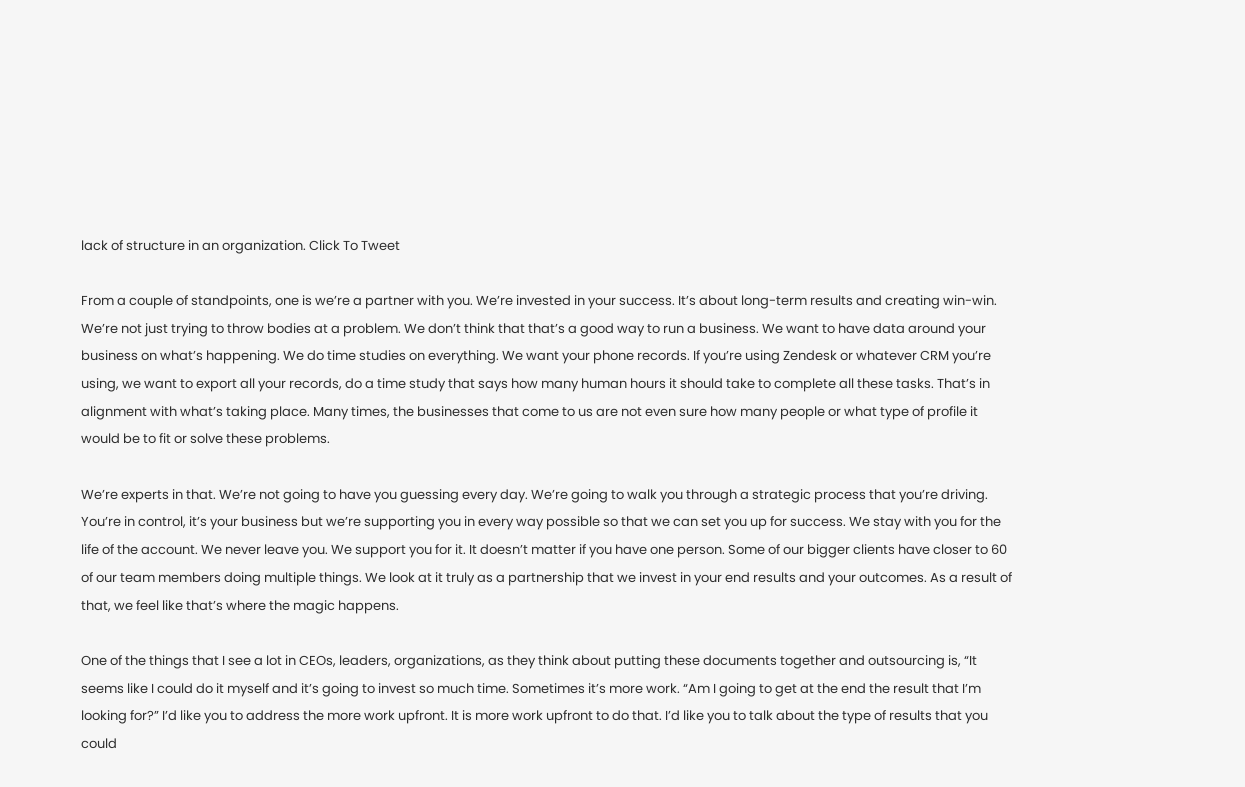lack of structure in an organization. Click To Tweet

From a couple of standpoints, one is we’re a partner with you. We’re invested in your success. It’s about long-term results and creating win-win. We’re not just trying to throw bodies at a problem. We don’t think that that’s a good way to run a business. We want to have data around your business on what’s happening. We do time studies on everything. We want your phone records. If you’re using Zendesk or whatever CRM you’re using, we want to export all your records, do a time study that says how many human hours it should take to complete all these tasks. That’s in alignment with what’s taking place. Many times, the businesses that come to us are not even sure how many people or what type of profile it would be to fit or solve these problems.

We’re experts in that. We’re not going to have you guessing every day. We’re going to walk you through a strategic process that you’re driving. You’re in control, it’s your business but we’re supporting you in every way possible so that we can set you up for success. We stay with you for the life of the account. We never leave you. We support you for it. It doesn’t matter if you have one person. Some of our bigger clients have closer to 60 of our team members doing multiple things. We look at it truly as a partnership that we invest in your end results and your outcomes. As a result of that, we feel like that’s where the magic happens.

One of the things that I see a lot in CEOs, leaders, organizations, as they think about putting these documents together and outsourcing is, “It seems like I could do it myself and it’s going to invest so much time. Sometimes it’s more work. “Am I going to get at the end the result that I’m looking for?” I’d like you to address the more work upfront. It is more work upfront to do that. I’d like you to talk about the type of results that you could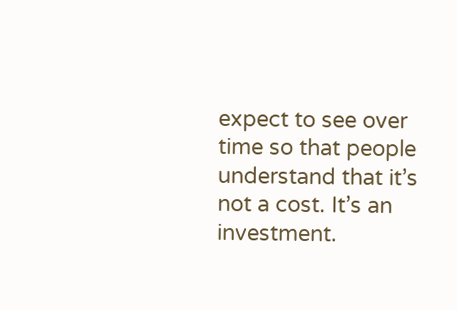expect to see over time so that people understand that it’s not a cost. It’s an investment.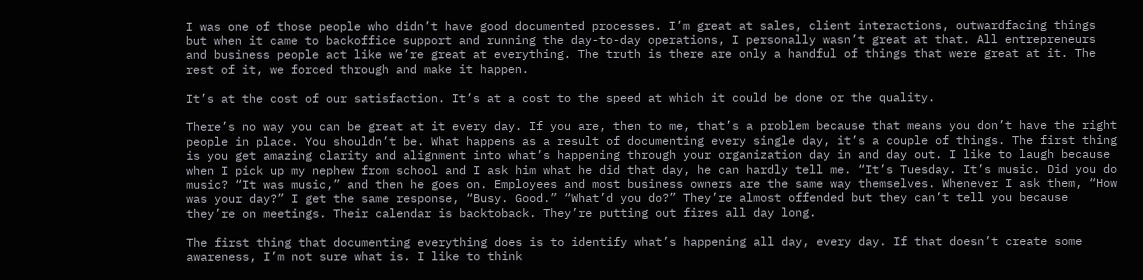I was one of those people who didn’t have good documented processes. I’m great at sales, client interactions, outwardfacing things but when it came to backoffice support and running the day-to-day operations, I personally wasn’t great at that. All entrepreneurs and business people act like we’re great at everything. The truth is there are only a handful of things that were great at it. The rest of it, we forced through and make it happen.

It’s at the cost of our satisfaction. It’s at a cost to the speed at which it could be done or the quality.

There’s no way you can be great at it every day. If you are, then to me, that’s a problem because that means you don’t have the right people in place. You shouldn’t be. What happens as a result of documenting every single day, it’s a couple of things. The first thing is you get amazing clarity and alignment into what’s happening through your organization day in and day out. I like to laugh because when I pick up my nephew from school and I ask him what he did that day, he can hardly tell me. “It’s Tuesday. It’s music. Did you do music? “It was music,” and then he goes on. Employees and most business owners are the same way themselves. Whenever I ask them, “How was your day?” I get the same response, “Busy. Good.” “What’d you do?” They’re almost offended but they can’t tell you because they’re on meetings. Their calendar is backtoback. They’re putting out fires all day long.

The first thing that documenting everything does is to identify what’s happening all day, every day. If that doesn’t create some awareness, I’m not sure what is. I like to think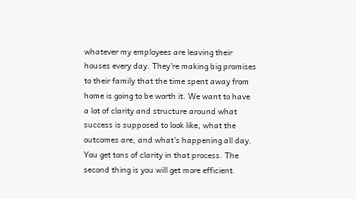whatever my employees are leaving their houses every day. They’re making big promises to their family that the time spent away from home is going to be worth it. We want to have a lot of clarity and structure around what success is supposed to look like, what the outcomes are, and what’s happening all day. You get tons of clarity in that process. The second thing is you will get more efficient.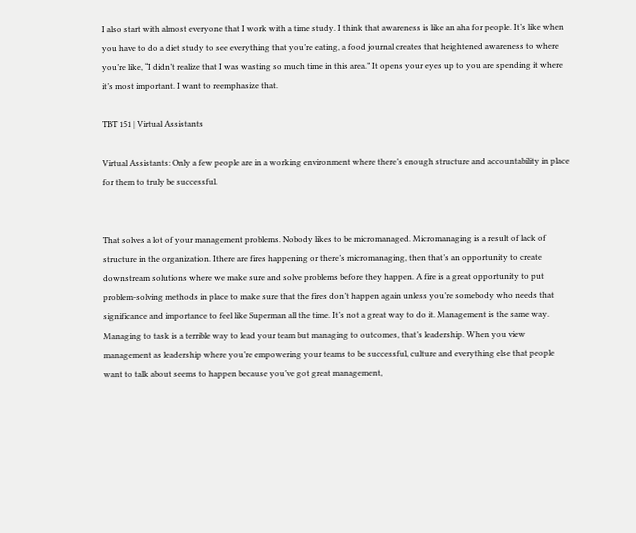I also start with almost everyone that I work with a time study. I think that awareness is like an aha for people. It’s like when you have to do a diet study to see everything that you’re eating, a food journal creates that heightened awareness to where you’re like, “I didn’t realize that I was wasting so much time in this area.” It opens your eyes up to you are spending it where it’s most important. I want to reemphasize that.

TBT 151 | Virtual Assistants

Virtual Assistants: Only a few people are in a working environment where there’s enough structure and accountability in place for them to truly be successful.


That solves a lot of your management problems. Nobody likes to be micromanaged. Micromanaging is a result of lack of structure in the organization. Ithere are fires happening or there’s micromanaging, then that’s an opportunity to create downstream solutions where we make sure and solve problems before they happen. A fire is a great opportunity to put problem-solving methods in place to make sure that the fires don’t happen again unless you’re somebody who needs that significance and importance to feel like Superman all the time. It’s not a great way to do it. Management is the same way. Managing to task is a terrible way to lead your team but managing to outcomes, that’s leadership. When you view management as leadership where you’re empowering your teams to be successful, culture and everything else that people want to talk about seems to happen because you’ve got great management,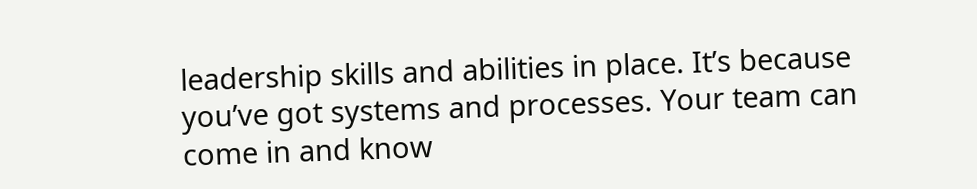leadership skills and abilities in place. It’s because you’ve got systems and processes. Your team can come in and know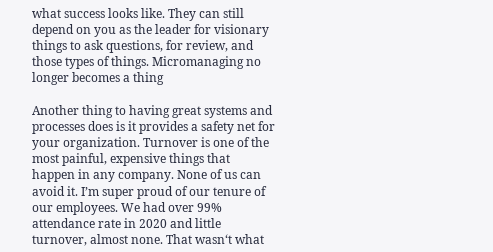what success looks like. They can still depend on you as the leader for visionary things to ask questions, for review, and those types of things. Micromanaging no longer becomes a thing

Another thing to having great systems and processes does is it provides a safety net for your organization. Turnover is one of the most painful, expensive things that happen in any company. None of us can avoid it. I’m super proud of our tenure of our employees. We had over 99% attendance rate in 2020 and little turnover, almost none. That wasn‘t what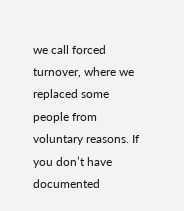we call forced turnover, where we replaced some people from voluntary reasons. If you don’t have documented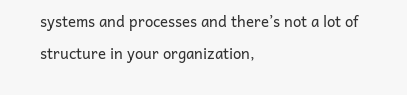systems and processes and there’s not a lot of structure in your organization,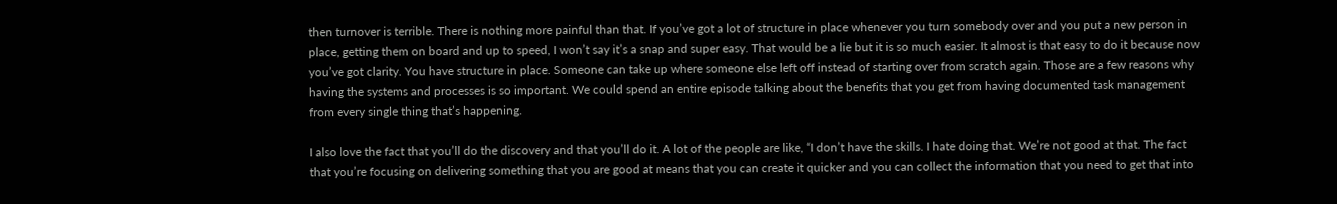then turnover is terrible. There is nothing more painful than that. If you’ve got a lot of structure in place whenever you turn somebody over and you put a new person in place, getting them on board and up to speed, I won’t say it’s a snap and super easy. That would be a lie but it is so much easier. It almost is that easy to do it because now you’ve got clarity. You have structure in place. Someone can take up where someone else left off instead of starting over from scratch again. Those are a few reasons why having the systems and processes is so important. We could spend an entire episode talking about the benefits that you get from having documented task management from every single thing that’s happening.

I also love the fact that you’ll do the discovery and that you’ll do it. A lot of the people are like, “I don’t have the skills. I hate doing that. We’re not good at that. The fact that you’re focusing on delivering something that you are good at means that you can create it quicker and you can collect the information that you need to get that into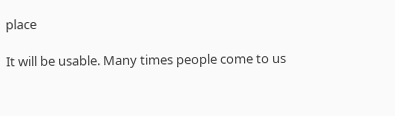place

It will be usable. Many times people come to us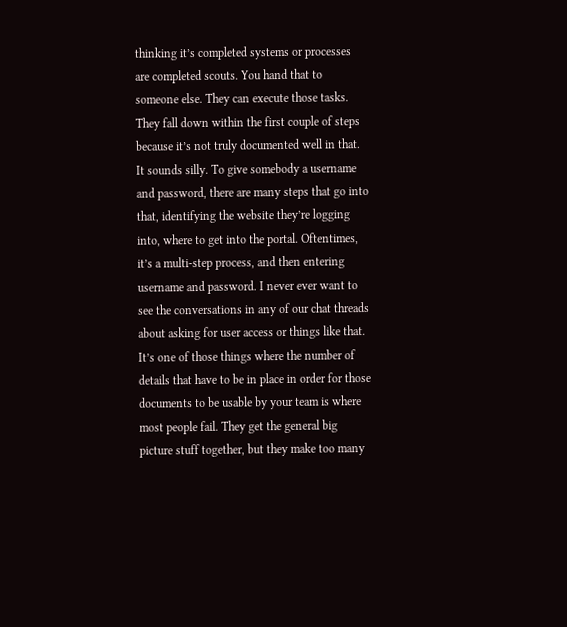thinking it’s completed systems or processes are completed scouts. You hand that to someone else. They can execute those tasks. They fall down within the first couple of steps because it’s not truly documented well in that. It sounds silly. To give somebody a username and password, there are many steps that go into that, identifying the website they’re logging into, where to get into the portal. Oftentimes, it’s a multi-step process, and then entering username and password. I never ever want to see the conversations in any of our chat threads about asking for user access or things like that. It’s one of those things where the number of details that have to be in place in order for those documents to be usable by your team is where most people fail. They get the general big picture stuff together, but they make too many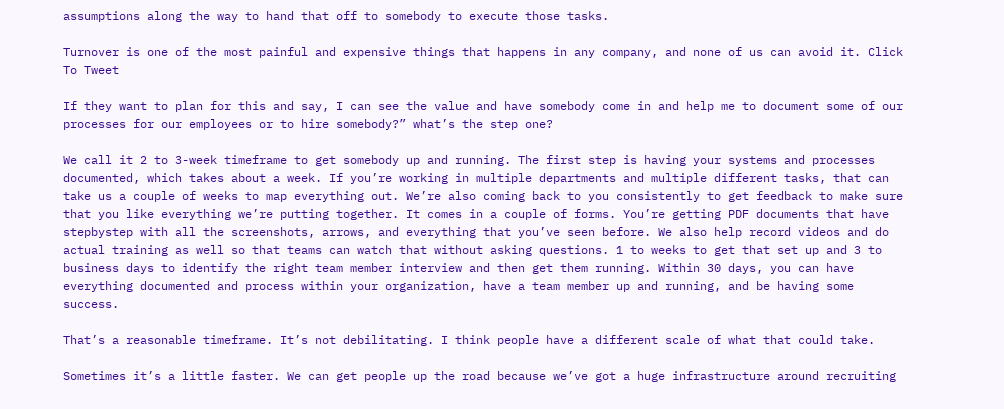assumptions along the way to hand that off to somebody to execute those tasks.

Turnover is one of the most painful and expensive things that happens in any company, and none of us can avoid it. Click To Tweet

If they want to plan for this and say, I can see the value and have somebody come in and help me to document some of our processes for our employees or to hire somebody?” what’s the step one?

We call it 2 to 3-week timeframe to get somebody up and running. The first step is having your systems and processes documented, which takes about a week. If you’re working in multiple departments and multiple different tasks, that can take us a couple of weeks to map everything out. We’re also coming back to you consistently to get feedback to make sure that you like everything we’re putting together. It comes in a couple of forms. You’re getting PDF documents that have stepbystep with all the screenshots, arrows, and everything that you’ve seen before. We also help record videos and do actual training as well so that teams can watch that without asking questions. 1 to weeks to get that set up and 3 to business days to identify the right team member interview and then get them running. Within 30 days, you can have everything documented and process within your organization, have a team member up and running, and be having some success.

That’s a reasonable timeframe. It’s not debilitating. I think people have a different scale of what that could take.

Sometimes it’s a little faster. We can get people up the road because we’ve got a huge infrastructure around recruiting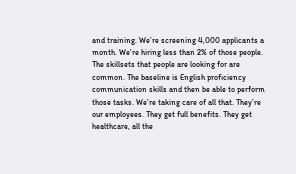and training. We’re screening 4,000 applicants a month. We’re hiring less than 2% of those people. The skillsets that people are looking for are common. The baseline is English proficiency communication skills and then be able to perform those tasks. We’re taking care of all that. They’re our employees. They get full benefits. They get healthcare, all the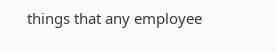things that any employee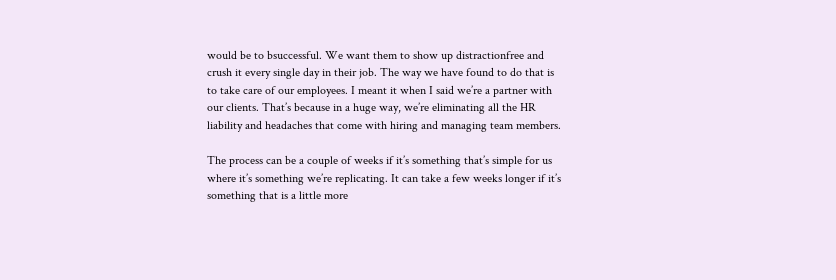would be to bsuccessful. We want them to show up distractionfree and crush it every single day in their job. The way we have found to do that is to take care of our employees. I meant it when I said we’re a partner with our clients. That’s because in a huge way, we’re eliminating all the HR liability and headaches that come with hiring and managing team members.

The process can be a couple of weeks if it’s something that’s simple for us where it’s something we’re replicating. It can take a few weeks longer if it’s something that is a little more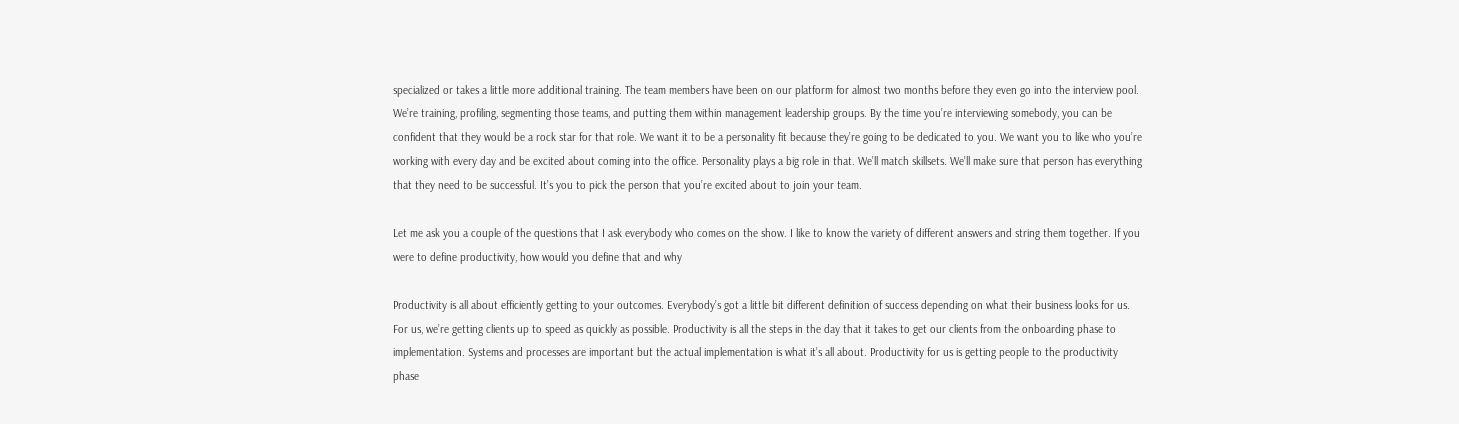specialized or takes a little more additional training. The team members have been on our platform for almost two months before they even go into the interview pool. We’re training, profiling, segmenting those teams, and putting them within management leadership groups. By the time you’re interviewing somebody, you can be confident that they would be a rock star for that role. We want it to be a personality fit because they’re going to be dedicated to you. We want you to like who you’re working with every day and be excited about coming into the office. Personality plays a big role in that. We’ll match skillsets. We’ll make sure that person has everything that they need to be successful. It’s you to pick the person that you’re excited about to join your team.

Let me ask you a couple of the questions that I ask everybody who comes on the show. I like to know the variety of different answers and string them together. If you were to define productivity, how would you define that and why

Productivity is all about efficiently getting to your outcomes. Everybody’s got a little bit different definition of success depending on what their business looks for us. For us, we’re getting clients up to speed as quickly as possible. Productivity is all the steps in the day that it takes to get our clients from the onboarding phase to implementation. Systems and processes are important but the actual implementation is what it’s all about. Productivity for us is getting people to the productivity phase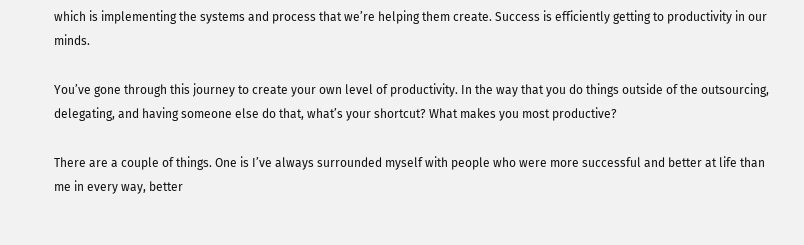which is implementing the systems and process that we’re helping them create. Success is efficiently getting to productivity in our minds.

You’ve gone through this journey to create your own level of productivity. In the way that you do things outside of the outsourcing, delegating, and having someone else do that, what’s your shortcut? What makes you most productive?

There are a couple of things. One is I’ve always surrounded myself with people who were more successful and better at life than me in every way, better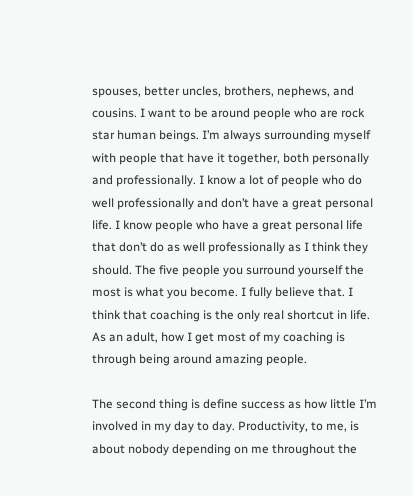spouses, better uncles, brothers, nephews, and cousins. I want to be around people who are rock star human beings. I’m always surrounding myself with people that have it together, both personally and professionally. I know a lot of people who do well professionally and don’t have a great personal life. I know people who have a great personal life that don’t do as well professionally as I think they should. The five people you surround yourself the most is what you become. I fully believe that. I think that coaching is the only real shortcut in life. As an adult, how I get most of my coaching is through being around amazing people.

The second thing is define success as how little I’m involved in my day to day. Productivity, to me, is about nobody depending on me throughout the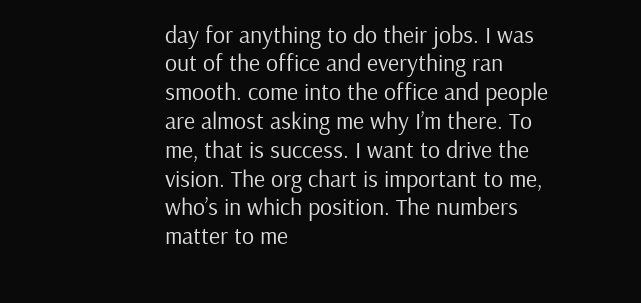day for anything to do their jobs. I was out of the office and everything ran smooth. come into the office and people are almost asking me why I’m there. To me, that is success. I want to drive the vision. The org chart is important to me, who’s in which position. The numbers matter to me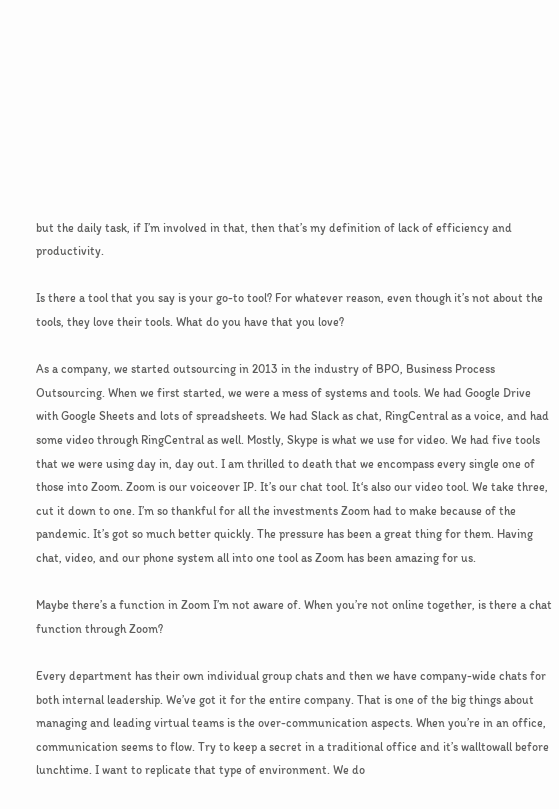but the daily task, if I’m involved in that, then that’s my definition of lack of efficiency and productivity.

Is there a tool that you say is your go-to tool? For whatever reason, even though it’s not about the tools, they love their tools. What do you have that you love?

As a company, we started outsourcing in 2013 in the industry of BPO, Business Process Outsourcing. When we first started, we were a mess of systems and tools. We had Google Drive with Google Sheets and lots of spreadsheets. We had Slack as chat, RingCentral as a voice, and had some video through RingCentral as well. Mostly, Skype is what we use for video. We had five tools that we were using day in, day out. I am thrilled to death that we encompass every single one of those into Zoom. Zoom is our voiceover IP. It’s our chat tool. It‘s also our video tool. We take three, cut it down to one. I’m so thankful for all the investments Zoom had to make because of the pandemic. It’s got so much better quickly. The pressure has been a great thing for them. Having chat, video, and our phone system all into one tool as Zoom has been amazing for us.

Maybe there’s a function in Zoom I’m not aware of. When you’re not online together, is there a chat function through Zoom?

Every department has their own individual group chats and then we have company-wide chats for both internal leadership. We’ve got it for the entire company. That is one of the big things about managing and leading virtual teams is the over-communication aspects. When you’re in an office, communication seems to flow. Try to keep a secret in a traditional office and it’s walltowall before lunchtime. I want to replicate that type of environment. We do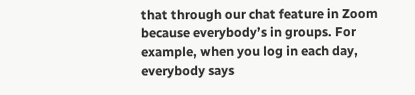that through our chat feature in Zoom because everybody’s in groups. For example, when you log in each day, everybody says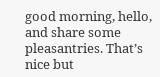good morning, hello, and share some pleasantries. That’s nice but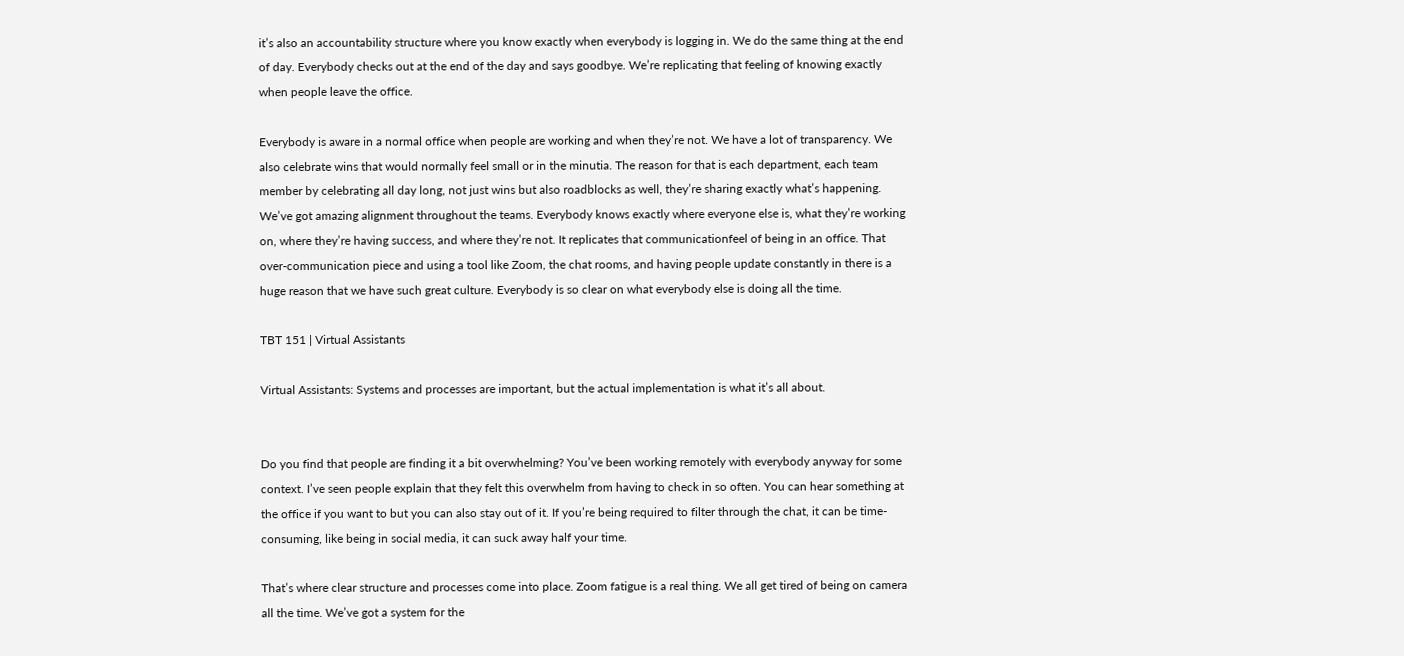it’s also an accountability structure where you know exactly when everybody is logging in. We do the same thing at the end of day. Everybody checks out at the end of the day and says goodbye. We’re replicating that feeling of knowing exactly when people leave the office.

Everybody is aware in a normal office when people are working and when they’re not. We have a lot of transparency. We also celebrate wins that would normally feel small or in the minutia. The reason for that is each department, each team member by celebrating all day long, not just wins but also roadblocks as well, they’re sharing exactly what’s happening. We’ve got amazing alignment throughout the teams. Everybody knows exactly where everyone else is, what they’re working on, where they’re having success, and where they’re not. It replicates that communicationfeel of being in an office. That over-communication piece and using a tool like Zoom, the chat rooms, and having people update constantly in there is a huge reason that we have such great culture. Everybody is so clear on what everybody else is doing all the time.

TBT 151 | Virtual Assistants

Virtual Assistants: Systems and processes are important, but the actual implementation is what it’s all about.


Do you find that people are finding it a bit overwhelming? You’ve been working remotely with everybody anyway for some context. I’ve seen people explain that they felt this overwhelm from having to check in so often. You can hear something at the office if you want to but you can also stay out of it. If you’re being required to filter through the chat, it can be time-consuming, like being in social media, it can suck away half your time.

That’s where clear structure and processes come into place. Zoom fatigue is a real thing. We all get tired of being on camera all the time. We’ve got a system for the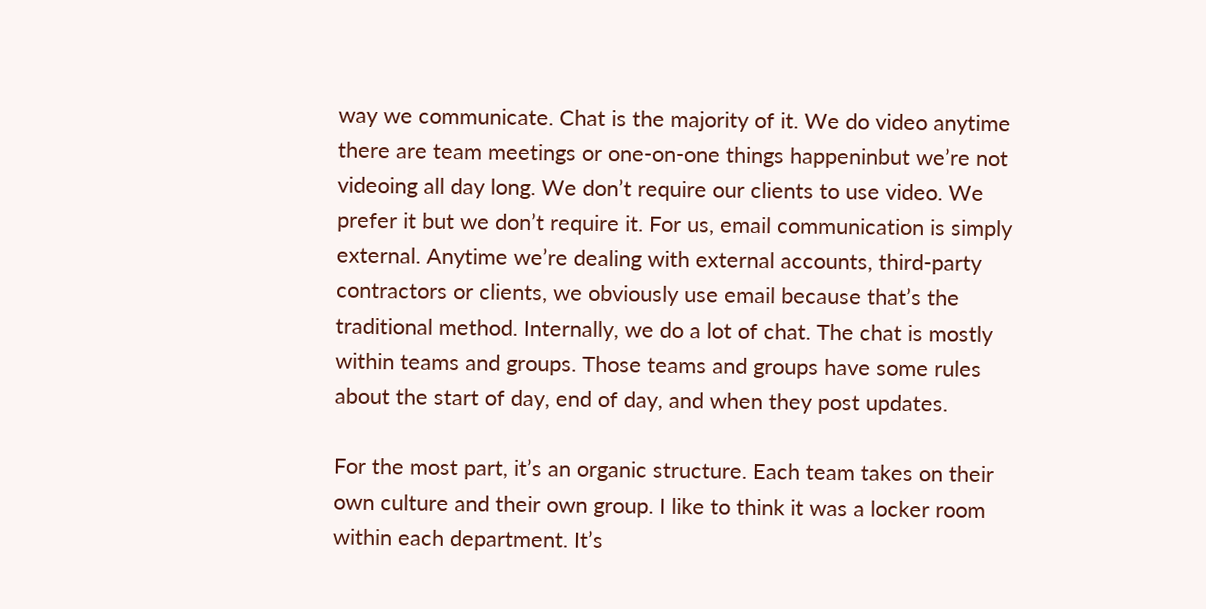way we communicate. Chat is the majority of it. We do video anytime there are team meetings or one-on-one things happeninbut we’re not videoing all day long. We don’t require our clients to use video. We prefer it but we don’t require it. For us, email communication is simply external. Anytime we’re dealing with external accounts, third-party contractors or clients, we obviously use email because that’s the traditional method. Internally, we do a lot of chat. The chat is mostly within teams and groups. Those teams and groups have some rules about the start of day, end of day, and when they post updates.

For the most part, it’s an organic structure. Each team takes on their own culture and their own group. I like to think it was a locker room within each department. It’s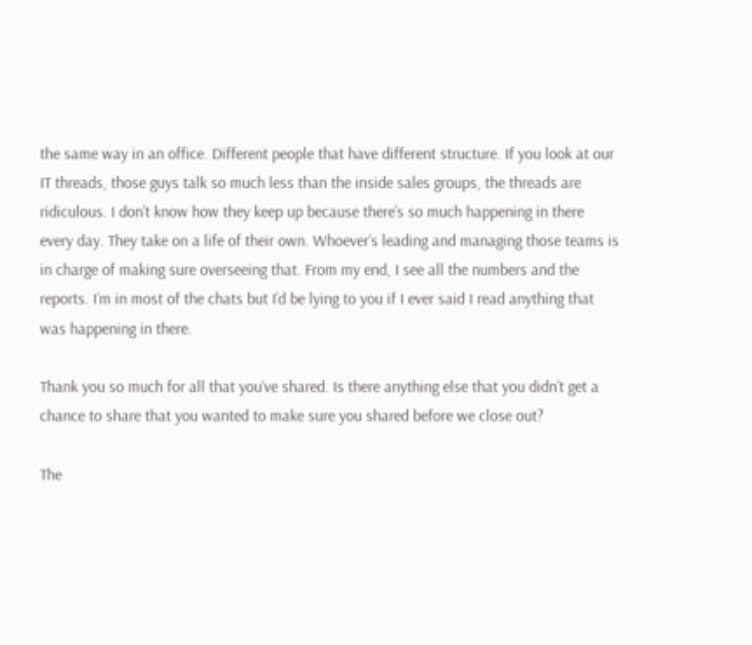the same way in an office. Different people that have different structure. If you look at our IT threads, those guys talk so much less than the inside sales groups, the threads are ridiculous. I don’t know how they keep up because there’s so much happening in there every day. They take on a life of their own. Whoever’s leading and managing those teams is in charge of making sure overseeing that. From my end, I see all the numbers and the reports. I’m in most of the chats but I’d be lying to you if I ever said I read anything that was happening in there.

Thank you so much for all that you’ve shared. Is there anything else that you didn’t get a chance to share that you wanted to make sure you shared before we close out?

The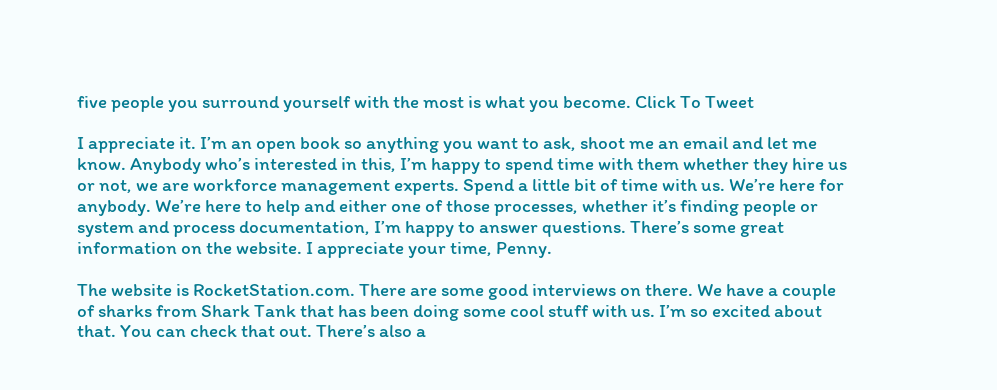five people you surround yourself with the most is what you become. Click To Tweet

I appreciate it. I’m an open book so anything you want to ask, shoot me an email and let me know. Anybody who’s interested in this, I’m happy to spend time with them whether they hire us or not, we are workforce management experts. Spend a little bit of time with us. We’re here for anybody. We’re here to help and either one of those processes, whether it’s finding people or system and process documentation, I’m happy to answer questions. There’s some great information on the website. I appreciate your time, Penny.

The website is RocketStation.com. There are some good interviews on there. We have a couple of sharks from Shark Tank that has been doing some cool stuff with us. I’m so excited about that. You can check that out. There’s also a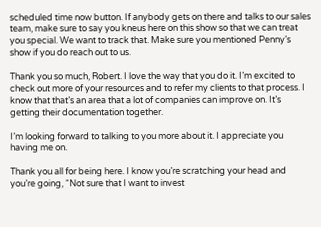scheduled time now button. If anybody gets on there and talks to our sales team, make sure to say you kneus here on this show so that we can treat you special. We want to track that. Make sure you mentioned Penny’s show if you do reach out to us.

Thank you so much, Robert. I love the way that you do it. I’m excited to check out more of your resources and to refer my clients to that process. I know that that’s an area that a lot of companies can improve on. It’s getting their documentation together.

I’m looking forward to talking to you more about it. I appreciate you having me on.

Thank you all for being here. I know you’re scratching your head and you’re going, “Not sure that I want to invest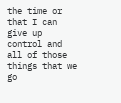the time or that I can give up control and all of those things that we go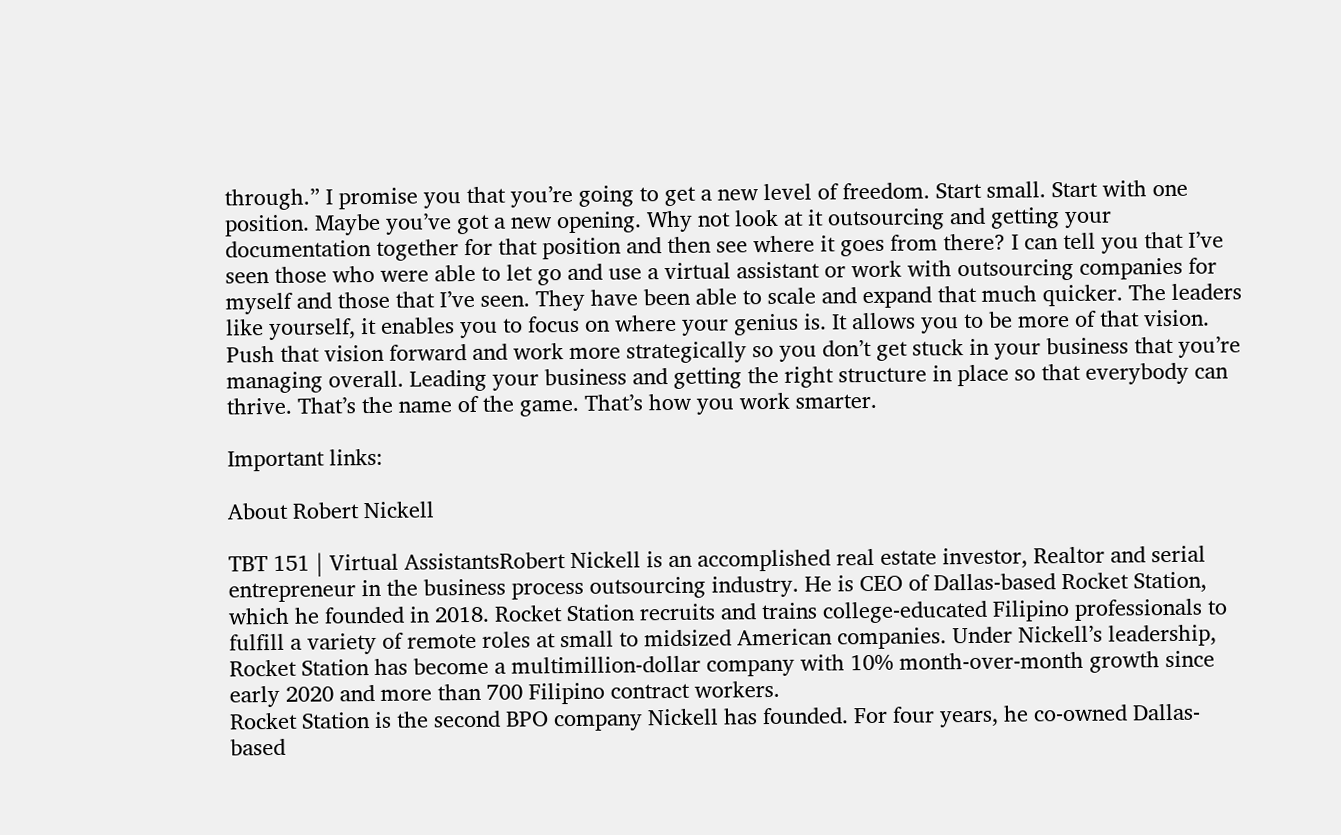through.” I promise you that you’re going to get a new level of freedom. Start small. Start with one position. Maybe you’ve got a new opening. Why not look at it outsourcing and getting your documentation together for that position and then see where it goes from there? I can tell you that I’ve seen those who were able to let go and use a virtual assistant or work with outsourcing companies for myself and those that I’ve seen. They have been able to scale and expand that much quicker. The leaders like yourself, it enables you to focus on where your genius is. It allows you to be more of that vision. Push that vision forward and work more strategically so you don’t get stuck in your business that you’re managing overall. Leading your business and getting the right structure in place so that everybody can thrive. That’s the name of the game. That’s how you work smarter.

Important links:

About Robert Nickell

TBT 151 | Virtual AssistantsRobert Nickell is an accomplished real estate investor, Realtor and serial entrepreneur in the business process outsourcing industry. He is CEO of Dallas-based Rocket Station, which he founded in 2018. Rocket Station recruits and trains college-educated Filipino professionals to fulfill a variety of remote roles at small to midsized American companies. Under Nickell’s leadership, Rocket Station has become a multimillion-dollar company with 10% month-over-month growth since early 2020 and more than 700 Filipino contract workers.
Rocket Station is the second BPO company Nickell has founded. For four years, he co-owned Dallas-based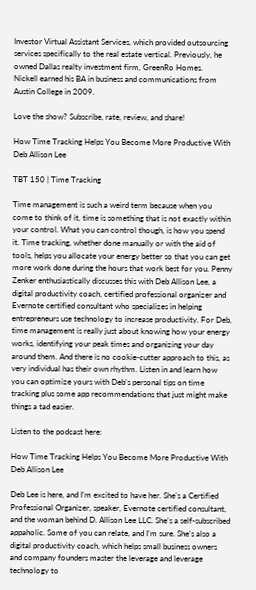Investor Virtual Assistant Services, which provided outsourcing services specifically to the real estate vertical. Previously, he owned Dallas realty investment firm, GreenRo Homes.
Nickell earned his BA in business and communications from Austin College in 2009.

Love the show? Subscribe, rate, review, and share!

How Time Tracking Helps You Become More Productive With Deb Allison Lee

TBT 150 | Time Tracking

Time management is such a weird term because when you come to think of it, time is something that is not exactly within your control. What you can control though, is how you spend it. Time tracking, whether done manually or with the aid of tools, helps you allocate your energy better so that you can get more work done during the hours that work best for you. Penny Zenker enthusiastically discusses this with Deb Allison Lee, a digital productivity coach, certified professional organizer and Evernote certified consultant who specializes in helping entrepreneurs use technology to increase productivity. For Deb, time management is really just about knowing how your energy works, identifying your peak times and organizing your day around them. And there is no cookie-cutter approach to this, as very individual has their own rhythm. Listen in and learn how you can optimize yours with Deb’s personal tips on time tracking plus some app recommendations that just might make things a tad easier.

Listen to the podcast here:

How Time Tracking Helps You Become More Productive With Deb Allison Lee

Deb Lee is here, and I’m excited to have her. She’s a Certified Professional Organizer, speaker, Evernote certified consultant, and the woman behind D. Allison Lee LLC. She’s a self-subscribed appaholic. Some of you can relate, and I’m sure. She’s also a digital productivity coach, which helps small business owners and company founders master the leverage and leverage technology to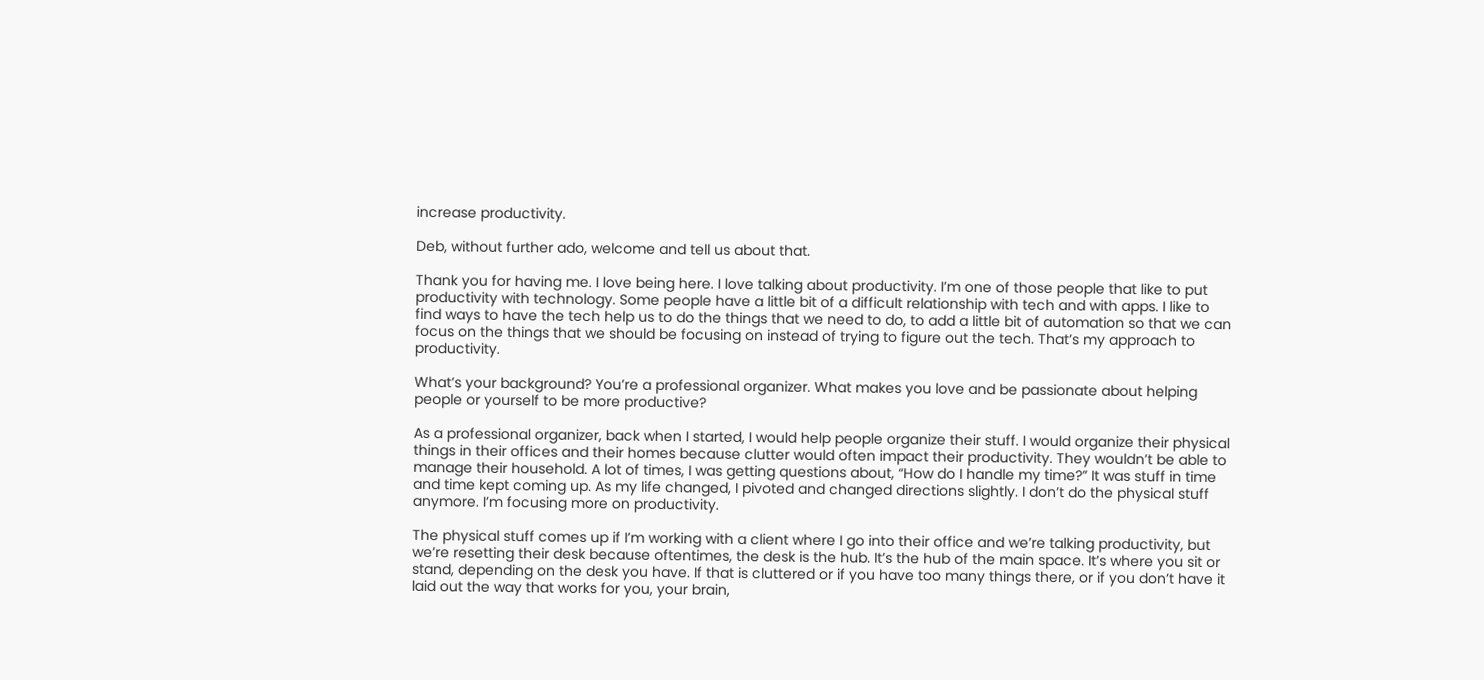increase productivity.

Deb, without further ado, welcome and tell us about that.

Thank you for having me. I love being here. I love talking about productivity. I’m one of those people that like to put productivity with technology. Some people have a little bit of a difficult relationship with tech and with apps. I like to find ways to have the tech help us to do the things that we need to do, to add a little bit of automation so that we can focus on the things that we should be focusing on instead of trying to figure out the tech. That’s my approach to productivity.

What’s your background? You’re a professional organizer. What makes you love and be passionate about helping people or yourself to be more productive?

As a professional organizer, back when I started, I would help people organize their stuff. I would organize their physical things in their offices and their homes because clutter would often impact their productivity. They wouldn’t be able to manage their household. A lot of times, I was getting questions about, “How do I handle my time?” It was stuff in time and time kept coming up. As my life changed, I pivoted and changed directions slightly. I don’t do the physical stuff anymore. I’m focusing more on productivity.

The physical stuff comes up if I’m working with a client where I go into their office and we’re talking productivity, but we’re resetting their desk because oftentimes, the desk is the hub. It’s the hub of the main space. It’s where you sit or stand, depending on the desk you have. If that is cluttered or if you have too many things there, or if you don’t have it laid out the way that works for you, your brain,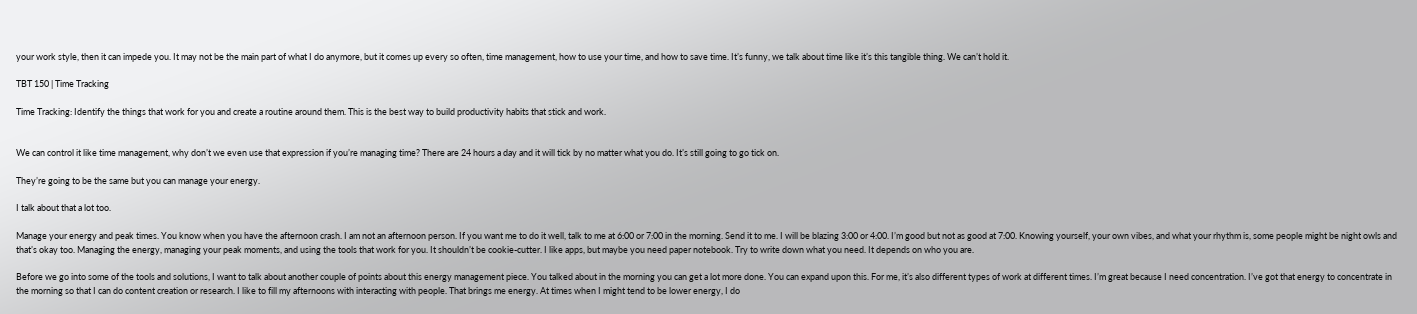your work style, then it can impede you. It may not be the main part of what I do anymore, but it comes up every so often, time management, how to use your time, and how to save time. It’s funny, we talk about time like it’s this tangible thing. We can’t hold it.

TBT 150 | Time Tracking

Time Tracking: Identify the things that work for you and create a routine around them. This is the best way to build productivity habits that stick and work.


We can control it like time management, why don’t we even use that expression if you’re managing time? There are 24 hours a day and it will tick by no matter what you do. It’s still going to go tick on.

They’re going to be the same but you can manage your energy.

I talk about that a lot too.

Manage your energy and peak times. You know when you have the afternoon crash. I am not an afternoon person. If you want me to do it well, talk to me at 6:00 or 7:00 in the morning. Send it to me. I will be blazing 3:00 or 4:00. I’m good but not as good at 7:00. Knowing yourself, your own vibes, and what your rhythm is, some people might be night owls and that’s okay too. Managing the energy, managing your peak moments, and using the tools that work for you. It shouldn’t be cookie-cutter. I like apps, but maybe you need paper notebook. Try to write down what you need. It depends on who you are.

Before we go into some of the tools and solutions, I want to talk about another couple of points about this energy management piece. You talked about in the morning you can get a lot more done. You can expand upon this. For me, it’s also different types of work at different times. I’m great because I need concentration. I’ve got that energy to concentrate in the morning so that I can do content creation or research. I like to fill my afternoons with interacting with people. That brings me energy. At times when I might tend to be lower energy, I do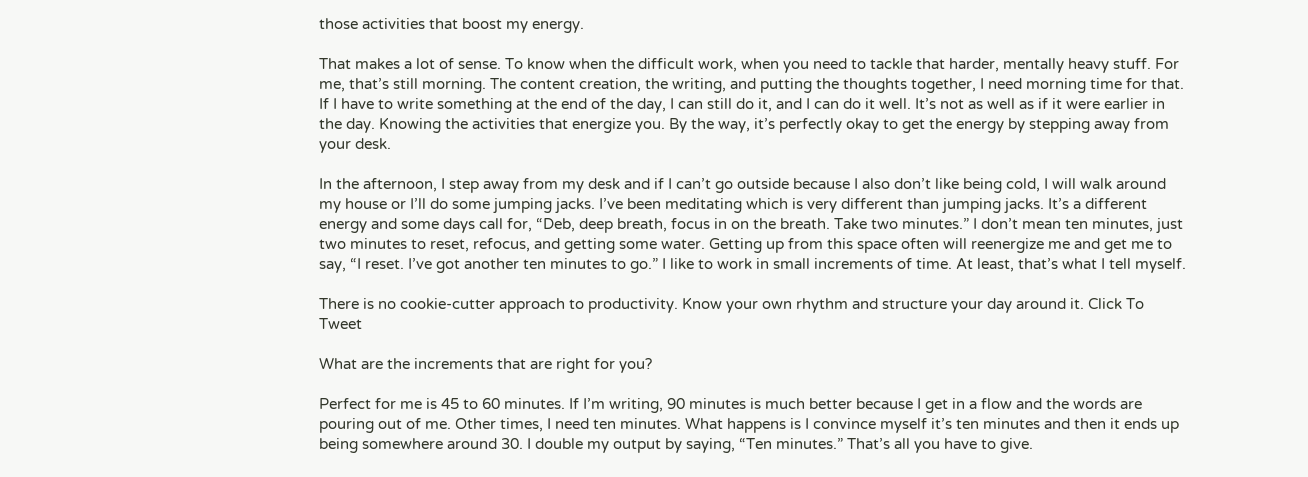those activities that boost my energy.

That makes a lot of sense. To know when the difficult work, when you need to tackle that harder, mentally heavy stuff. For me, that’s still morning. The content creation, the writing, and putting the thoughts together, I need morning time for that. If I have to write something at the end of the day, I can still do it, and I can do it well. It’s not as well as if it were earlier in the day. Knowing the activities that energize you. By the way, it’s perfectly okay to get the energy by stepping away from your desk.

In the afternoon, I step away from my desk and if I can’t go outside because I also don’t like being cold, I will walk around my house or I’ll do some jumping jacks. I’ve been meditating which is very different than jumping jacks. It’s a different energy and some days call for, “Deb, deep breath, focus in on the breath. Take two minutes.” I don’t mean ten minutes, just two minutes to reset, refocus, and getting some water. Getting up from this space often will reenergize me and get me to say, “I reset. I’ve got another ten minutes to go.” I like to work in small increments of time. At least, that’s what I tell myself.

There is no cookie-cutter approach to productivity. Know your own rhythm and structure your day around it. Click To Tweet

What are the increments that are right for you?

Perfect for me is 45 to 60 minutes. If I’m writing, 90 minutes is much better because I get in a flow and the words are pouring out of me. Other times, I need ten minutes. What happens is I convince myself it’s ten minutes and then it ends up being somewhere around 30. I double my output by saying, “Ten minutes.” That’s all you have to give.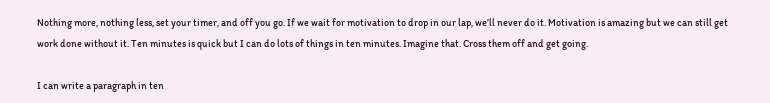Nothing more, nothing less, set your timer, and off you go. If we wait for motivation to drop in our lap, we’ll never do it. Motivation is amazing but we can still get work done without it. Ten minutes is quick but I can do lots of things in ten minutes. Imagine that. Cross them off and get going.

I can write a paragraph in ten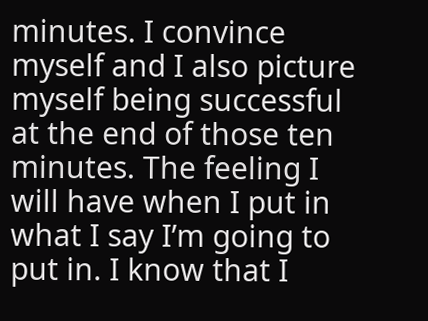minutes. I convince myself and I also picture myself being successful at the end of those ten minutes. The feeling I will have when I put in what I say I’m going to put in. I know that I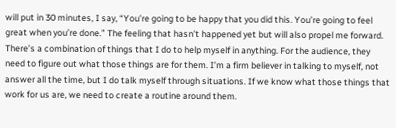will put in 30 minutes, I say, “You’re going to be happy that you did this. You’re going to feel great when you’re done.” The feeling that hasn’t happened yet but will also propel me forward. There’s a combination of things that I do to help myself in anything. For the audience, they need to figure out what those things are for them. I’m a firm believer in talking to myself, not answer all the time, but I do talk myself through situations. If we know what those things that work for us are, we need to create a routine around them.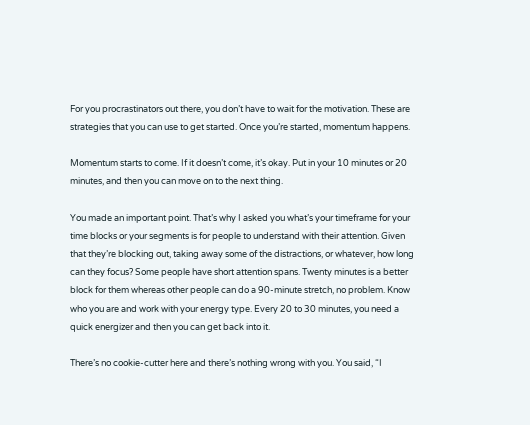For you procrastinators out there, you don’t have to wait for the motivation. These are strategies that you can use to get started. Once you’re started, momentum happens.

Momentum starts to come. If it doesn’t come, it’s okay. Put in your 10 minutes or 20 minutes, and then you can move on to the next thing.

You made an important point. That’s why I asked you what’s your timeframe for your time blocks or your segments is for people to understand with their attention. Given that they’re blocking out, taking away some of the distractions, or whatever, how long can they focus? Some people have short attention spans. Twenty minutes is a better block for them whereas other people can do a 90-minute stretch, no problem. Know who you are and work with your energy type. Every 20 to 30 minutes, you need a quick energizer and then you can get back into it.

There’s no cookie-cutter here and there’s nothing wrong with you. You said, “I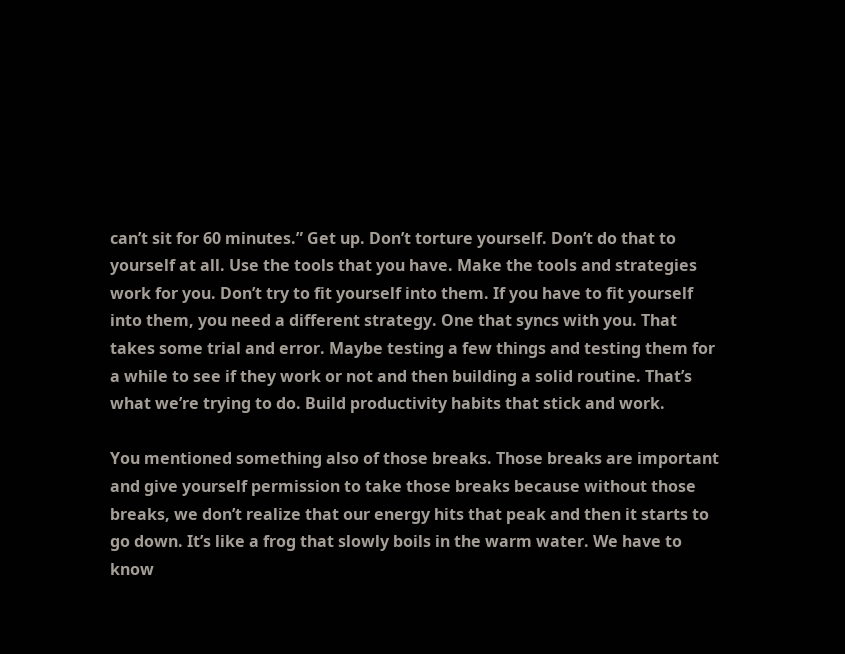can’t sit for 60 minutes.” Get up. Don’t torture yourself. Don’t do that to yourself at all. Use the tools that you have. Make the tools and strategies work for you. Don’t try to fit yourself into them. If you have to fit yourself into them, you need a different strategy. One that syncs with you. That takes some trial and error. Maybe testing a few things and testing them for a while to see if they work or not and then building a solid routine. That’s what we’re trying to do. Build productivity habits that stick and work.

You mentioned something also of those breaks. Those breaks are important and give yourself permission to take those breaks because without those breaks, we don’t realize that our energy hits that peak and then it starts to go down. It’s like a frog that slowly boils in the warm water. We have to know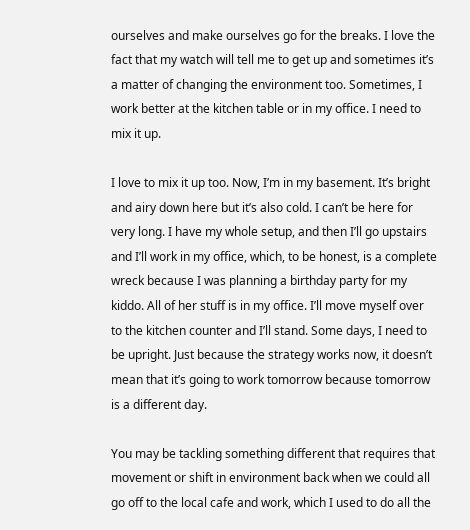ourselves and make ourselves go for the breaks. I love the fact that my watch will tell me to get up and sometimes it’s a matter of changing the environment too. Sometimes, I work better at the kitchen table or in my office. I need to mix it up.

I love to mix it up too. Now, I’m in my basement. It’s bright and airy down here but it’s also cold. I can’t be here for very long. I have my whole setup, and then I’ll go upstairs and I’ll work in my office, which, to be honest, is a complete wreck because I was planning a birthday party for my kiddo. All of her stuff is in my office. I’ll move myself over to the kitchen counter and I’ll stand. Some days, I need to be upright. Just because the strategy works now, it doesn’t mean that it’s going to work tomorrow because tomorrow is a different day.

You may be tackling something different that requires that movement or shift in environment back when we could all go off to the local cafe and work, which I used to do all the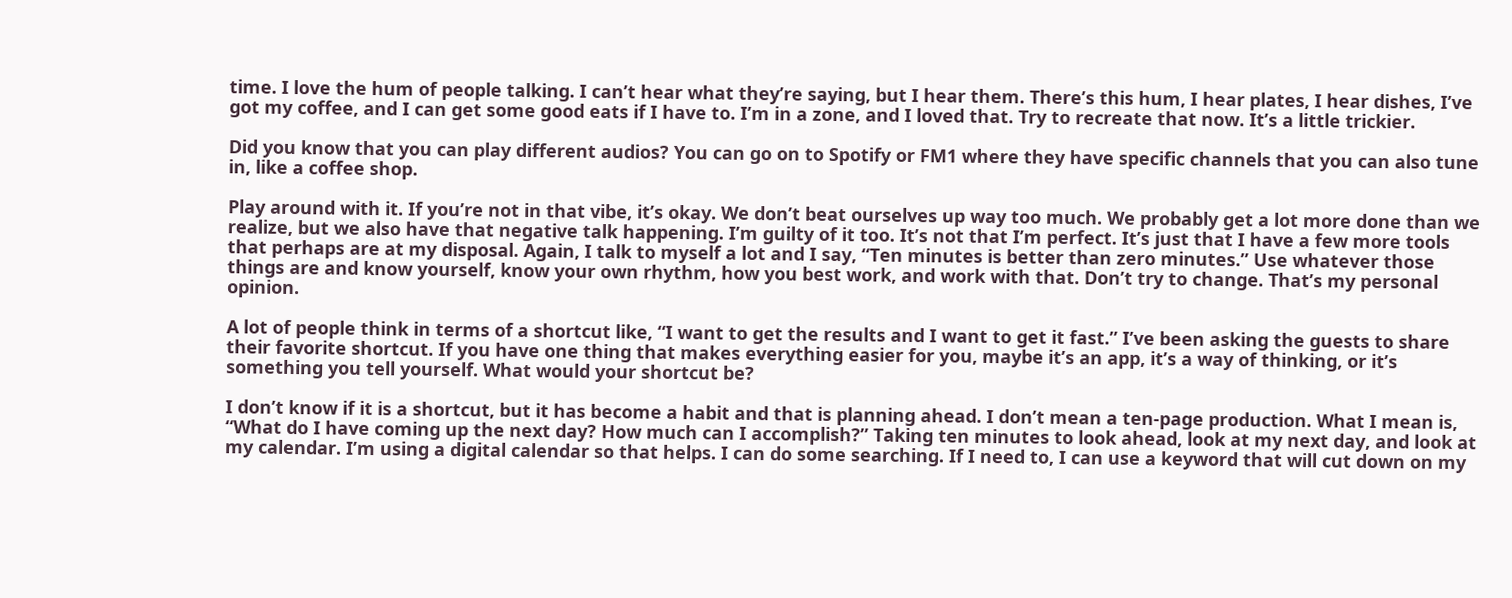time. I love the hum of people talking. I can’t hear what they’re saying, but I hear them. There’s this hum, I hear plates, I hear dishes, I’ve got my coffee, and I can get some good eats if I have to. I’m in a zone, and I loved that. Try to recreate that now. It’s a little trickier.

Did you know that you can play different audios? You can go on to Spotify or FM1 where they have specific channels that you can also tune in, like a coffee shop.

Play around with it. If you’re not in that vibe, it’s okay. We don’t beat ourselves up way too much. We probably get a lot more done than we realize, but we also have that negative talk happening. I’m guilty of it too. It’s not that I’m perfect. It’s just that I have a few more tools that perhaps are at my disposal. Again, I talk to myself a lot and I say, “Ten minutes is better than zero minutes.” Use whatever those things are and know yourself, know your own rhythm, how you best work, and work with that. Don’t try to change. That’s my personal opinion.

A lot of people think in terms of a shortcut like, “I want to get the results and I want to get it fast.” I’ve been asking the guests to share their favorite shortcut. If you have one thing that makes everything easier for you, maybe it’s an app, it’s a way of thinking, or it’s something you tell yourself. What would your shortcut be?

I don’t know if it is a shortcut, but it has become a habit and that is planning ahead. I don’t mean a ten-page production. What I mean is, “What do I have coming up the next day? How much can I accomplish?” Taking ten minutes to look ahead, look at my next day, and look at my calendar. I’m using a digital calendar so that helps. I can do some searching. If I need to, I can use a keyword that will cut down on my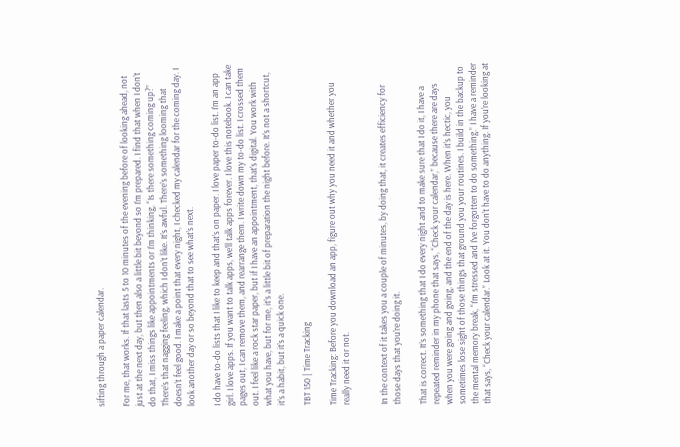sifting through a paper calendar.

For me, that works. If that lasts 5 to 10 minutes of the evening before of looking ahead, not just at the next day, but then also a little bit beyond so I’m prepared. I find that when I don’t do that, I miss things like appointments or I’m thinking, “Is there something coming up?” There’s that nagging feeling, which I don’t like. It’s awful. There’s something looming that doesn’t feel good. I make a point that every night, I checked my calendar for the coming day. I look another day or so beyond that to see what’s next.

I do have to-do lists that I like to keep and that’s on paper. I love paper to-do list. I’m an app girl. I love apps. If you want to talk apps, we’ll talk apps forever. I love this notebook. I can take pages out, I can remove them, and rearrange them. I write down my to-do list. I crossed them out. I feel like a rock star paper, but if I have an appointment, that’s digital. You work with what you have, but for me, it’s a little bit of preparation the night before. It’s not a shortcut, it’s a habit, but it’s a quick one.

TBT 150 | Time Tracking

Time Tracking: Before you download an app, figure out why you need it and whether you really need it or not.


In the context of it takes you a couple of minutes, by doing that, it creates efficiency for those days that you’re doing it.

That is correct. It’s something that I do every night and to make sure that I do it, I have a repeated reminder in my phone that says, “Check your calendar,” because there are days when you were going and going, and the end of the day is here. When it’s hectic, you sometimes lose sight of those things that ground you your routines. I build in the backup to the mental memory break, “I’m stressed and I’ve forgotten to do something.” I have a reminder that says, “Check your calendar.” Look at it. You don’t have to do anything. If you’re looking at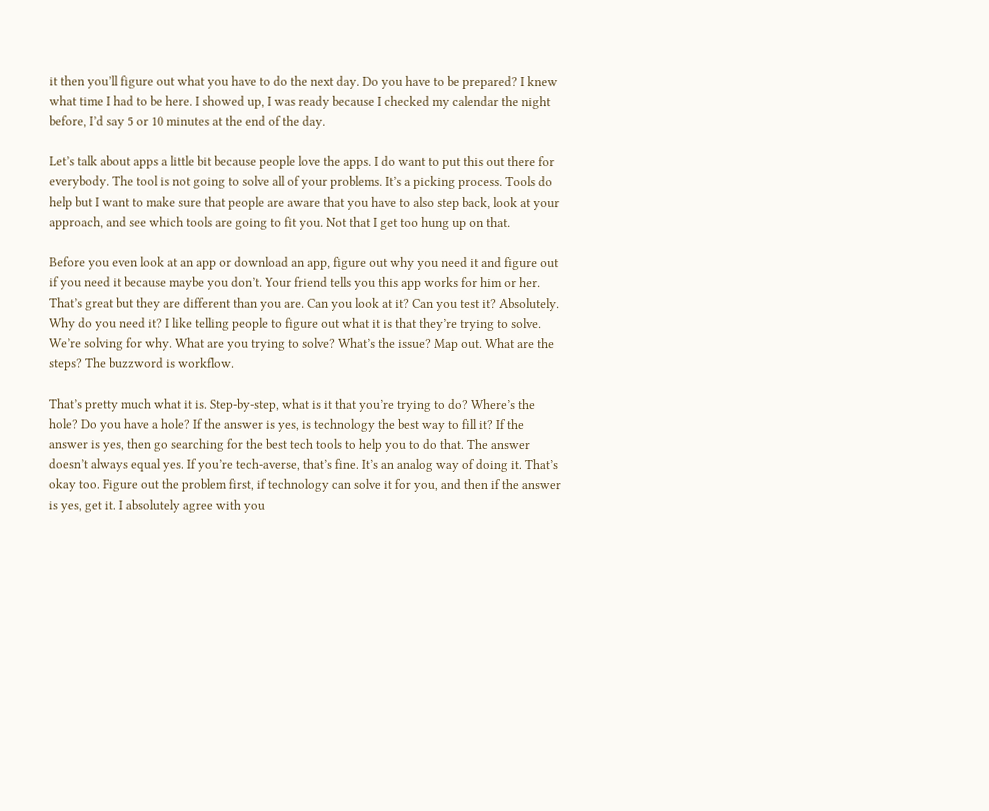it then you’ll figure out what you have to do the next day. Do you have to be prepared? I knew what time I had to be here. I showed up, I was ready because I checked my calendar the night before, I’d say 5 or 10 minutes at the end of the day.

Let’s talk about apps a little bit because people love the apps. I do want to put this out there for everybody. The tool is not going to solve all of your problems. It’s a picking process. Tools do help but I want to make sure that people are aware that you have to also step back, look at your approach, and see which tools are going to fit you. Not that I get too hung up on that.

Before you even look at an app or download an app, figure out why you need it and figure out if you need it because maybe you don’t. Your friend tells you this app works for him or her. That’s great but they are different than you are. Can you look at it? Can you test it? Absolutely. Why do you need it? I like telling people to figure out what it is that they’re trying to solve. We’re solving for why. What are you trying to solve? What’s the issue? Map out. What are the steps? The buzzword is workflow.

That’s pretty much what it is. Step-by-step, what is it that you’re trying to do? Where’s the hole? Do you have a hole? If the answer is yes, is technology the best way to fill it? If the answer is yes, then go searching for the best tech tools to help you to do that. The answer doesn’t always equal yes. If you’re tech-averse, that’s fine. It’s an analog way of doing it. That’s okay too. Figure out the problem first, if technology can solve it for you, and then if the answer is yes, get it. I absolutely agree with you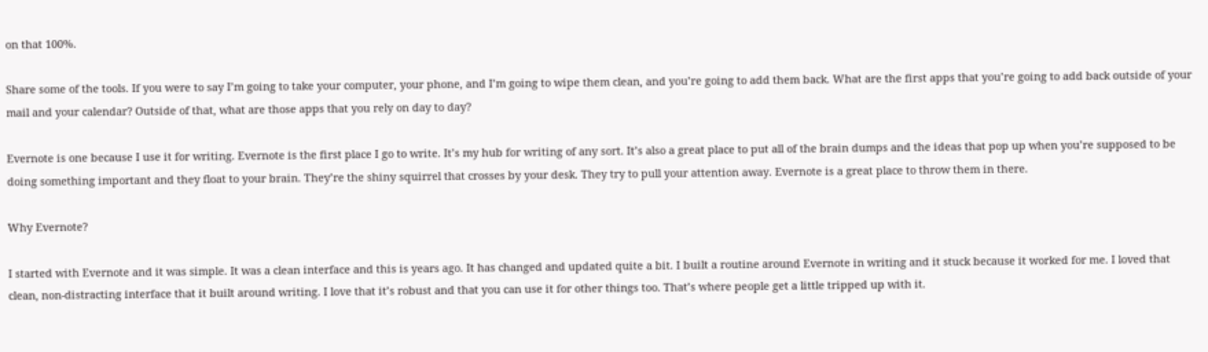on that 100%.

Share some of the tools. If you were to say I’m going to take your computer, your phone, and I’m going to wipe them clean, and you’re going to add them back. What are the first apps that you’re going to add back outside of your mail and your calendar? Outside of that, what are those apps that you rely on day to day?

Evernote is one because I use it for writing. Evernote is the first place I go to write. It’s my hub for writing of any sort. It’s also a great place to put all of the brain dumps and the ideas that pop up when you’re supposed to be doing something important and they float to your brain. They’re the shiny squirrel that crosses by your desk. They try to pull your attention away. Evernote is a great place to throw them in there.

Why Evernote?

I started with Evernote and it was simple. It was a clean interface and this is years ago. It has changed and updated quite a bit. I built a routine around Evernote in writing and it stuck because it worked for me. I loved that clean, non-distracting interface that it built around writing. I love that it’s robust and that you can use it for other things too. That’s where people get a little tripped up with it.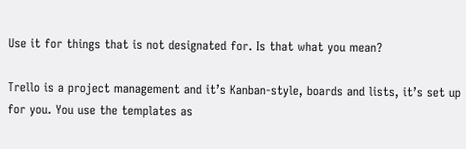Use it for things that is not designated for. Is that what you mean?

Trello is a project management and it’s Kanban-style, boards and lists, it’s set up for you. You use the templates as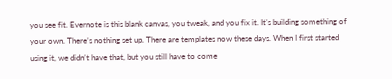you see fit. Evernote is this blank canvas, you tweak, and you fix it. It’s building something of your own. There’s nothing set up. There are templates now these days. When I first started using it, we didn’t have that, but you still have to come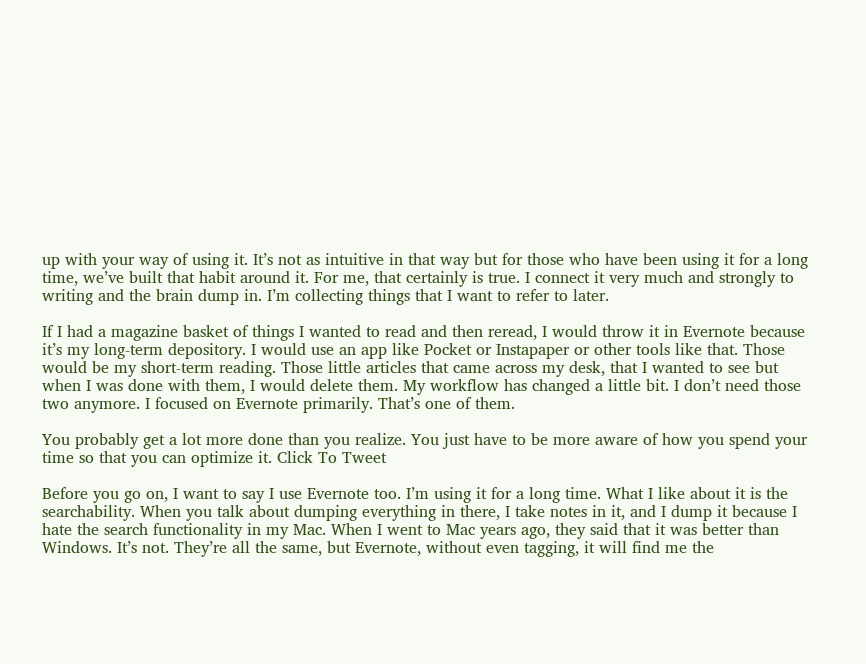up with your way of using it. It’s not as intuitive in that way but for those who have been using it for a long time, we’ve built that habit around it. For me, that certainly is true. I connect it very much and strongly to writing and the brain dump in. I’m collecting things that I want to refer to later.

If I had a magazine basket of things I wanted to read and then reread, I would throw it in Evernote because it’s my long-term depository. I would use an app like Pocket or Instapaper or other tools like that. Those would be my short-term reading. Those little articles that came across my desk, that I wanted to see but when I was done with them, I would delete them. My workflow has changed a little bit. I don’t need those two anymore. I focused on Evernote primarily. That’s one of them.

You probably get a lot more done than you realize. You just have to be more aware of how you spend your time so that you can optimize it. Click To Tweet

Before you go on, I want to say I use Evernote too. I’m using it for a long time. What I like about it is the searchability. When you talk about dumping everything in there, I take notes in it, and I dump it because I hate the search functionality in my Mac. When I went to Mac years ago, they said that it was better than Windows. It’s not. They’re all the same, but Evernote, without even tagging, it will find me the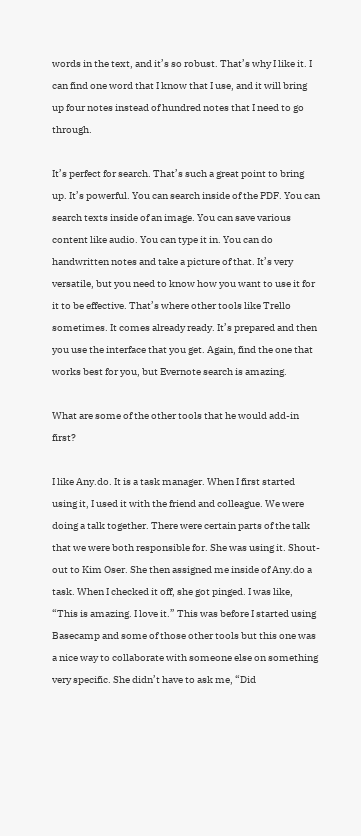words in the text, and it’s so robust. That’s why I like it. I can find one word that I know that I use, and it will bring up four notes instead of hundred notes that I need to go through.

It’s perfect for search. That’s such a great point to bring up. It’s powerful. You can search inside of the PDF. You can search texts inside of an image. You can save various content like audio. You can type it in. You can do handwritten notes and take a picture of that. It’s very versatile, but you need to know how you want to use it for it to be effective. That’s where other tools like Trello sometimes. It comes already ready. It’s prepared and then you use the interface that you get. Again, find the one that works best for you, but Evernote search is amazing.

What are some of the other tools that he would add-in first?

I like Any.do. It is a task manager. When I first started using it, I used it with the friend and colleague. We were doing a talk together. There were certain parts of the talk that we were both responsible for. She was using it. Shout-out to Kim Oser. She then assigned me inside of Any.do a task. When I checked it off, she got pinged. I was like, “This is amazing. I love it.” This was before I started using Basecamp and some of those other tools but this one was a nice way to collaborate with someone else on something very specific. She didn’t have to ask me, “Did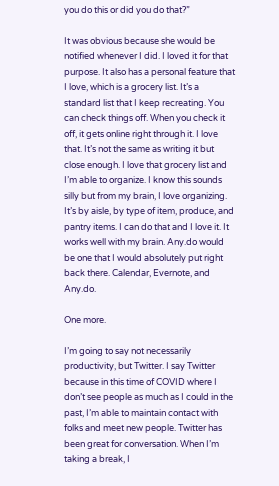you do this or did you do that?”

It was obvious because she would be notified whenever I did. I loved it for that purpose. It also has a personal feature that I love, which is a grocery list. It’s a standard list that I keep recreating. You can check things off. When you check it off, it gets online right through it. I love that. It’s not the same as writing it but close enough. I love that grocery list and I’m able to organize. I know this sounds silly but from my brain, I love organizing. It’s by aisle, by type of item, produce, and pantry items. I can do that and I love it. It works well with my brain. Any.do would be one that I would absolutely put right back there. Calendar, Evernote, and Any.do.

One more.

I’m going to say not necessarily productivity, but Twitter. I say Twitter because in this time of COVID where I don’t see people as much as I could in the past, I’m able to maintain contact with folks and meet new people. Twitter has been great for conversation. When I’m taking a break, I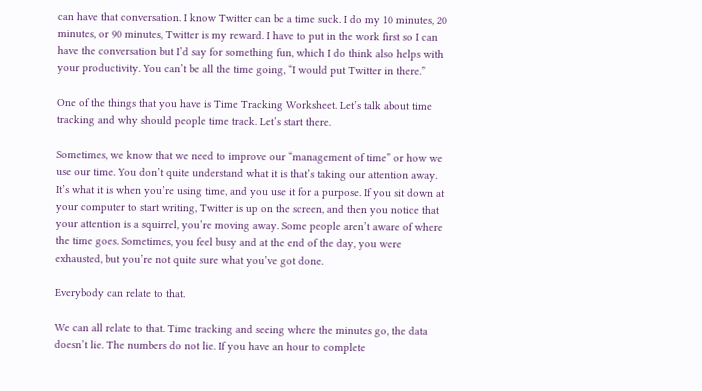can have that conversation. I know Twitter can be a time suck. I do my 10 minutes, 20 minutes, or 90 minutes, Twitter is my reward. I have to put in the work first so I can have the conversation but I’d say for something fun, which I do think also helps with your productivity. You can’t be all the time going, “I would put Twitter in there.”

One of the things that you have is Time Tracking Worksheet. Let’s talk about time tracking and why should people time track. Let’s start there.

Sometimes, we know that we need to improve our “management of time” or how we use our time. You don’t quite understand what it is that’s taking our attention away. It’s what it is when you’re using time, and you use it for a purpose. If you sit down at your computer to start writing, Twitter is up on the screen, and then you notice that your attention is a squirrel, you’re moving away. Some people aren’t aware of where the time goes. Sometimes, you feel busy and at the end of the day, you were exhausted, but you’re not quite sure what you’ve got done.

Everybody can relate to that.

We can all relate to that. Time tracking and seeing where the minutes go, the data doesn’t lie. The numbers do not lie. If you have an hour to complete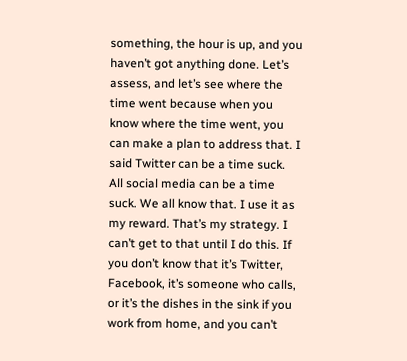something, the hour is up, and you haven’t got anything done. Let’s assess, and let’s see where the time went because when you know where the time went, you can make a plan to address that. I said Twitter can be a time suck. All social media can be a time suck. We all know that. I use it as my reward. That’s my strategy. I can’t get to that until I do this. If you don’t know that it’s Twitter, Facebook, it’s someone who calls, or it’s the dishes in the sink if you work from home, and you can’t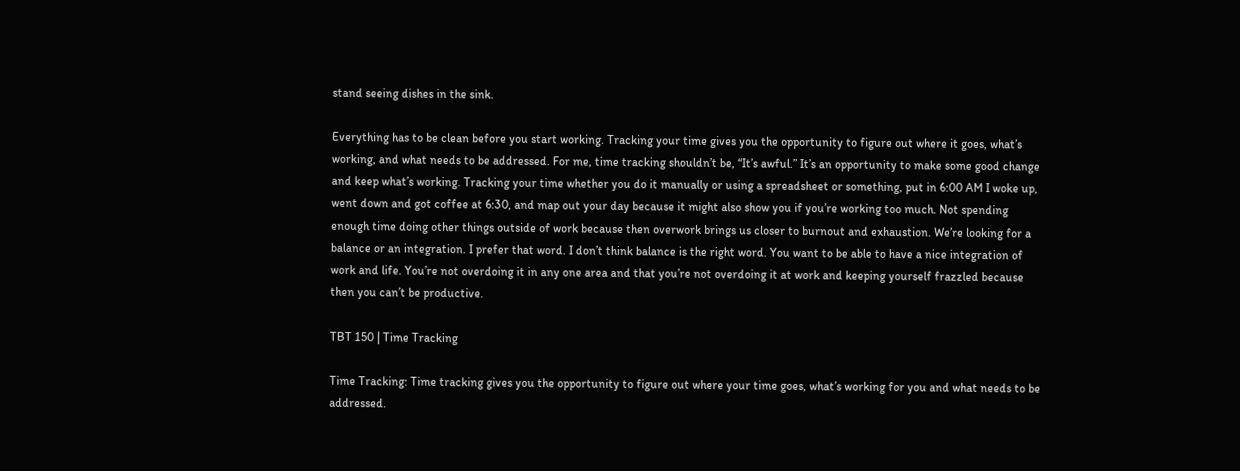stand seeing dishes in the sink.

Everything has to be clean before you start working. Tracking your time gives you the opportunity to figure out where it goes, what’s working, and what needs to be addressed. For me, time tracking shouldn’t be, “It’s awful.” It’s an opportunity to make some good change and keep what’s working. Tracking your time whether you do it manually or using a spreadsheet or something, put in 6:00 AM I woke up, went down and got coffee at 6:30, and map out your day because it might also show you if you’re working too much. Not spending enough time doing other things outside of work because then overwork brings us closer to burnout and exhaustion. We’re looking for a balance or an integration. I prefer that word. I don’t think balance is the right word. You want to be able to have a nice integration of work and life. You’re not overdoing it in any one area and that you’re not overdoing it at work and keeping yourself frazzled because then you can’t be productive.

TBT 150 | Time Tracking

Time Tracking: Time tracking gives you the opportunity to figure out where your time goes, what’s working for you and what needs to be addressed.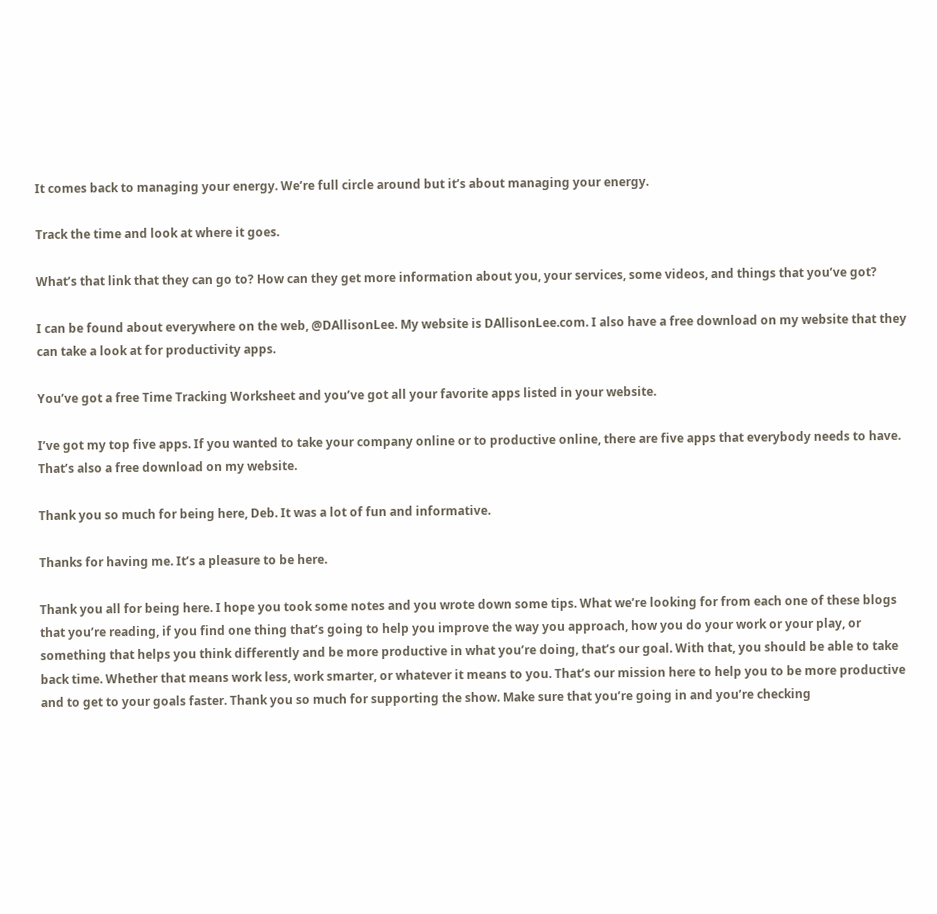It comes back to managing your energy. We’re full circle around but it’s about managing your energy.

Track the time and look at where it goes.

What’s that link that they can go to? How can they get more information about you, your services, some videos, and things that you’ve got?

I can be found about everywhere on the web, @DAllisonLee. My website is DAllisonLee.com. I also have a free download on my website that they can take a look at for productivity apps.

You’ve got a free Time Tracking Worksheet and you’ve got all your favorite apps listed in your website.

I’ve got my top five apps. If you wanted to take your company online or to productive online, there are five apps that everybody needs to have. That’s also a free download on my website.

Thank you so much for being here, Deb. It was a lot of fun and informative.

Thanks for having me. It’s a pleasure to be here.

Thank you all for being here. I hope you took some notes and you wrote down some tips. What we’re looking for from each one of these blogs that you’re reading, if you find one thing that’s going to help you improve the way you approach, how you do your work or your play, or something that helps you think differently and be more productive in what you’re doing, that’s our goal. With that, you should be able to take back time. Whether that means work less, work smarter, or whatever it means to you. That’s our mission here to help you to be more productive and to get to your goals faster. Thank you so much for supporting the show. Make sure that you’re going in and you’re checking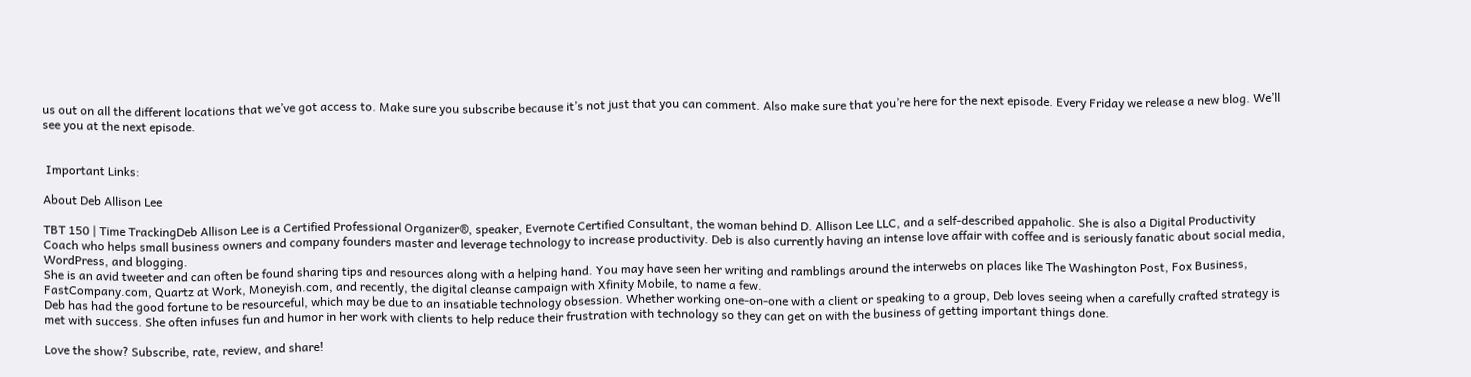us out on all the different locations that we’ve got access to. Make sure you subscribe because it’s not just that you can comment. Also make sure that you’re here for the next episode. Every Friday we release a new blog. We’ll see you at the next episode.


 Important Links:

About Deb Allison Lee

TBT 150 | Time TrackingDeb Allison Lee is a Certified Professional Organizer®, speaker, Evernote Certified Consultant, the woman behind D. Allison Lee LLC, and a self-described appaholic. She is also a Digital Productivity Coach who helps small business owners and company founders master and leverage technology to increase productivity. Deb is also currently having an intense love affair with coffee and is seriously fanatic about social media, WordPress, and blogging.
She is an avid tweeter and can often be found sharing tips and resources along with a helping hand. You may have seen her writing and ramblings around the interwebs on places like The Washington Post, Fox Business, FastCompany.com, Quartz at Work, Moneyish.com, and recently, the digital cleanse campaign with Xfinity Mobile, to name a few.
Deb has had the good fortune to be resourceful, which may be due to an insatiable technology obsession. Whether working one-on-one with a client or speaking to a group, Deb loves seeing when a carefully crafted strategy is met with success. She often infuses fun and humor in her work with clients to help reduce their frustration with technology so they can get on with the business of getting important things done.

Love the show? Subscribe, rate, review, and share!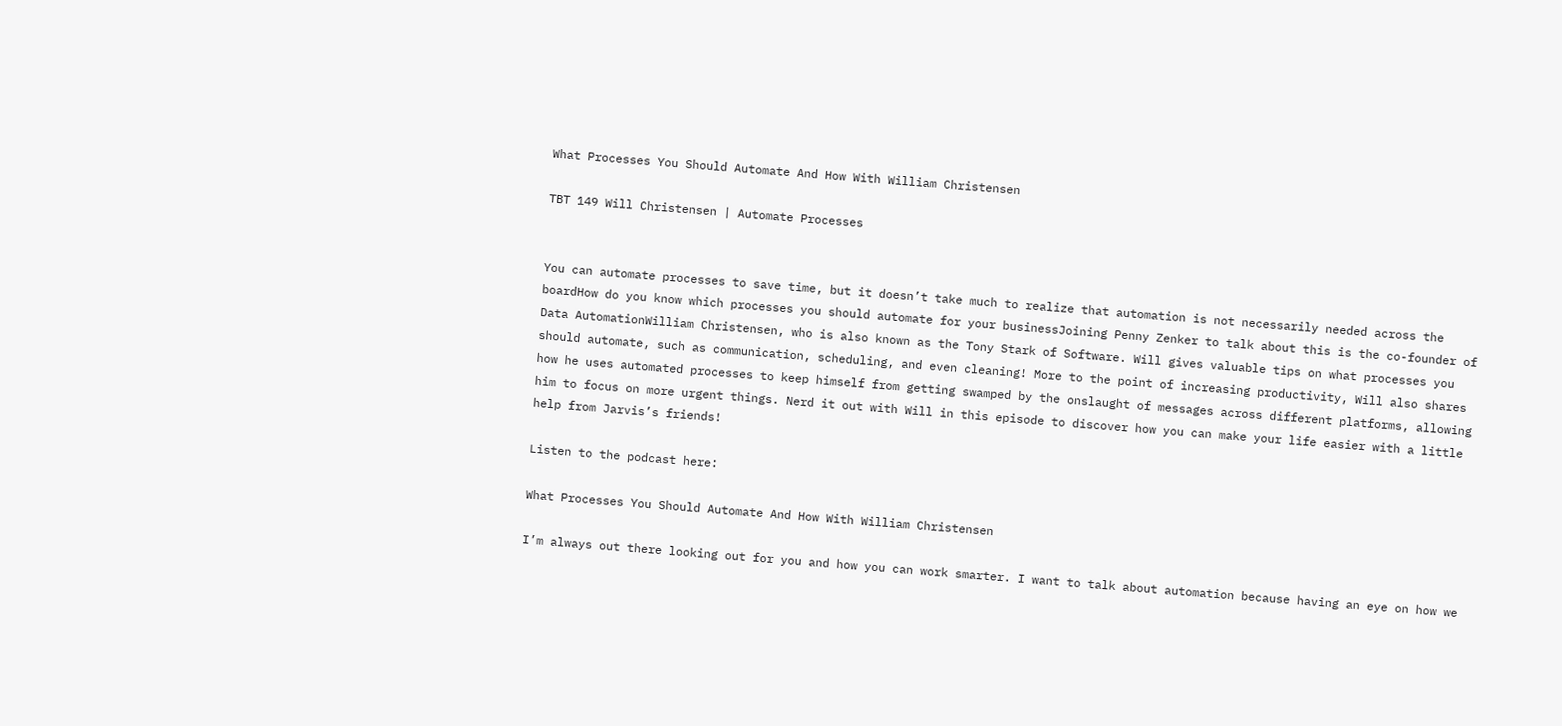What Processes You Should Automate And How With William Christensen

TBT 149 Will Christensen | Automate Processes


You can automate processes to save time, but it doesn’t take much to realize that automation is not necessarily needed across the boardHow do you know which processes you should automate for your businessJoining Penny Zenker to talk about this is the co-founder of Data AutomationWilliam Christensen, who is also known as the Tony Stark of Software. Will gives valuable tips on what processes you should automate, such as communication, scheduling, and even cleaning! More to the point of increasing productivity, Will also shares how he uses automated processes to keep himself from getting swamped by the onslaught of messages across different platforms, allowing him to focus on more urgent things. Nerd it out with Will in this episode to discover how you can make your life easier with a little help from Jarvis’s friends!

Listen to the podcast here:

What Processes You Should Automate And How With William Christensen

I’m always out there looking out for you and how you can work smarter. I want to talk about automation because having an eye on how we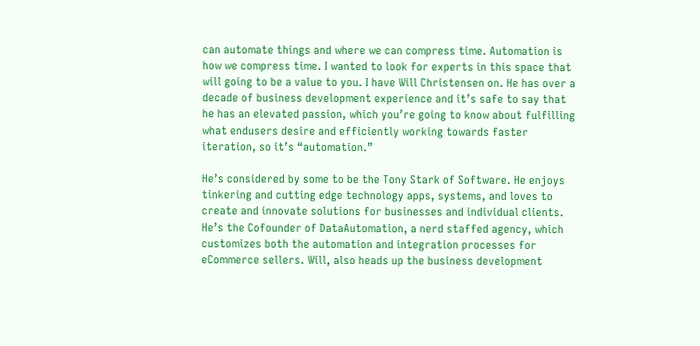can automate things and where we can compress time. Automation is how we compress time. I wanted to look for experts in this space that will going to be a value to you. I have Will Christensen on. He has over a decade of business development experience and it’s safe to say that he has an elevated passion, which you’re going to know about fulfilling what endusers desire and efficiently working towards faster iteration, so it’s “automation.”

He’s considered by some to be the Tony Stark of Software. He enjoys tinkering and cutting edge technology apps, systems, and loves to create and innovate solutions for businesses and individual clients. He’s the Cofounder of DataAutomation, a nerd staffed agency, which customizes both the automation and integration processes for eCommerce sellers. Will, also heads up the business development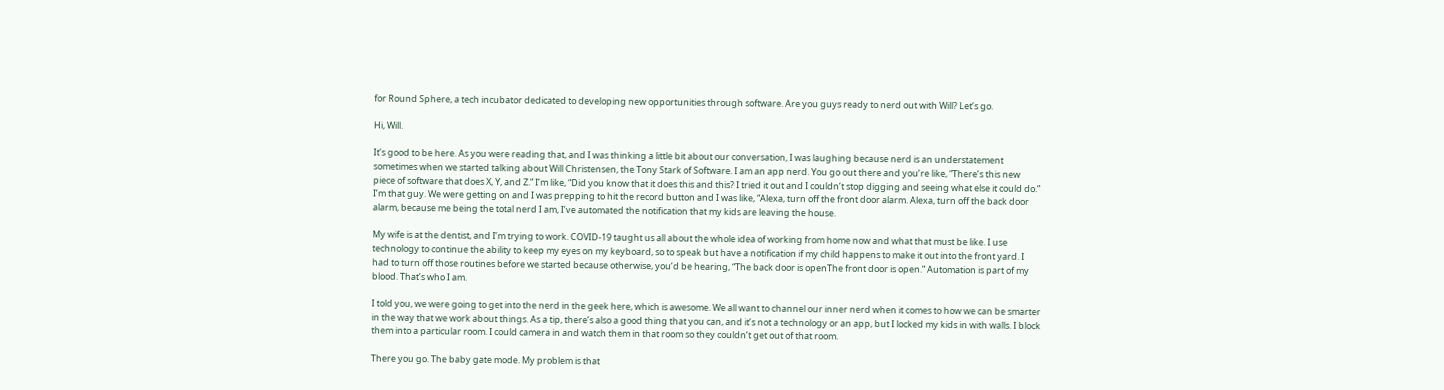for Round Sphere, a tech incubator dedicated to developing new opportunities through software. Are you guys ready to nerd out with Will? Let’s go.

Hi, Will.

It’s good to be here. As you were reading that, and I was thinking a little bit about our conversation, I was laughing because nerd is an understatement sometimes when we started talking about Will Christensen, the Tony Stark of Software. I am an app nerd. You go out there and you’re like, “There’s this new piece of software that does X, Y, and Z.” I’m like, “Did you know that it does this and this? I tried it out and I couldn’t stop digging and seeing what else it could do.” I’m that guy. We were getting on and I was prepping to hit the record button and I was like, “Alexa, turn off the front door alarm. Alexa, turn off the back door alarm, because me being the total nerd I am, I’ve automated the notification that my kids are leaving the house.

My wife is at the dentist, and I’m trying to work. COVID-19 taught us all about the whole idea of working from home now and what that must be like. I use technology to continue the ability to keep my eyes on my keyboard, so to speak but have a notification if my child happens to make it out into the front yard. I had to turn off those routines before we started because otherwise, you’d be hearing, “The back door is openThe front door is open.” Automation is part of my blood. That’s who I am.

I told you, we were going to get into the nerd in the geek here, which is awesome. We all want to channel our inner nerd when it comes to how we can be smarter in the way that we work about things. As a tip, there’s also a good thing that you can, and it’s not a technology or an app, but I locked my kids in with walls. I block them into a particular room. I could camera in and watch them in that room so they couldn’t get out of that room.

There you go. The baby gate mode. My problem is that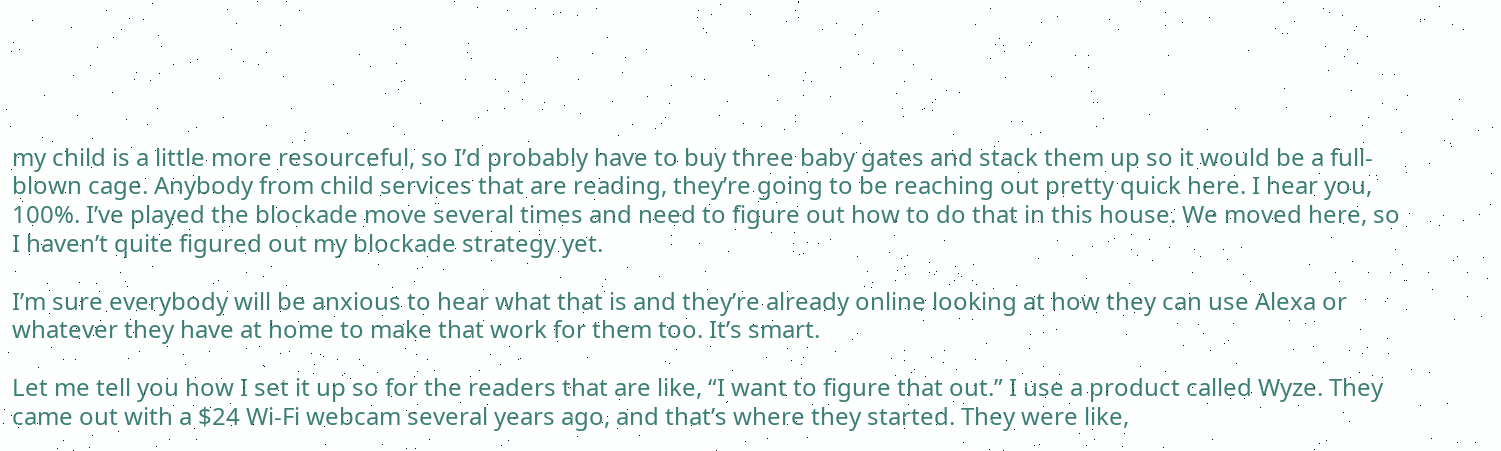my child is a little more resourceful, so I’d probably have to buy three baby gates and stack them up so it would be a full-blown cage. Anybody from child services that are reading, they’re going to be reaching out pretty quick here. I hear you, 100%. I’ve played the blockade move several times and need to figure out how to do that in this house. We moved here, so I haven’t quite figured out my blockade strategy yet.

I’m sure everybody will be anxious to hear what that is and they’re already online looking at how they can use Alexa or whatever they have at home to make that work for them too. It’s smart.

Let me tell you how I set it up so for the readers that are like, “I want to figure that out.” I use a product called Wyze. They came out with a $24 Wi-Fi webcam several years ago, and that’s where they started. They were like,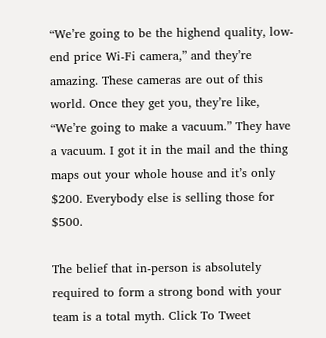“We’re going to be the highend quality, low-end price Wi-Fi camera,” and they’re amazing. These cameras are out of this world. Once they get you, they’re like, “We’re going to make a vacuum.” They have a vacuum. I got it in the mail and the thing maps out your whole house and it’s only $200. Everybody else is selling those for $500.

The belief that in-person is absolutely required to form a strong bond with your team is a total myth. Click To Tweet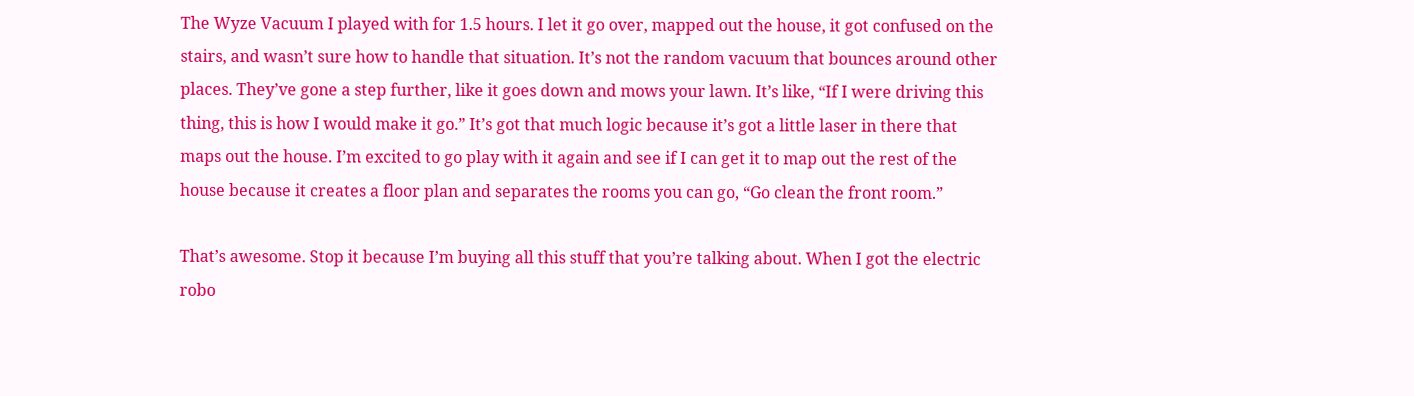The Wyze Vacuum I played with for 1.5 hours. I let it go over, mapped out the house, it got confused on the stairs, and wasn’t sure how to handle that situation. It’s not the random vacuum that bounces around other places. They’ve gone a step further, like it goes down and mows your lawn. It’s like, “If I were driving this thing, this is how I would make it go.” It’s got that much logic because it’s got a little laser in there that maps out the house. I’m excited to go play with it again and see if I can get it to map out the rest of the house because it creates a floor plan and separates the rooms you can go, “Go clean the front room.”

That’s awesome. Stop it because I’m buying all this stuff that you’re talking about. When I got the electric robo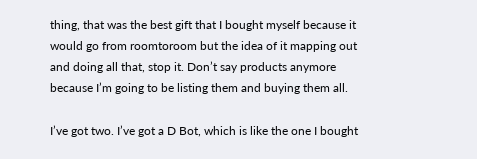thing, that was the best gift that I bought myself because it would go from roomtoroom but the idea of it mapping out and doing all that, stop it. Don’t say products anymore because I’m going to be listing them and buying them all.

I’ve got two. I’ve got a D Bot, which is like the one I bought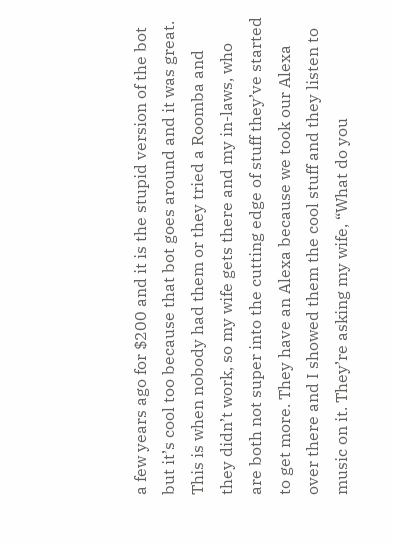a few years ago for $200 and it is the stupid version of the bot but it’s cool too because that bot goes around and it was great. This is when nobody had them or they tried a Roomba and they didn’t work, so my wife gets there and my in-laws, who are both not super into the cutting edge of stuff they’ve started to get more. They have an Alexa because we took our Alexa over there and I showed them the cool stuff and they listen to music on it. They’re asking my wife, “What do you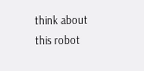think about this robot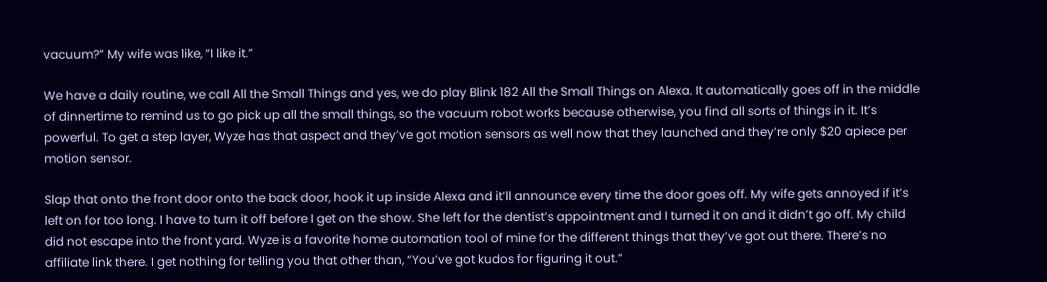vacuum?” My wife was like, “I like it.”

We have a daily routine, we call All the Small Things and yes, we do play Blink 182 All the Small Things on Alexa. It automatically goes off in the middle of dinnertime to remind us to go pick up all the small things, so the vacuum robot works because otherwise, you find all sorts of things in it. It’s powerful. To get a step layer, Wyze has that aspect and they’ve got motion sensors as well now that they launched and they’re only $20 apiece per motion sensor.

Slap that onto the front door onto the back door, hook it up inside Alexa and it’ll announce every time the door goes off. My wife gets annoyed if it’s left on for too long. I have to turn it off before I get on the show. She left for the dentist’s appointment and I turned it on and it didn’t go off. My child did not escape into the front yard. Wyze is a favorite home automation tool of mine for the different things that they’ve got out there. There’s no affiliate link there. I get nothing for telling you that other than, “You’ve got kudos for figuring it out.”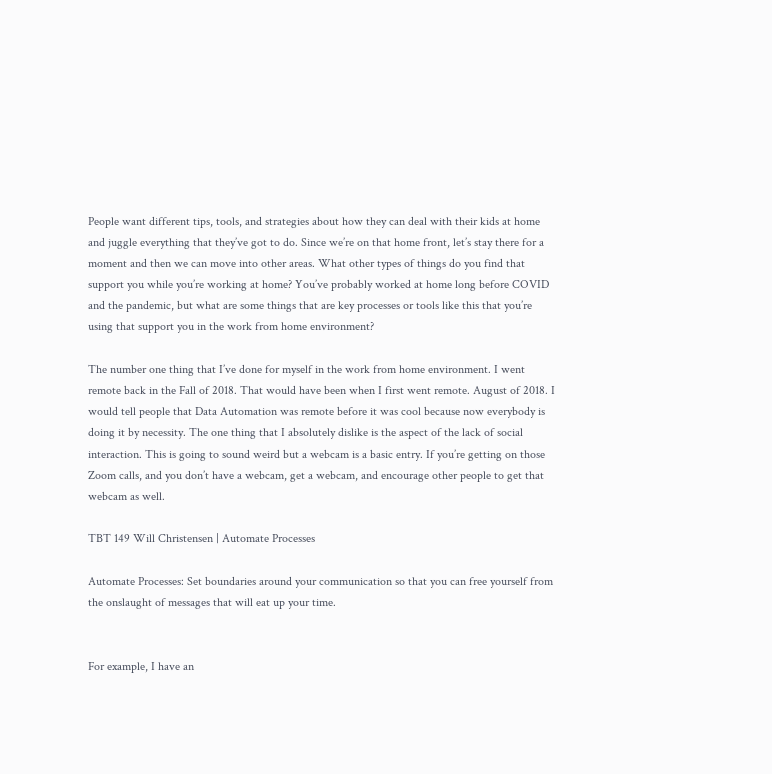People want different tips, tools, and strategies about how they can deal with their kids at home and juggle everything that they’ve got to do. Since we’re on that home front, let’s stay there for a moment and then we can move into other areas. What other types of things do you find that support you while you’re working at home? You’ve probably worked at home long before COVID and the pandemic, but what are some things that are key processes or tools like this that you’re using that support you in the work from home environment?

The number one thing that I’ve done for myself in the work from home environment. I went remote back in the Fall of 2018. That would have been when I first went remote. August of 2018. I would tell people that Data Automation was remote before it was cool because now everybody is doing it by necessity. The one thing that I absolutely dislike is the aspect of the lack of social interaction. This is going to sound weird but a webcam is a basic entry. If you’re getting on those Zoom calls, and you don’t have a webcam, get a webcam, and encourage other people to get that webcam as well.

TBT 149 Will Christensen | Automate Processes

Automate Processes: Set boundaries around your communication so that you can free yourself from the onslaught of messages that will eat up your time.


For example, I have an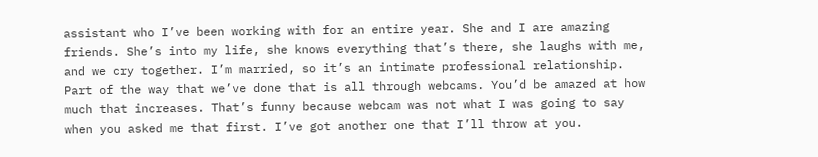assistant who I’ve been working with for an entire year. She and I are amazing friends. She’s into my life, she knows everything that’s there, she laughs with me, and we cry together. I’m married, so it’s an intimate professional relationship. Part of the way that we’ve done that is all through webcams. You’d be amazed at how much that increases. That’s funny because webcam was not what I was going to say when you asked me that first. I’ve got another one that I’ll throw at you.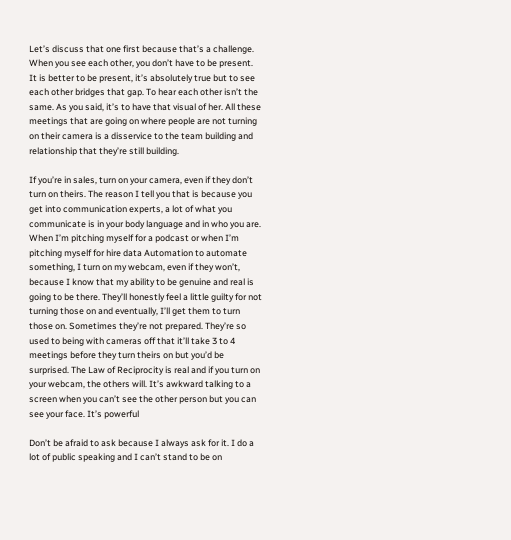Let’s discuss that one first because that’s a challenge. When you see each other, you don’t have to be present. It is better to be present, it’s absolutely true but to see each other bridges that gap. To hear each other isn’t the same. As you said, it’s to have that visual of her. All these meetings that are going on where people are not turning on their camera is a disservice to the team building and relationship that they’re still building.

If you’re in sales, turn on your camera, even if they don’t turn on theirs. The reason I tell you that is because you get into communication experts, a lot of what you communicate is in your body language and in who you are. When I’m pitching myself for a podcast or when I’m pitching myself for hire data Automation to automate something, I turn on my webcam, even if they won’t, because I know that my ability to be genuine and real is going to be there. They’ll honestly feel a little guilty for not turning those on and eventually, I’ll get them to turn those on. Sometimes they’re not prepared. They’re so used to being with cameras off that it’ll take 3 to 4 meetings before they turn theirs on but you’d be surprised. The Law of Reciprocity is real and if you turn on your webcam, the others will. It’s awkward talking to a screen when you can’t see the other person but you can see your face. It’s powerful

Don’t be afraid to ask because I always ask for it. I do a lot of public speaking and I can’t stand to be on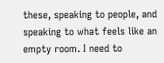these, speaking to people, and speaking to what feels like an empty room. I need to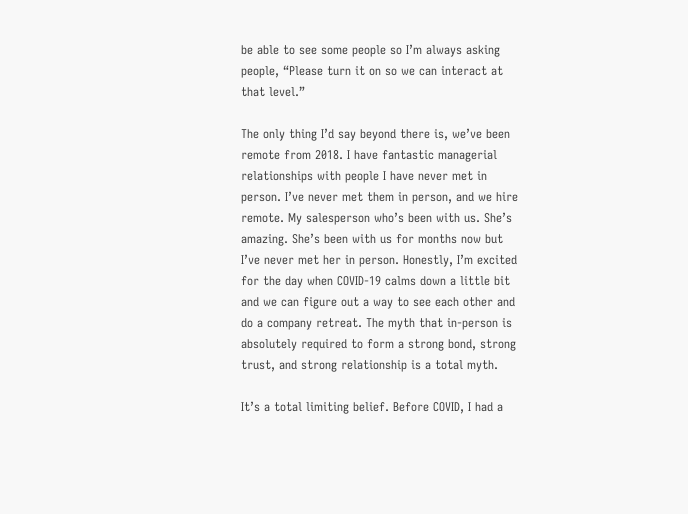be able to see some people so I’m always asking people, “Please turn it on so we can interact at that level.”

The only thing I’d say beyond there is, we’ve been remote from 2018. I have fantastic managerial relationships with people I have never met in person. I’ve never met them in person, and we hire remote. My salesperson who’s been with us. She’s amazing. She’s been with us for months now but I’ve never met her in person. Honestly, I’m excited for the day when COVID-19 calms down a little bit and we can figure out a way to see each other and do a company retreat. The myth that in-person is absolutely required to form a strong bond, strong trust, and strong relationship is a total myth.

It’s a total limiting belief. Before COVID, I had a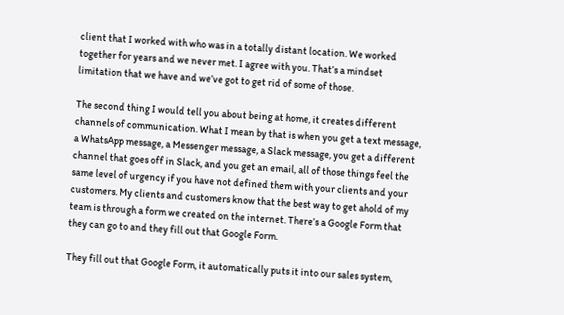client that I worked with who was in a totally distant location. We worked together for years and we never met. I agree with you. That’s a mindset limitation that we have and we’ve got to get rid of some of those.

The second thing I would tell you about being at home, it creates different channels of communication. What I mean by that is when you get a text message, a WhatsApp message, a Messenger message, a Slack message, you get a different channel that goes off in Slack, and you get an email, all of those things feel the same level of urgency if you have not defined them with your clients and your customers. My clients and customers know that the best way to get ahold of my team is through a form we created on the internet. There’s a Google Form that they can go to and they fill out that Google Form.

They fill out that Google Form, it automatically puts it into our sales system,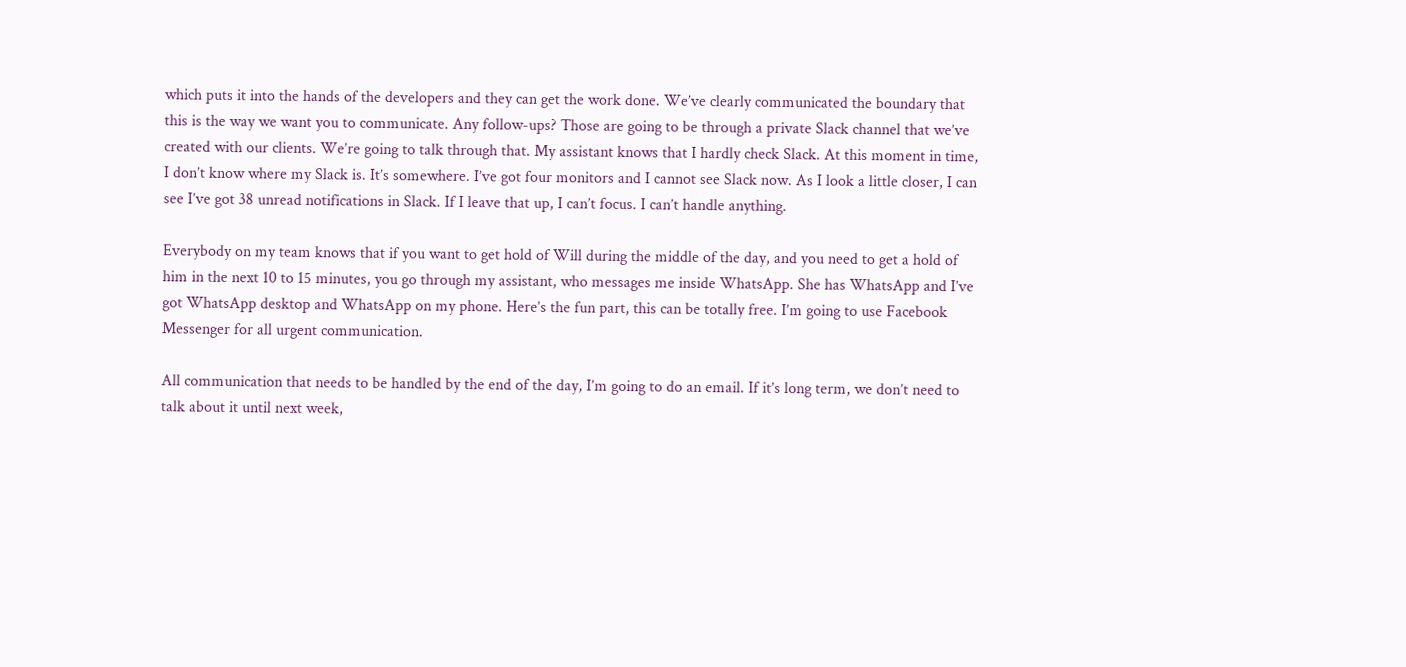which puts it into the hands of the developers and they can get the work done. We’ve clearly communicated the boundary that this is the way we want you to communicate. Any follow-ups? Those are going to be through a private Slack channel that we’ve created with our clients. We’re going to talk through that. My assistant knows that I hardly check Slack. At this moment in time, I don’t know where my Slack is. It’s somewhere. I’ve got four monitors and I cannot see Slack now. As I look a little closer, I can see I’ve got 38 unread notifications in Slack. If I leave that up, I can’t focus. I can’t handle anything.

Everybody on my team knows that if you want to get hold of Will during the middle of the day, and you need to get a hold of him in the next 10 to 15 minutes, you go through my assistant, who messages me inside WhatsApp. She has WhatsApp and I’ve got WhatsApp desktop and WhatsApp on my phone. Here’s the fun part, this can be totally free. I’m going to use Facebook Messenger for all urgent communication.

All communication that needs to be handled by the end of the day, I’m going to do an email. If it’s long term, we don’t need to talk about it until next week,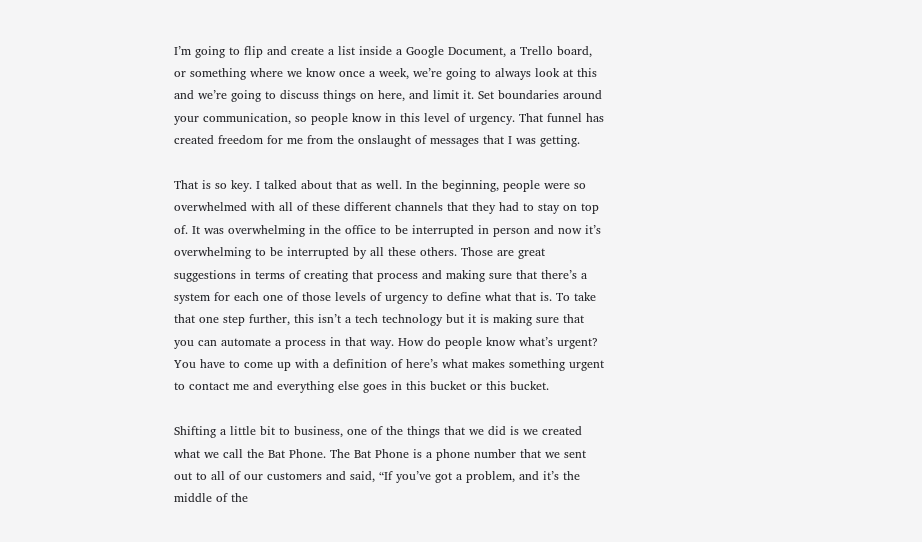I’m going to flip and create a list inside a Google Document, a Trello board, or something where we know once a week, we’re going to always look at this and we’re going to discuss things on here, and limit it. Set boundaries around your communication, so people know in this level of urgency. That funnel has created freedom for me from the onslaught of messages that I was getting.

That is so key. I talked about that as well. In the beginning, people were so overwhelmed with all of these different channels that they had to stay on top of. It was overwhelming in the office to be interrupted in person and now it’s overwhelming to be interrupted by all these others. Those are great suggestions in terms of creating that process and making sure that there’s a system for each one of those levels of urgency to define what that is. To take that one step further, this isn’t a tech technology but it is making sure that you can automate a process in that way. How do people know what’s urgent? You have to come up with a definition of here’s what makes something urgent to contact me and everything else goes in this bucket or this bucket.

Shifting a little bit to business, one of the things that we did is we created what we call the Bat Phone. The Bat Phone is a phone number that we sent out to all of our customers and said, “If you’ve got a problem, and it’s the middle of the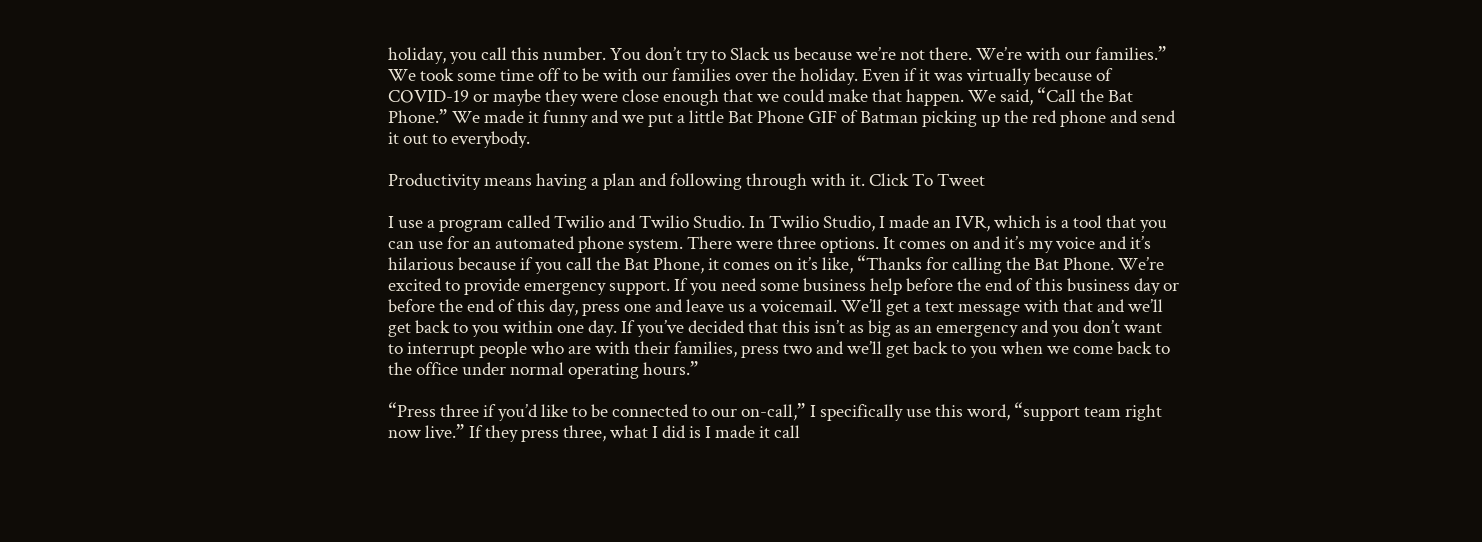holiday, you call this number. You don’t try to Slack us because we’re not there. We’re with our families.” We took some time off to be with our families over the holiday. Even if it was virtually because of COVID-19 or maybe they were close enough that we could make that happen. We said, “Call the Bat Phone.” We made it funny and we put a little Bat Phone GIF of Batman picking up the red phone and send it out to everybody.

Productivity means having a plan and following through with it. Click To Tweet

I use a program called Twilio and Twilio Studio. In Twilio Studio, I made an IVR, which is a tool that you can use for an automated phone system. There were three options. It comes on and it’s my voice and it’s hilarious because if you call the Bat Phone, it comes on it’s like, “Thanks for calling the Bat Phone. We’re excited to provide emergency support. If you need some business help before the end of this business day or before the end of this day, press one and leave us a voicemail. We’ll get a text message with that and we’ll get back to you within one day. If you’ve decided that this isn’t as big as an emergency and you don’t want to interrupt people who are with their families, press two and we’ll get back to you when we come back to the office under normal operating hours.”

“Press three if you’d like to be connected to our on-call,” I specifically use this word, “support team right now live.” If they press three, what I did is I made it call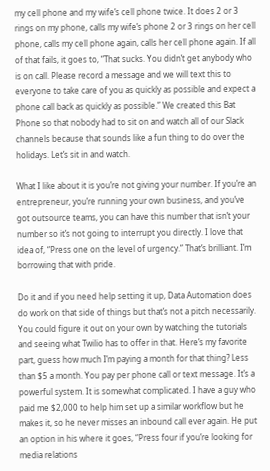my cell phone and my wife’s cell phone twice. It does 2 or 3 rings on my phone, calls my wife’s phone 2 or 3 rings on her cell phone, calls my cell phone again, calls her cell phone again. If all of that fails, it goes to, “That sucks. You didn’t get anybody who is on call. Please record a message and we will text this to everyone to take care of you as quickly as possible and expect a phone call back as quickly as possible.” We created this Bat Phone so that nobody had to sit on and watch all of our Slack channels because that sounds like a fun thing to do over the holidays. Let’s sit in and watch.

What I like about it is you’re not giving your number. If you’re an entrepreneur, you’re running your own business, and you’ve got outsource teams, you can have this number that isn’t your number so it’s not going to interrupt you directly. I love that idea of, “Press one on the level of urgency.” That’s brilliant. I’m borrowing that with pride.

Do it and if you need help setting it up, Data Automation does do work on that side of things but that’s not a pitch necessarily. You could figure it out on your own by watching the tutorials and seeing what Twilio has to offer in that. Here’s my favorite part, guess how much I’m paying a month for that thing? Less than $5 a month. You pay per phone call or text message. It’s a powerful system. It is somewhat complicated. I have a guy who paid me $2,000 to help him set up a similar workflow but he makes it, so he never misses an inbound call ever again. He put an option in his where it goes, “Press four if you’re looking for media relations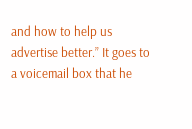and how to help us advertise better.” It goes to a voicemail box that he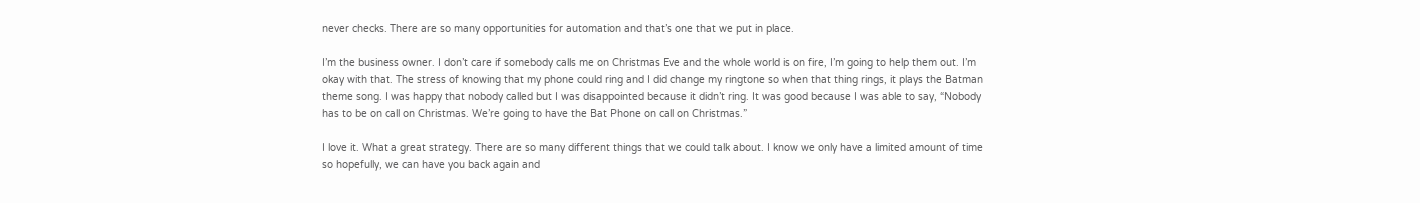never checks. There are so many opportunities for automation and that’s one that we put in place.

I’m the business owner. I don’t care if somebody calls me on Christmas Eve and the whole world is on fire, I’m going to help them out. I’m okay with that. The stress of knowing that my phone could ring and I did change my ringtone so when that thing rings, it plays the Batman theme song. I was happy that nobody called but I was disappointed because it didn’t ring. It was good because I was able to say, “Nobody has to be on call on Christmas. We’re going to have the Bat Phone on call on Christmas.”

I love it. What a great strategy. There are so many different things that we could talk about. I know we only have a limited amount of time so hopefully, we can have you back again and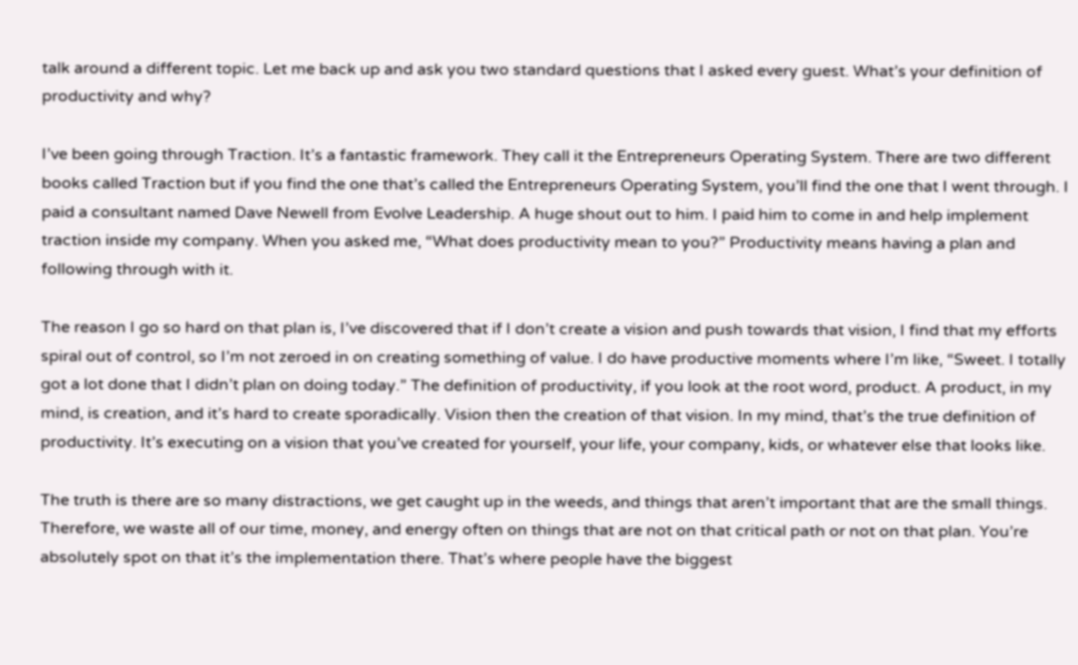talk around a different topic. Let me back up and ask you two standard questions that I asked every guest. What’s your definition of productivity and why?

I’ve been going through Traction. It’s a fantastic framework. They call it the Entrepreneurs Operating System. There are two different books called Traction but if you find the one that’s called the Entrepreneurs Operating System, you’ll find the one that I went through. I paid a consultant named Dave Newell from Evolve Leadership. A huge shout out to him. I paid him to come in and help implement traction inside my company. When you asked me, “What does productivity mean to you?” Productivity means having a plan and following through with it.

The reason I go so hard on that plan is, I’ve discovered that if I don’t create a vision and push towards that vision, I find that my efforts spiral out of control, so I’m not zeroed in on creating something of value. I do have productive moments where I’m like, “Sweet. I totally got a lot done that I didn’t plan on doing today.” The definition of productivity, if you look at the root word, product. A product, in my mind, is creation, and it’s hard to create sporadically. Vision then the creation of that vision. In my mind, that’s the true definition of productivity. It’s executing on a vision that you’ve created for yourself, your life, your company, kids, or whatever else that looks like.

The truth is there are so many distractions, we get caught up in the weeds, and things that aren’t important that are the small things. Therefore, we waste all of our time, money, and energy often on things that are not on that critical path or not on that plan. You’re absolutely spot on that it’s the implementation there. That’s where people have the biggest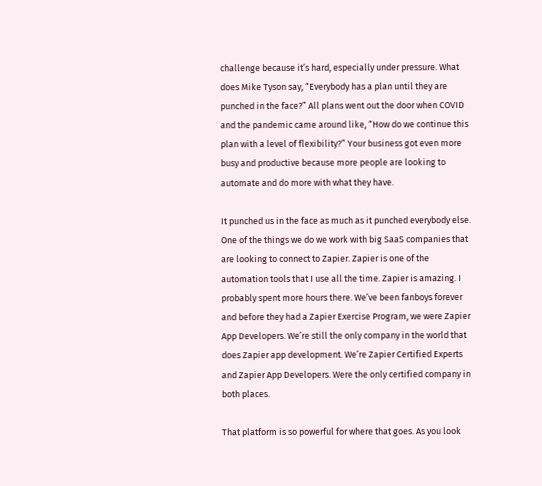challenge because it’s hard, especially under pressure. What does Mike Tyson say, “Everybody has a plan until they are punched in the face?” All plans went out the door when COVID and the pandemic came around like, “How do we continue this plan with a level of flexibility?” Your business got even more busy and productive because more people are looking to automate and do more with what they have.

It punched us in the face as much as it punched everybody else. One of the things we do we work with big SaaS companies that are looking to connect to Zapier. Zapier is one of the automation tools that I use all the time. Zapier is amazing. I probably spent more hours there. We’ve been fanboys forever and before they had a Zapier Exercise Program, we were Zapier App Developers. We’re still the only company in the world that does Zapier app development. We’re Zapier Certified Experts and Zapier App Developers. Were the only certified company in both places.

That platform is so powerful for where that goes. As you look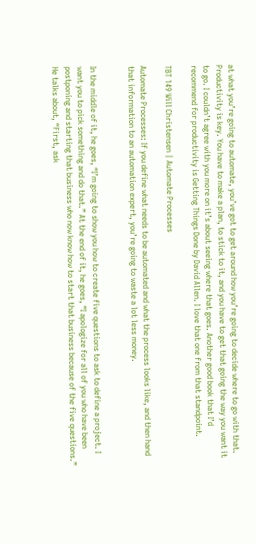at what you’re going to automate, you’ve got to get around how you’re going to decide where to go with that. Productivity is key. You have to make a plan, to stick to it, and you have to get that going the way you want it to go. I couldn’t agree with you more on it’s about seeing where that goes. Another good book that I’d recommend for productivity is Getting Things Done by David Allen. I love that one from that standpoint.

TBT 149 Will Christensen | Automate Processes

Automate Processes: If you define what needs to be automated and what the process looks like, and then hand that information to an automation expert, you’re going to waste a lot less money.


In the middle of it, he goes, “I’m going to show you how to create five questions to ask to define a project. I want you to pick something and do that.” At the end of it, he goes, “I apologize for all of you who have been postponing and starting that business who now know how to start that business because of the five questions.” He talks about, “First, ask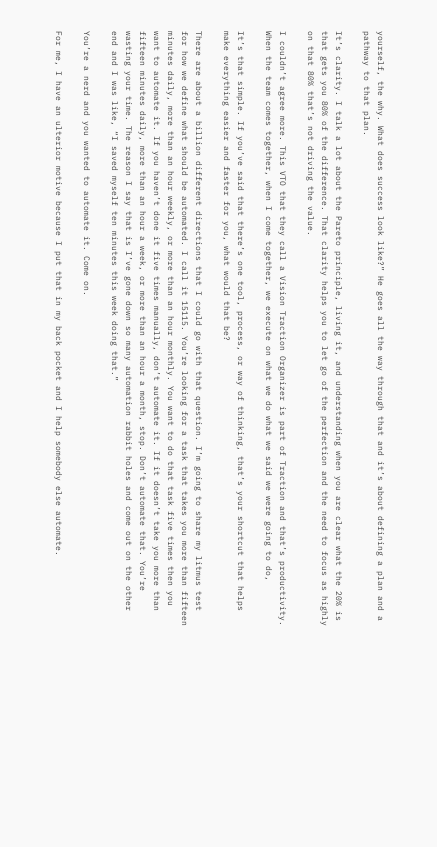yourself, the why. What does success look like?” He goes all the way through that and it’s about defining a plan and a pathway to that plan.

It’s clarity. I talk a lot about the Pareto principle, living it, and understanding when you are clear what the 20% is that gets you 80% of the difference. That clarity helps you to let go of the perfection and the need to focus as highly on that 80% that’s not driving the value.

I couldn’t agree more. This VTO that they call a Vision Traction Organizer is part of Traction and that’s productivity. When the team comes together, when I come together, we execute on what we do what we said we were going to do,

It’s that simple. If you’ve said that there’s one tool, process, or way of thinking, that’s your shortcut that helps make everything easier and faster for you, what would that be?

There are about a billion different directions that I could go with that question. I’m going to share my litmus test for how we define what should be automated. I call it 15115. You’re looking for a task that takes you more than fifteen minutes daily, more than an hour weekly, or more than an hour monthly. You want to do that task five times then you want to automate it. If you haven’t done it five times manually, don’t automate it. If it doesn’t take you more than fifteen minutes daily, more than an hour a week, or more than an hour a month, stop. Don’t automate that. You’re wasting your time. The reason I say that is I’ve gone down so many automation rabbit holes and come out on the other end and I was like, “I saved myself ten minutes this week doing that.”

You’re a nerd and you wanted to automate it. Come on.

For me, I have an ulterior motive because I put that in my back pocket and I help somebody else automate.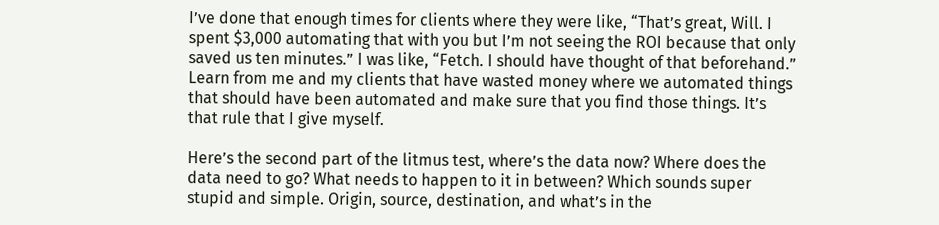I’ve done that enough times for clients where they were like, “That’s great, Will. I spent $3,000 automating that with you but I’m not seeing the ROI because that only saved us ten minutes.” I was like, “Fetch. I should have thought of that beforehand.” Learn from me and my clients that have wasted money where we automated things that should have been automated and make sure that you find those things. It’s that rule that I give myself.

Here’s the second part of the litmus test, where’s the data now? Where does the data need to go? What needs to happen to it in between? Which sounds super stupid and simple. Origin, source, destination, and what’s in the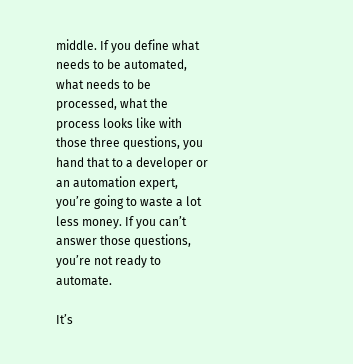middle. If you define what needs to be automated, what needs to be processed, what the process looks like with those three questions, you hand that to a developer or an automation expert, you’re going to waste a lot less money. If you can’t answer those questions, you’re not ready to automate.

It’s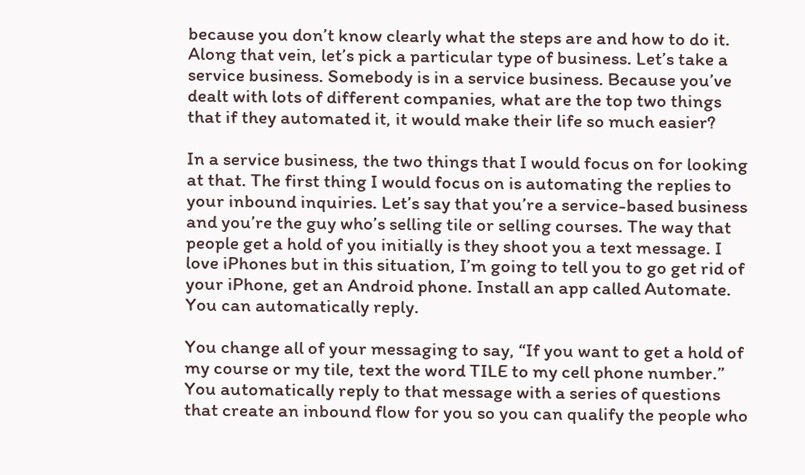because you don’t know clearly what the steps are and how to do it. Along that vein, let’s pick a particular type of business. Let’s take a service business. Somebody is in a service business. Because you’ve dealt with lots of different companies, what are the top two things that if they automated it, it would make their life so much easier?

In a service business, the two things that I would focus on for looking at that. The first thing I would focus on is automating the replies to your inbound inquiries. Let’s say that you’re a service-based business and you’re the guy who’s selling tile or selling courses. The way that people get a hold of you initially is they shoot you a text message. I love iPhones but in this situation, I’m going to tell you to go get rid of your iPhone, get an Android phone. Install an app called Automate. You can automatically reply.

You change all of your messaging to say, “If you want to get a hold of my course or my tile, text the word TILE to my cell phone number.” You automatically reply to that message with a series of questions that create an inbound flow for you so you can qualify the people who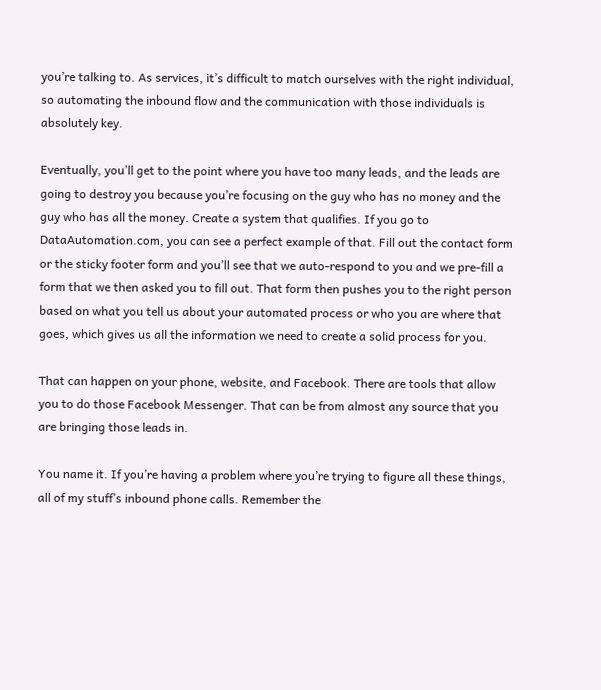you’re talking to. As services, it’s difficult to match ourselves with the right individual, so automating the inbound flow and the communication with those individuals is absolutely key.

Eventually, you’ll get to the point where you have too many leads, and the leads are going to destroy you because you’re focusing on the guy who has no money and the guy who has all the money. Create a system that qualifies. If you go to DataAutomation.com, you can see a perfect example of that. Fill out the contact form or the sticky footer form and you’ll see that we auto-respond to you and we pre-fill a form that we then asked you to fill out. That form then pushes you to the right person based on what you tell us about your automated process or who you are where that goes, which gives us all the information we need to create a solid process for you.

That can happen on your phone, website, and Facebook. There are tools that allow you to do those Facebook Messenger. That can be from almost any source that you are bringing those leads in.

You name it. If you’re having a problem where you’re trying to figure all these things, all of my stuff’s inbound phone calls. Remember the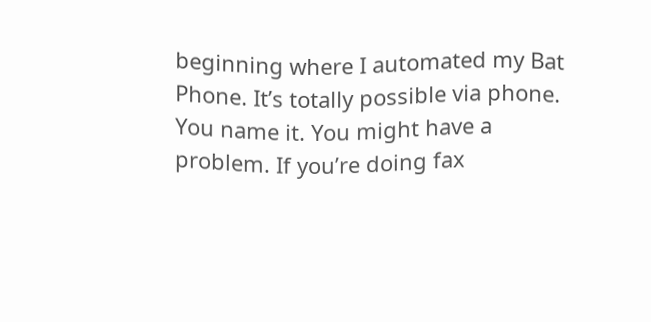beginning where I automated my Bat Phone. It’s totally possible via phone. You name it. You might have a problem. If you’re doing fax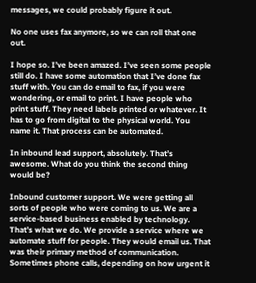messages, we could probably figure it out.

No one uses fax anymore, so we can roll that one out.

I hope so. I’ve been amazed. I’ve seen some people still do. I have some automation that I’ve done fax stuff with. You can do email to fax, if you were wondering, or email to print. I have people who print stuff. They need labels printed or whatever. It has to go from digital to the physical world. You name it. That process can be automated.

In inbound lead support, absolutely. That’s awesome. What do you think the second thing would be?

Inbound customer support. We were getting all sorts of people who were coming to us. We are a service-based business enabled by technology. That’s what we do. We provide a service where we automate stuff for people. They would email us. That was their primary method of communication. Sometimes phone calls, depending on how urgent it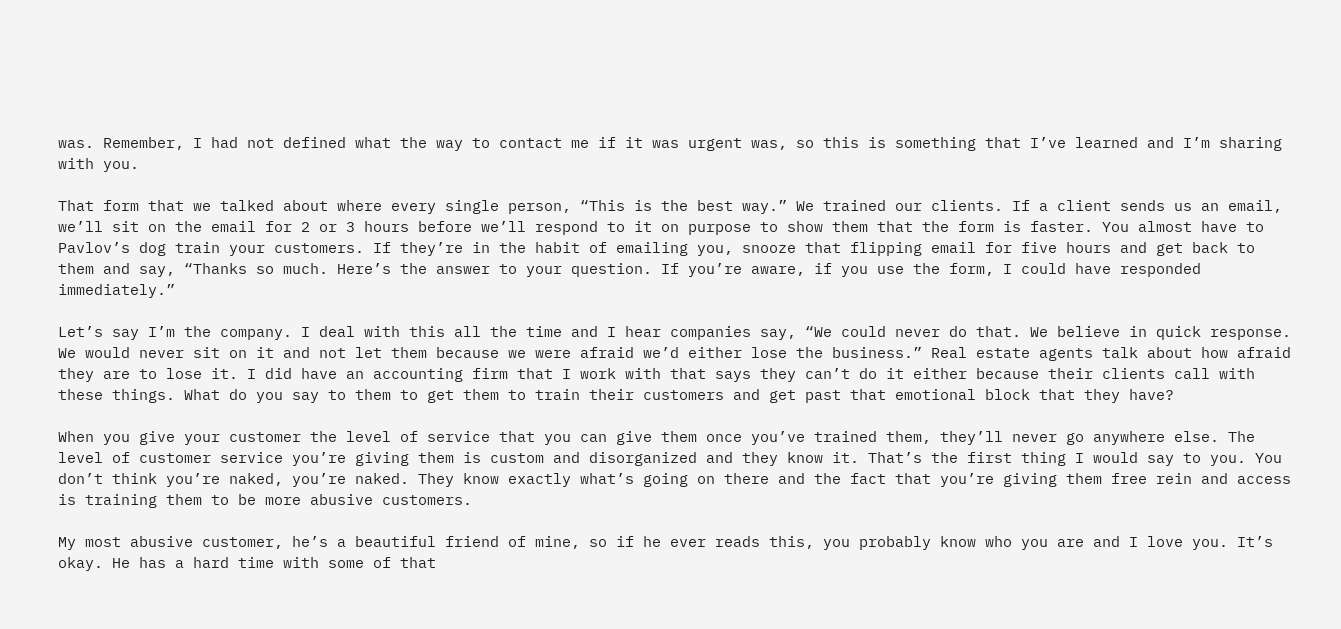was. Remember, I had not defined what the way to contact me if it was urgent was, so this is something that I’ve learned and I’m sharing with you.

That form that we talked about where every single person, “This is the best way.” We trained our clients. If a client sends us an email, we’ll sit on the email for 2 or 3 hours before we’ll respond to it on purpose to show them that the form is faster. You almost have to Pavlov’s dog train your customers. If they’re in the habit of emailing you, snooze that flipping email for five hours and get back to them and say, “Thanks so much. Here’s the answer to your question. If you’re aware, if you use the form, I could have responded immediately.”

Let’s say I’m the company. I deal with this all the time and I hear companies say, “We could never do that. We believe in quick response. We would never sit on it and not let them because we were afraid we’d either lose the business.” Real estate agents talk about how afraid they are to lose it. I did have an accounting firm that I work with that says they can’t do it either because their clients call with these things. What do you say to them to get them to train their customers and get past that emotional block that they have?

When you give your customer the level of service that you can give them once you’ve trained them, they’ll never go anywhere else. The level of customer service you’re giving them is custom and disorganized and they know it. That’s the first thing I would say to you. You don’t think you’re naked, you’re naked. They know exactly what’s going on there and the fact that you’re giving them free rein and access is training them to be more abusive customers.

My most abusive customer, he’s a beautiful friend of mine, so if he ever reads this, you probably know who you are and I love you. It’s okay. He has a hard time with some of that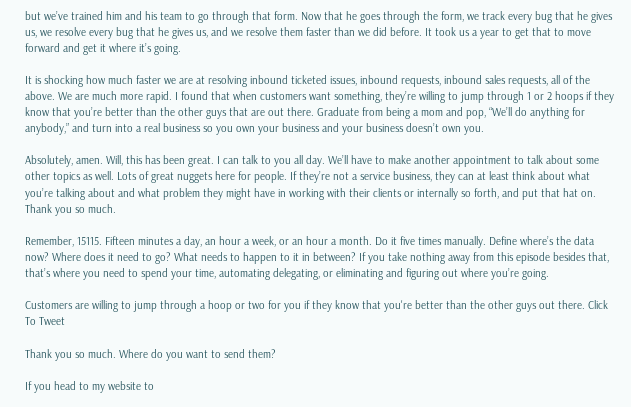but we’ve trained him and his team to go through that form. Now that he goes through the form, we track every bug that he gives us, we resolve every bug that he gives us, and we resolve them faster than we did before. It took us a year to get that to move forward and get it where it’s going.

It is shocking how much faster we are at resolving inbound ticketed issues, inbound requests, inbound sales requests, all of the above. We are much more rapid. I found that when customers want something, they’re willing to jump through 1 or 2 hoops if they know that you’re better than the other guys that are out there. Graduate from being a mom and pop, “We’ll do anything for anybody,” and turn into a real business so you own your business and your business doesn’t own you.

Absolutely, amen. Will, this has been great. I can talk to you all day. We’ll have to make another appointment to talk about some other topics as well. Lots of great nuggets here for people. If they’re not a service business, they can at least think about what you’re talking about and what problem they might have in working with their clients or internally so forth, and put that hat on. Thank you so much.

Remember, 15115. Fifteen minutes a day, an hour a week, or an hour a month. Do it five times manually. Define where’s the data now? Where does it need to go? What needs to happen to it in between? If you take nothing away from this episode besides that, that’s where you need to spend your time, automating delegating, or eliminating and figuring out where you’re going.

Customers are willing to jump through a hoop or two for you if they know that you're better than the other guys out there. Click To Tweet

Thank you so much. Where do you want to send them?

If you head to my website to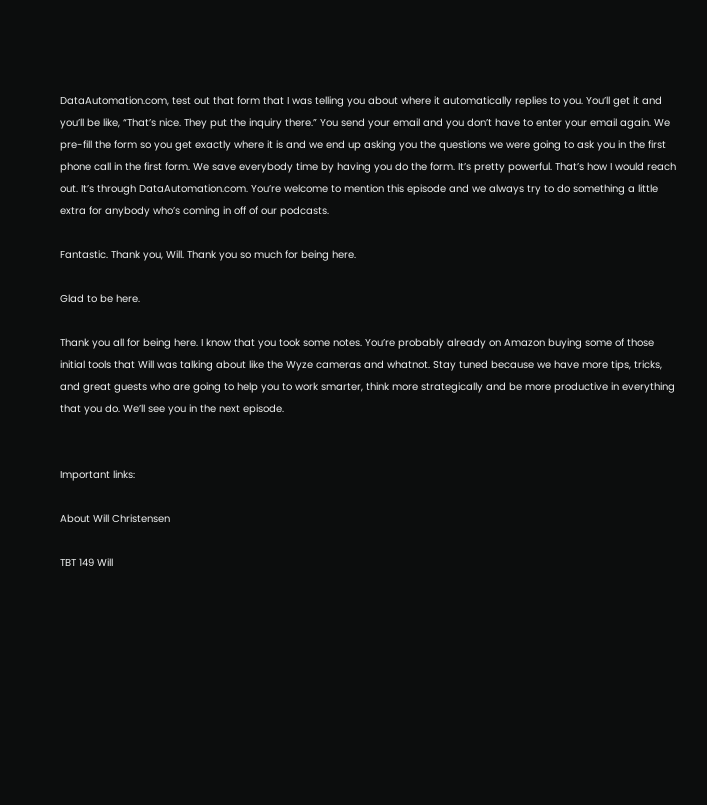DataAutomation.com, test out that form that I was telling you about where it automatically replies to you. You’ll get it and you’ll be like, “That’s nice. They put the inquiry there.” You send your email and you don’t have to enter your email again. We pre-fill the form so you get exactly where it is and we end up asking you the questions we were going to ask you in the first phone call in the first form. We save everybody time by having you do the form. It’s pretty powerful. That’s how I would reach out. It’s through DataAutomation.com. You’re welcome to mention this episode and we always try to do something a little extra for anybody who’s coming in off of our podcasts.

Fantastic. Thank you, Will. Thank you so much for being here.

Glad to be here.

Thank you all for being here. I know that you took some notes. You’re probably already on Amazon buying some of those initial tools that Will was talking about like the Wyze cameras and whatnot. Stay tuned because we have more tips, tricks, and great guests who are going to help you to work smarter, think more strategically and be more productive in everything that you do. We’ll see you in the next episode.


Important links:

About Will Christensen

TBT 149 Will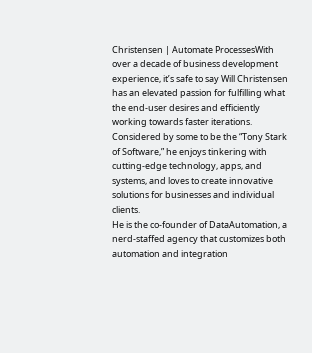Christensen | Automate ProcessesWith over a decade of business development experience, it’s safe to say Will Christensen has an elevated passion for fulfilling what the end-user desires and efficiently working towards faster iterations. Considered by some to be the “Tony Stark of Software,” he enjoys tinkering with cutting-edge technology, apps, and systems, and loves to create innovative solutions for businesses and individual clients.
He is the co-founder of DataAutomation, a nerd-staffed agency that customizes both automation and integration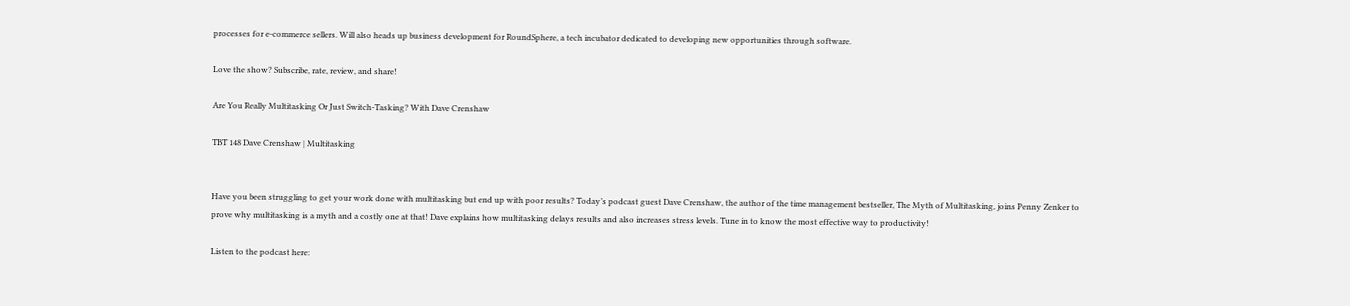processes for e-commerce sellers. Will also heads up business development for RoundSphere, a tech incubator dedicated to developing new opportunities through software.

Love the show? Subscribe, rate, review, and share!

Are You Really Multitasking Or Just Switch-Tasking? With Dave Crenshaw

TBT 148 Dave Crenshaw | Multitasking


Have you been struggling to get your work done with multitasking but end up with poor results? Today’s podcast guest Dave Crenshaw, the author of the time management bestseller, The Myth of Multitasking, joins Penny Zenker to prove why multitasking is a myth and a costly one at that! Dave explains how multitasking delays results and also increases stress levels. Tune in to know the most effective way to productivity!

Listen to the podcast here: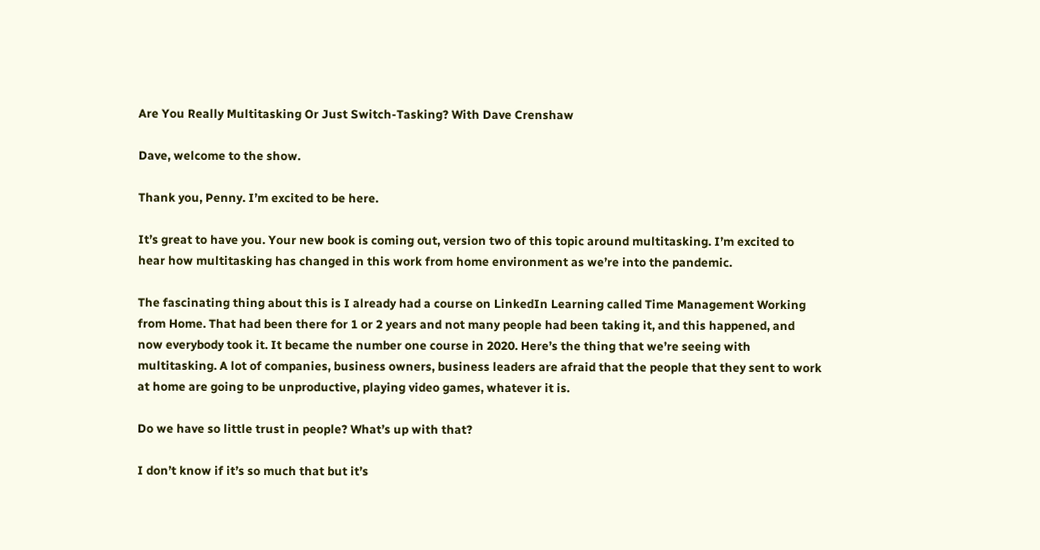Are You Really Multitasking Or Just Switch-Tasking? With Dave Crenshaw

Dave, welcome to the show.

Thank you, Penny. I’m excited to be here.

It’s great to have you. Your new book is coming out, version two of this topic around multitasking. I’m excited to hear how multitasking has changed in this work from home environment as we’re into the pandemic.

The fascinating thing about this is I already had a course on LinkedIn Learning called Time Management Working from Home. That had been there for 1 or 2 years and not many people had been taking it, and this happened, and now everybody took it. It became the number one course in 2020. Here’s the thing that we’re seeing with multitasking. A lot of companies, business owners, business leaders are afraid that the people that they sent to work at home are going to be unproductive, playing video games, whatever it is.

Do we have so little trust in people? What’s up with that?

I don’t know if it’s so much that but it’s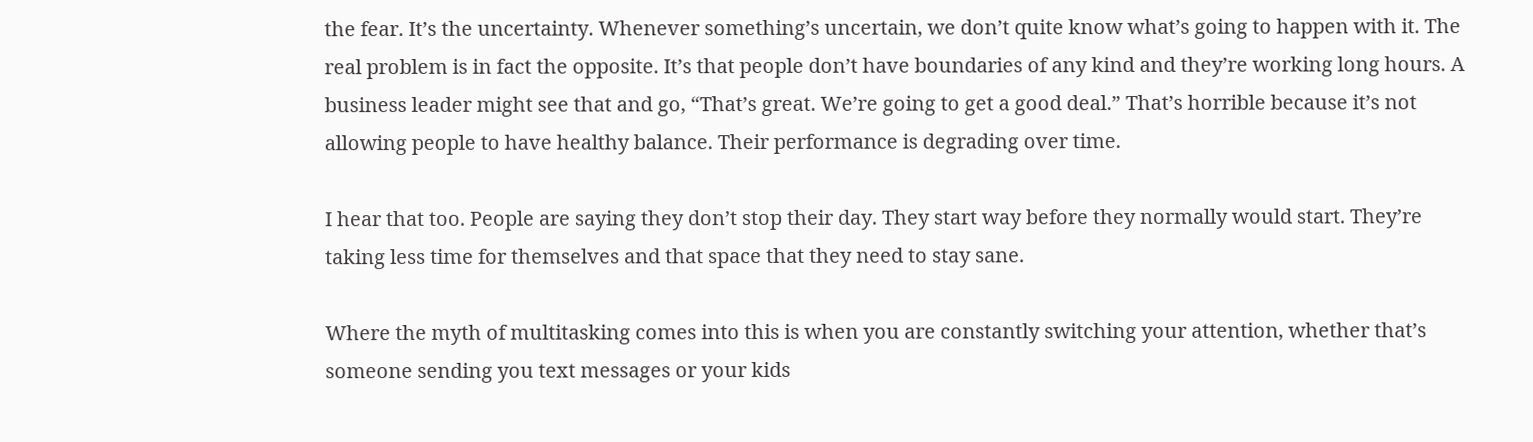the fear. It’s the uncertainty. Whenever something’s uncertain, we don’t quite know what’s going to happen with it. The real problem is in fact the opposite. It’s that people don’t have boundaries of any kind and they’re working long hours. A business leader might see that and go, “That’s great. We’re going to get a good deal.” That’s horrible because it’s not allowing people to have healthy balance. Their performance is degrading over time.

I hear that too. People are saying they don’t stop their day. They start way before they normally would start. They’re taking less time for themselves and that space that they need to stay sane.

Where the myth of multitasking comes into this is when you are constantly switching your attention, whether that’s someone sending you text messages or your kids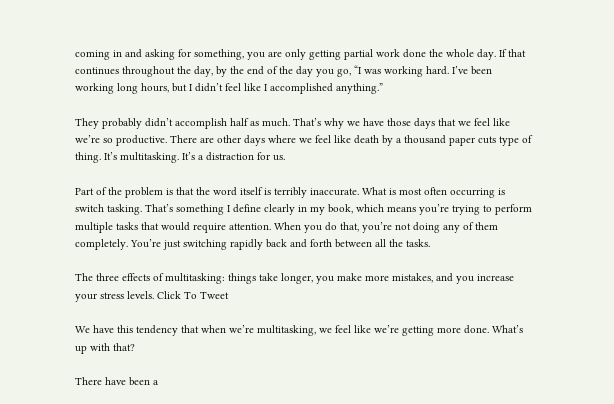coming in and asking for something, you are only getting partial work done the whole day. If that continues throughout the day, by the end of the day you go, “I was working hard. I’ve been working long hours, but I didn’t feel like I accomplished anything.”

They probably didn’t accomplish half as much. That’s why we have those days that we feel like we’re so productive. There are other days where we feel like death by a thousand paper cuts type of thing. It’s multitasking. It’s a distraction for us.

Part of the problem is that the word itself is terribly inaccurate. What is most often occurring is switch tasking. That’s something I define clearly in my book, which means you’re trying to perform multiple tasks that would require attention. When you do that, you’re not doing any of them completely. You’re just switching rapidly back and forth between all the tasks.

The three effects of multitasking: things take longer, you make more mistakes, and you increase your stress levels. Click To Tweet

We have this tendency that when we’re multitasking, we feel like we’re getting more done. What’s up with that?

There have been a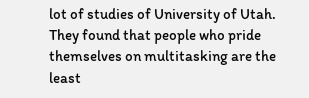lot of studies of University of Utah. They found that people who pride themselves on multitasking are the least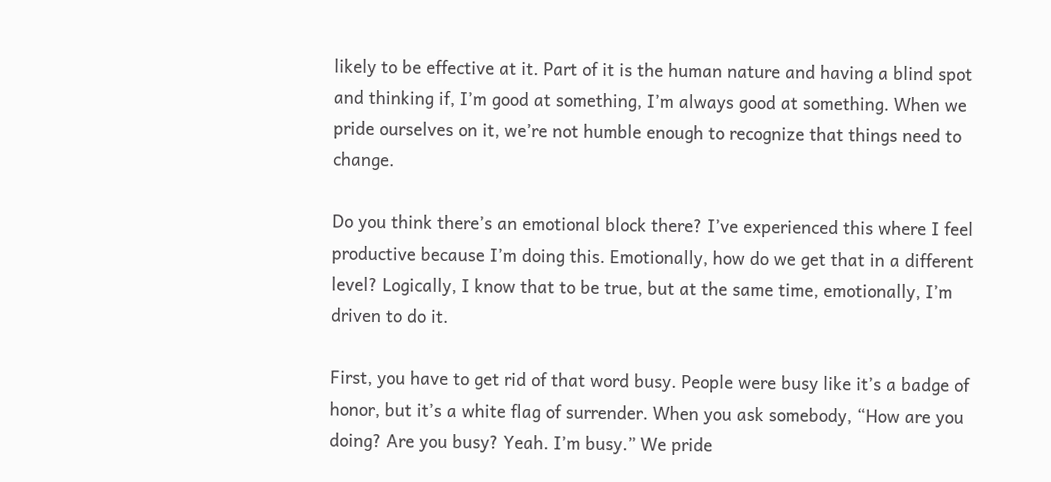likely to be effective at it. Part of it is the human nature and having a blind spot and thinking if, I’m good at something, I’m always good at something. When we pride ourselves on it, we’re not humble enough to recognize that things need to change.

Do you think there’s an emotional block there? I’ve experienced this where I feel productive because I’m doing this. Emotionally, how do we get that in a different level? Logically, I know that to be true, but at the same time, emotionally, I’m driven to do it.

First, you have to get rid of that word busy. People were busy like it’s a badge of honor, but it’s a white flag of surrender. When you ask somebody, “How are you doing? Are you busy? Yeah. I’m busy.” We pride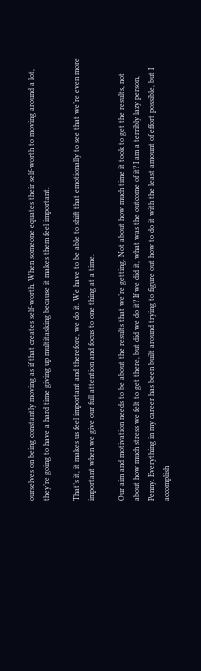ourselves on being constantly moving as if that creates self-worth. When someone equates their self-worth to moving around a lot, they’re going to have a hard time giving up multitasking because it makes them feel important.

That’s it, it makes us feel important and therefore, we do it. We have to be able to shift that emotionally to see that we’re even more important when we give our full attention and focus to one thing at a time.

Our aim and motivation needs to be about the results that we’re getting. Not about how much time it took to get the results, not about how much stress we felt to get there, but did we do it? If we did it, what was the outcome of it? I am a terribly lazy person, Penny. Everything in my career has been built around trying to figure out how to do it with the least amount of effort possible, but I accomplish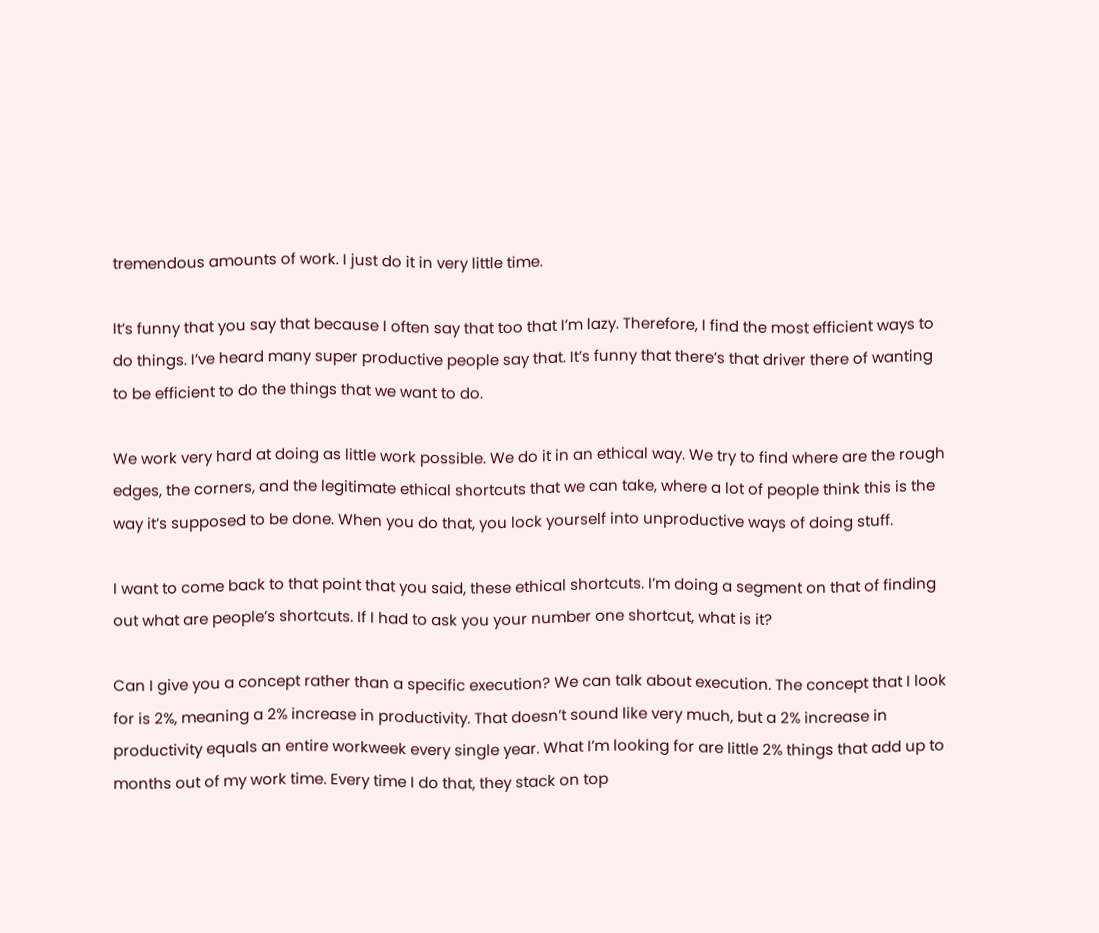tremendous amounts of work. I just do it in very little time.

It’s funny that you say that because I often say that too that I’m lazy. Therefore, I find the most efficient ways to do things. I’ve heard many super productive people say that. It’s funny that there’s that driver there of wanting to be efficient to do the things that we want to do.

We work very hard at doing as little work possible. We do it in an ethical way. We try to find where are the rough edges, the corners, and the legitimate ethical shortcuts that we can take, where a lot of people think this is the way it’s supposed to be done. When you do that, you lock yourself into unproductive ways of doing stuff.

I want to come back to that point that you said, these ethical shortcuts. I’m doing a segment on that of finding out what are people’s shortcuts. If I had to ask you your number one shortcut, what is it?

Can I give you a concept rather than a specific execution? We can talk about execution. The concept that I look for is 2%, meaning a 2% increase in productivity. That doesn’t sound like very much, but a 2% increase in productivity equals an entire workweek every single year. What I’m looking for are little 2% things that add up to months out of my work time. Every time I do that, they stack on top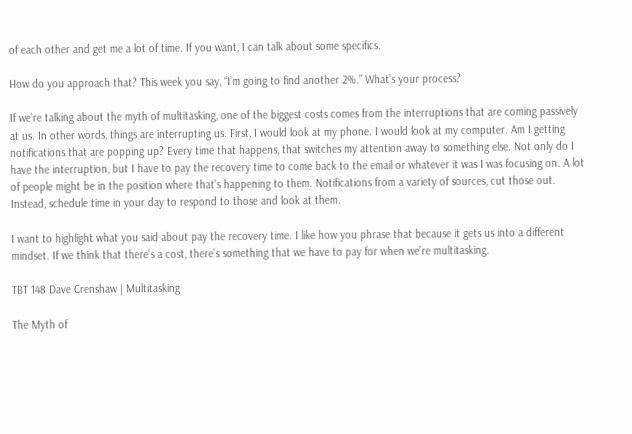of each other and get me a lot of time. If you want, I can talk about some specifics.

How do you approach that? This week you say, “I’m going to find another 2%.” What’s your process?

If we’re talking about the myth of multitasking, one of the biggest costs comes from the interruptions that are coming passively at us. In other words, things are interrupting us. First, I would look at my phone. I would look at my computer. Am I getting notifications that are popping up? Every time that happens, that switches my attention away to something else. Not only do I have the interruption, but I have to pay the recovery time to come back to the email or whatever it was I was focusing on. A lot of people might be in the position where that’s happening to them. Notifications from a variety of sources, cut those out. Instead, schedule time in your day to respond to those and look at them.

I want to highlight what you said about pay the recovery time. I like how you phrase that because it gets us into a different mindset. If we think that there’s a cost, there’s something that we have to pay for when we’re multitasking.

TBT 148 Dave Crenshaw | Multitasking

The Myth of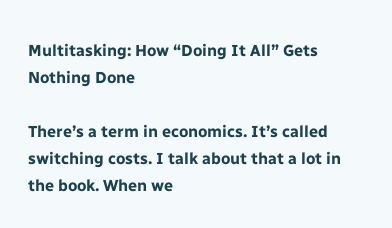Multitasking: How “Doing It All” Gets Nothing Done

There’s a term in economics. It’s called switching costs. I talk about that a lot in the book. When we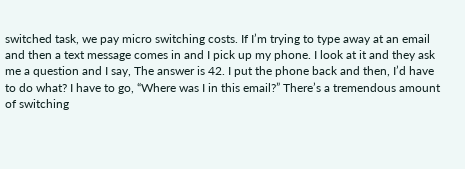switched task, we pay micro switching costs. If I’m trying to type away at an email and then a text message comes in and I pick up my phone. I look at it and they ask me a question and I say, The answer is 42. I put the phone back and then, I’d have to do what? I have to go, “Where was I in this email?” There’s a tremendous amount of switching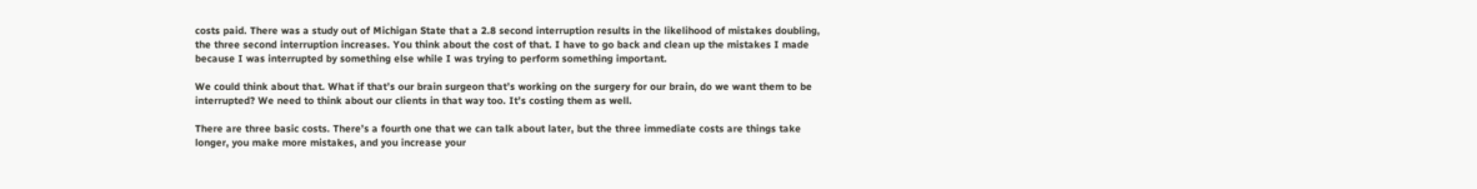costs paid. There was a study out of Michigan State that a 2.8 second interruption results in the likelihood of mistakes doubling, the three second interruption increases. You think about the cost of that. I have to go back and clean up the mistakes I made because I was interrupted by something else while I was trying to perform something important.

We could think about that. What if that’s our brain surgeon that’s working on the surgery for our brain, do we want them to be interrupted? We need to think about our clients in that way too. It’s costing them as well.

There are three basic costs. There’s a fourth one that we can talk about later, but the three immediate costs are things take longer, you make more mistakes, and you increase your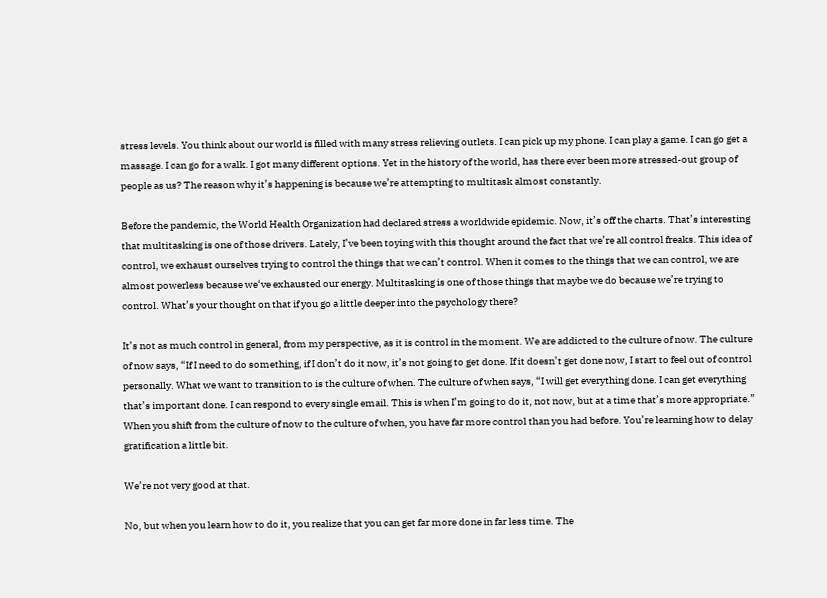stress levels. You think about our world is filled with many stress relieving outlets. I can pick up my phone. I can play a game. I can go get a massage. I can go for a walk. I got many different options. Yet in the history of the world, has there ever been more stressed-out group of people as us? The reason why it’s happening is because we’re attempting to multitask almost constantly.

Before the pandemic, the World Health Organization had declared stress a worldwide epidemic. Now, it’s off the charts. That’s interesting that multitasking is one of those drivers. Lately, I’ve been toying with this thought around the fact that we’re all control freaks. This idea of control, we exhaust ourselves trying to control the things that we can’t control. When it comes to the things that we can control, we are almost powerless because we‘ve exhausted our energy. Multitasking is one of those things that maybe we do because we’re trying to control. What’s your thought on that if you go a little deeper into the psychology there?

It’s not as much control in general, from my perspective, as it is control in the moment. We are addicted to the culture of now. The culture of now says, “If I need to do something, if I don’t do it now, it’s not going to get done. If it doesn’t get done now, I start to feel out of control personally. What we want to transition to is the culture of when. The culture of when says, “I will get everything done. I can get everything that’s important done. I can respond to every single email. This is when I’m going to do it, not now, but at a time that’s more appropriate.” When you shift from the culture of now to the culture of when, you have far more control than you had before. You’re learning how to delay gratification a little bit.

We’re not very good at that.

No, but when you learn how to do it, you realize that you can get far more done in far less time. The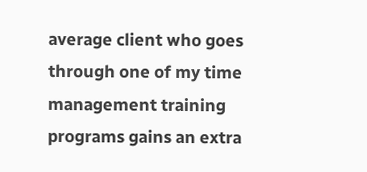average client who goes through one of my time management training programs gains an extra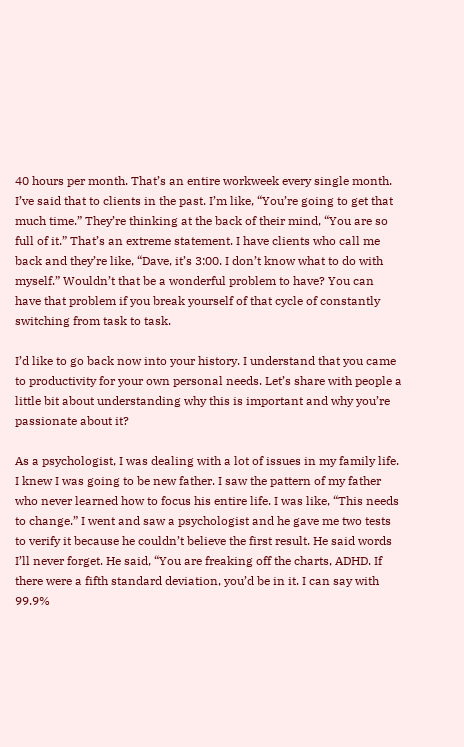40 hours per month. That’s an entire workweek every single month. I’ve said that to clients in the past. I’m like, “You’re going to get that much time.” They’re thinking at the back of their mind, “You are so full of it.” That’s an extreme statement. I have clients who call me back and they’re like, “Dave, it’s 3:00. I don’t know what to do with myself.” Wouldn’t that be a wonderful problem to have? You can have that problem if you break yourself of that cycle of constantly switching from task to task.

I’d like to go back now into your history. I understand that you came to productivity for your own personal needs. Let’s share with people a little bit about understanding why this is important and why you’re passionate about it?

As a psychologist, I was dealing with a lot of issues in my family life. I knew I was going to be new father. I saw the pattern of my father who never learned how to focus his entire life. I was like, “This needs to change.” I went and saw a psychologist and he gave me two tests to verify it because he couldn’t believe the first result. He said words I’ll never forget. He said, “You are freaking off the charts, ADHD. If there were a fifth standard deviation, you’d be in it. I can say with 99.9%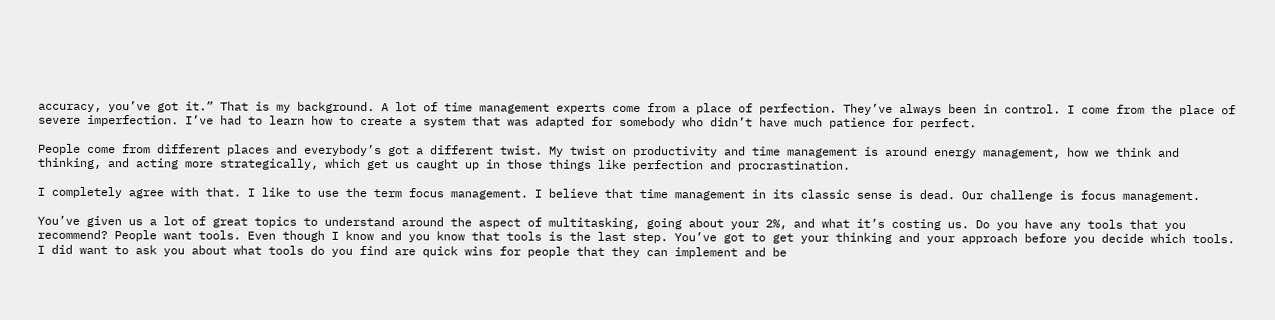accuracy, you’ve got it.” That is my background. A lot of time management experts come from a place of perfection. They’ve always been in control. I come from the place of severe imperfection. I’ve had to learn how to create a system that was adapted for somebody who didn’t have much patience for perfect.

People come from different places and everybody’s got a different twist. My twist on productivity and time management is around energy management, how we think and thinking, and acting more strategically, which get us caught up in those things like perfection and procrastination.

I completely agree with that. I like to use the term focus management. I believe that time management in its classic sense is dead. Our challenge is focus management.

You’ve given us a lot of great topics to understand around the aspect of multitasking, going about your 2%, and what it’s costing us. Do you have any tools that you recommend? People want tools. Even though I know and you know that tools is the last step. You’ve got to get your thinking and your approach before you decide which tools. I did want to ask you about what tools do you find are quick wins for people that they can implement and be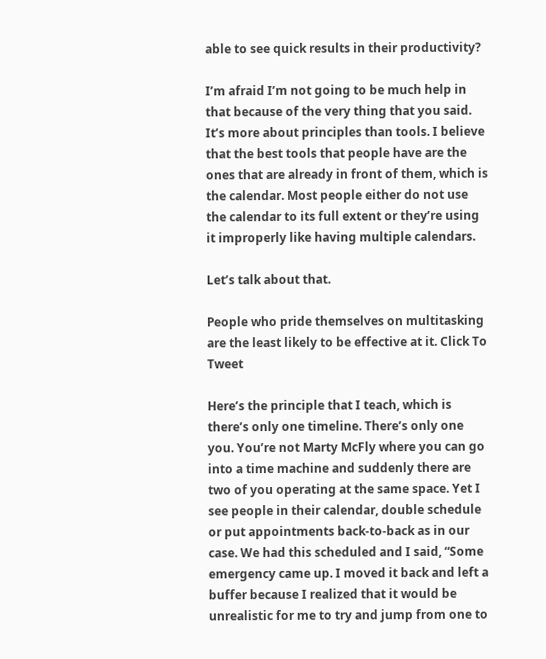able to see quick results in their productivity?

I’m afraid I’m not going to be much help in that because of the very thing that you said. It’s more about principles than tools. I believe that the best tools that people have are the ones that are already in front of them, which is the calendar. Most people either do not use the calendar to its full extent or they’re using it improperly like having multiple calendars.

Let’s talk about that.

People who pride themselves on multitasking are the least likely to be effective at it. Click To Tweet

Here’s the principle that I teach, which is there’s only one timeline. There’s only one you. You’re not Marty McFly where you can go into a time machine and suddenly there are two of you operating at the same space. Yet I see people in their calendar, double schedule or put appointments back-to-back as in our case. We had this scheduled and I said, “Some emergency came up. I moved it back and left a buffer because I realized that it would be unrealistic for me to try and jump from one to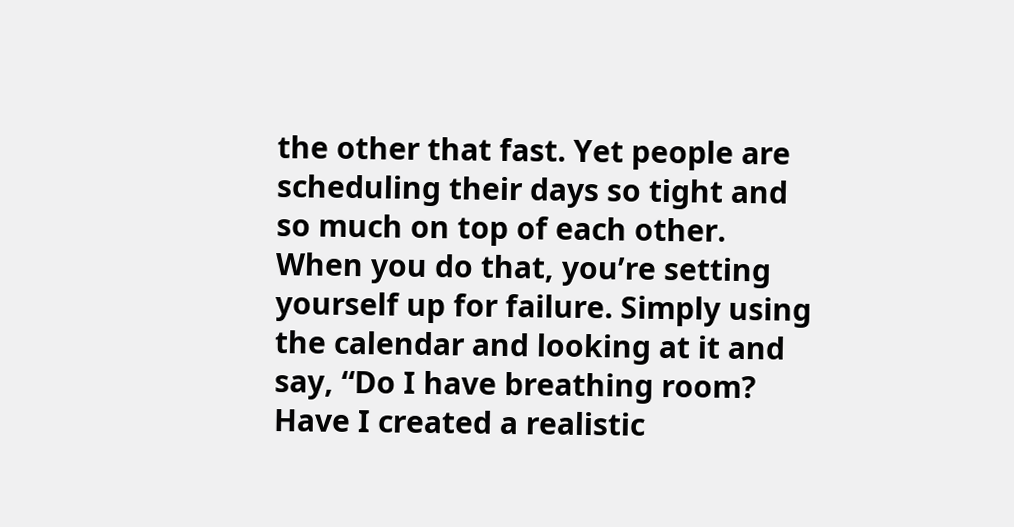the other that fast. Yet people are scheduling their days so tight and so much on top of each other. When you do that, you’re setting yourself up for failure. Simply using the calendar and looking at it and say, “Do I have breathing room? Have I created a realistic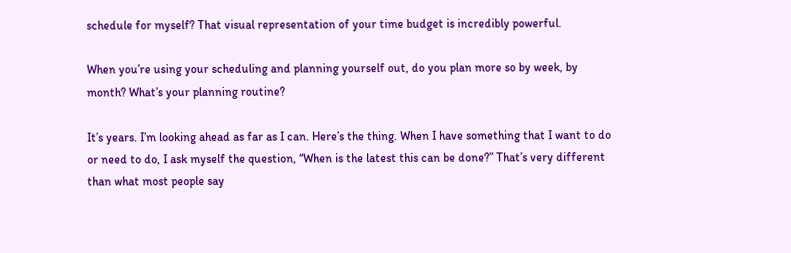schedule for myself? That visual representation of your time budget is incredibly powerful.

When you’re using your scheduling and planning yourself out, do you plan more so by week, by month? What’s your planning routine?

It’s years. I’m looking ahead as far as I can. Here’s the thing. When I have something that I want to do or need to do, I ask myself the question, “When is the latest this can be done?” That’s very different than what most people say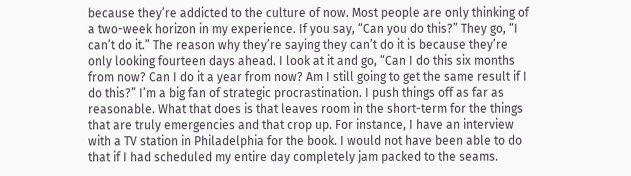because they’re addicted to the culture of now. Most people are only thinking of a two-week horizon in my experience. If you say, “Can you do this?” They go, “I can’t do it.” The reason why they’re saying they can’t do it is because they’re only looking fourteen days ahead. I look at it and go, “Can I do this six months from now? Can I do it a year from now? Am I still going to get the same result if I do this?” I’m a big fan of strategic procrastination. I push things off as far as reasonable. What that does is that leaves room in the short-term for the things that are truly emergencies and that crop up. For instance, I have an interview with a TV station in Philadelphia for the book. I would not have been able to do that if I had scheduled my entire day completely jam packed to the seams.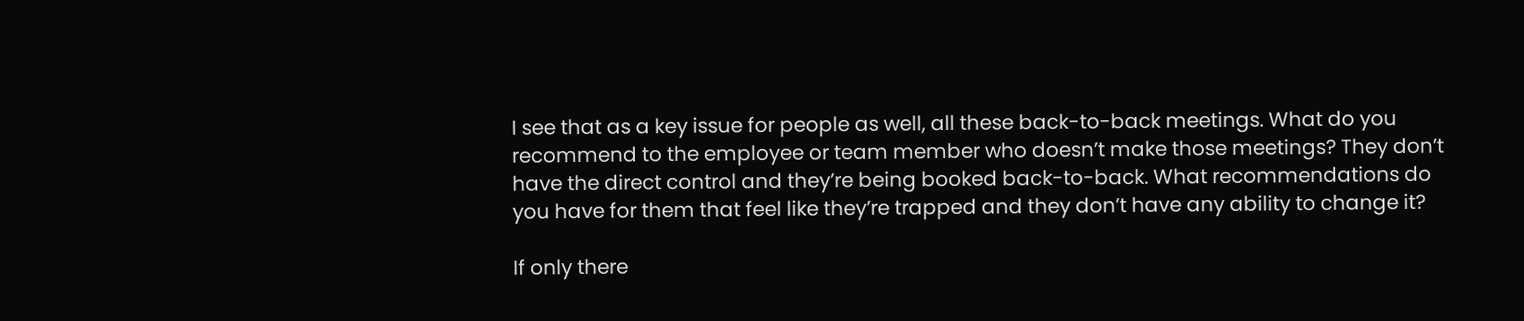I see that as a key issue for people as well, all these back-to-back meetings. What do you recommend to the employee or team member who doesn’t make those meetings? They don’t have the direct control and they’re being booked back-to-back. What recommendations do you have for them that feel like they’re trapped and they don’t have any ability to change it?

If only there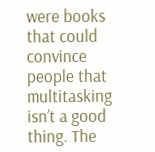were books that could convince people that multitasking isn’t a good thing. The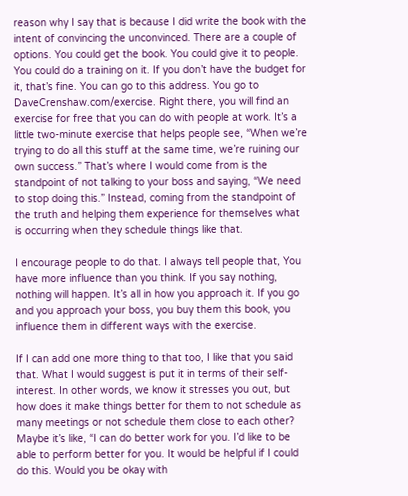reason why I say that is because I did write the book with the intent of convincing the unconvinced. There are a couple of options. You could get the book. You could give it to people. You could do a training on it. If you don’t have the budget for it, that’s fine. You can go to this address. You go to DaveCrenshaw.com/exercise. Right there, you will find an exercise for free that you can do with people at work. It’s a little two-minute exercise that helps people see, “When we’re trying to do all this stuff at the same time, we’re ruining our own success.” That’s where I would come from is the standpoint of not talking to your boss and saying, “We need to stop doing this.” Instead, coming from the standpoint of the truth and helping them experience for themselves what is occurring when they schedule things like that.

I encourage people to do that. I always tell people that, You have more influence than you think. If you say nothing, nothing will happen. It’s all in how you approach it. If you go and you approach your boss, you buy them this book, you influence them in different ways with the exercise.

If I can add one more thing to that too, I like that you said that. What I would suggest is put it in terms of their self-interest. In other words, we know it stresses you out, but how does it make things better for them to not schedule as many meetings or not schedule them close to each other? Maybe it’s like, “I can do better work for you. I’d like to be able to perform better for you. It would be helpful if I could do this. Would you be okay with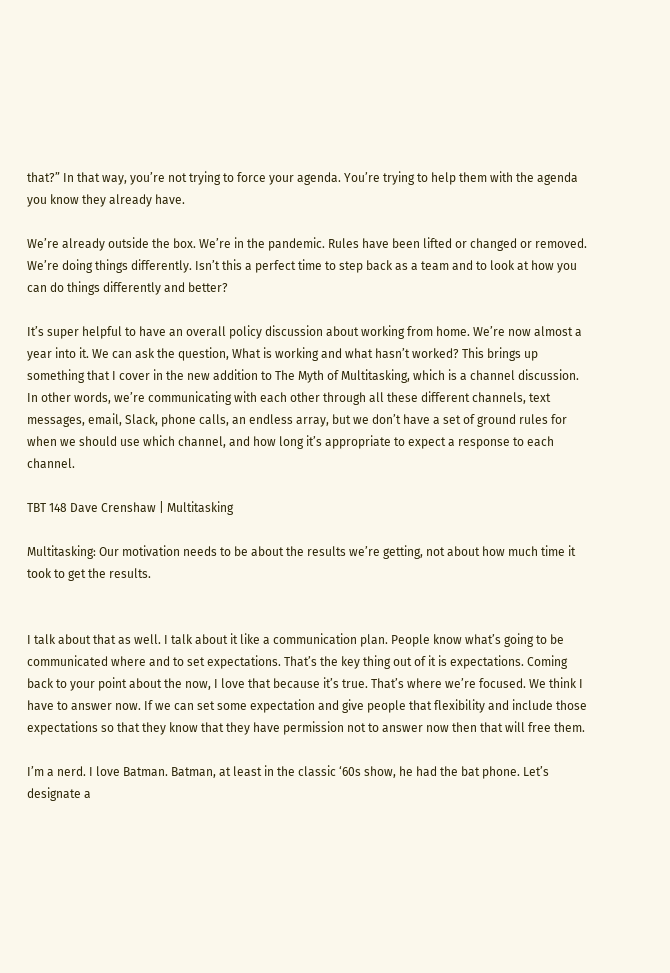that?” In that way, you’re not trying to force your agenda. You’re trying to help them with the agenda you know they already have.

We’re already outside the box. We’re in the pandemic. Rules have been lifted or changed or removed. We’re doing things differently. Isn’t this a perfect time to step back as a team and to look at how you can do things differently and better?

It’s super helpful to have an overall policy discussion about working from home. We’re now almost a year into it. We can ask the question, What is working and what hasn’t worked? This brings up something that I cover in the new addition to The Myth of Multitasking, which is a channel discussion. In other words, we’re communicating with each other through all these different channels, text messages, email, Slack, phone calls, an endless array, but we don’t have a set of ground rules for when we should use which channel, and how long it’s appropriate to expect a response to each channel.

TBT 148 Dave Crenshaw | Multitasking

Multitasking: Our motivation needs to be about the results we’re getting, not about how much time it took to get the results.


I talk about that as well. I talk about it like a communication plan. People know what’s going to be communicated where and to set expectations. That’s the key thing out of it is expectations. Coming back to your point about the now, I love that because it’s true. That’s where we’re focused. We think I have to answer now. If we can set some expectation and give people that flexibility and include those expectations so that they know that they have permission not to answer now then that will free them.

I’m a nerd. I love Batman. Batman, at least in the classic ‘60s show, he had the bat phone. Let’s designate a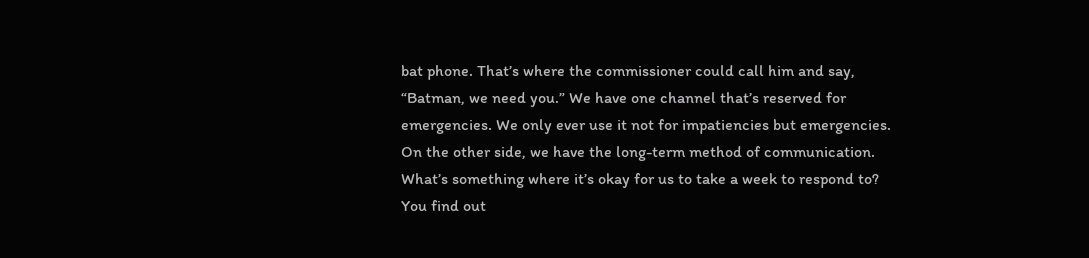bat phone. That’s where the commissioner could call him and say, “Batman, we need you.” We have one channel that’s reserved for emergencies. We only ever use it not for impatiencies but emergencies. On the other side, we have the long-term method of communication. What’s something where it’s okay for us to take a week to respond to? You find out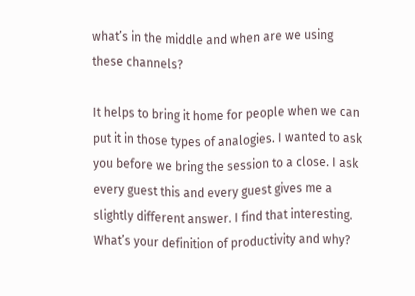what’s in the middle and when are we using these channels?

It helps to bring it home for people when we can put it in those types of analogies. I wanted to ask you before we bring the session to a close. I ask every guest this and every guest gives me a slightly different answer. I find that interesting. What’s your definition of productivity and why?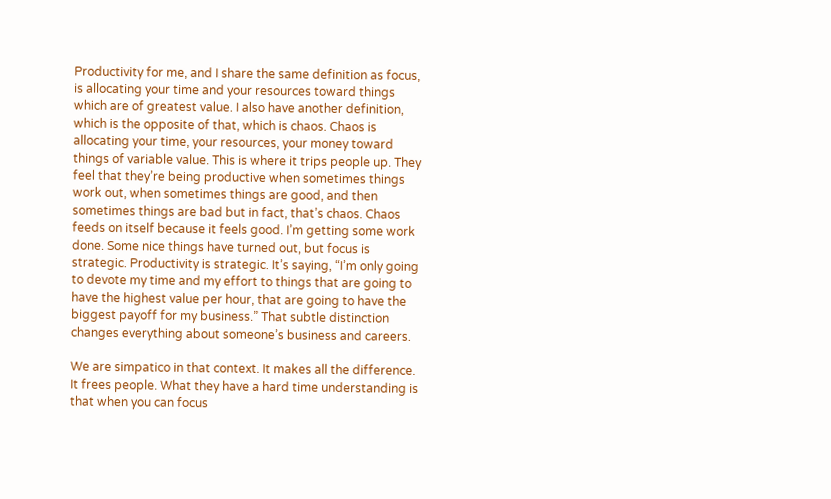Productivity for me, and I share the same definition as focus, is allocating your time and your resources toward things which are of greatest value. I also have another definition, which is the opposite of that, which is chaos. Chaos is allocating your time, your resources, your money toward things of variable value. This is where it trips people up. They feel that they’re being productive when sometimes things work out, when sometimes things are good, and then sometimes things are bad but in fact, that’s chaos. Chaos feeds on itself because it feels good. I’m getting some work done. Some nice things have turned out, but focus is strategic. Productivity is strategic. It’s saying, “I’m only going to devote my time and my effort to things that are going to have the highest value per hour, that are going to have the biggest payoff for my business.” That subtle distinction changes everything about someone’s business and careers.

We are simpatico in that context. It makes all the difference. It frees people. What they have a hard time understanding is that when you can focus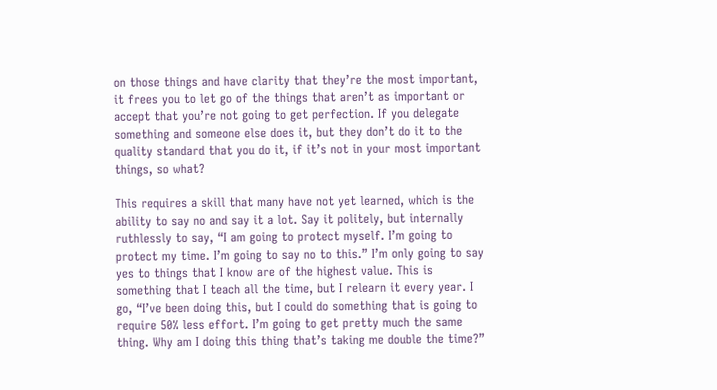on those things and have clarity that they’re the most important, it frees you to let go of the things that aren’t as important or accept that you’re not going to get perfection. If you delegate something and someone else does it, but they don’t do it to the quality standard that you do it, if it’s not in your most important things, so what?

This requires a skill that many have not yet learned, which is the ability to say no and say it a lot. Say it politely, but internally ruthlessly to say, “I am going to protect myself. I’m going to protect my time. I’m going to say no to this.” I’m only going to say yes to things that I know are of the highest value. This is something that I teach all the time, but I relearn it every year. I go, “I’ve been doing this, but I could do something that is going to require 50% less effort. I’m going to get pretty much the same thing. Why am I doing this thing that’s taking me double the time?”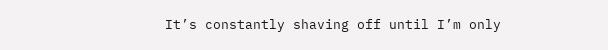It’s constantly shaving off until I’m only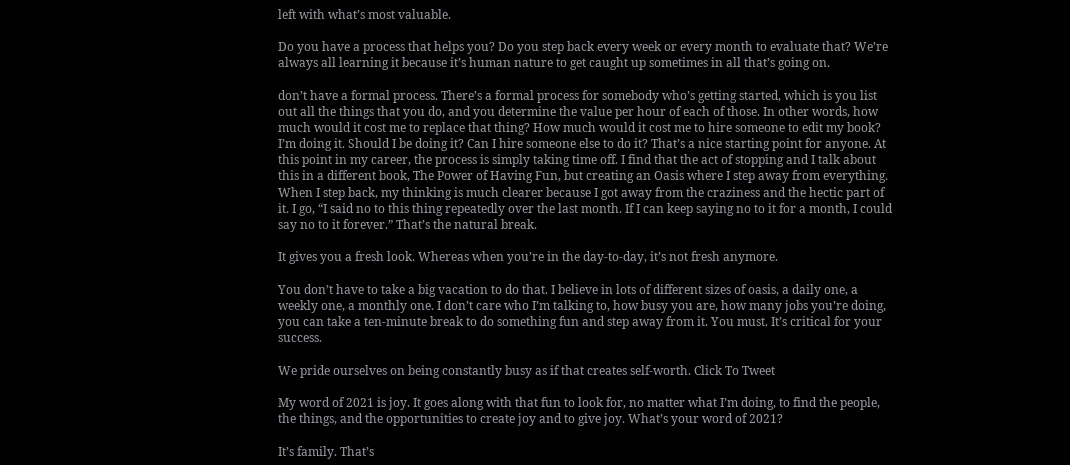left with what’s most valuable.

Do you have a process that helps you? Do you step back every week or every month to evaluate that? We’re always all learning it because it’s human nature to get caught up sometimes in all that’s going on.

don’t have a formal process. There’s a formal process for somebody who’s getting started, which is you list out all the things that you do, and you determine the value per hour of each of those. In other words, how much would it cost me to replace that thing? How much would it cost me to hire someone to edit my book? I’m doing it. Should I be doing it? Can I hire someone else to do it? That’s a nice starting point for anyone. At this point in my career, the process is simply taking time off. I find that the act of stopping and I talk about this in a different book, The Power of Having Fun, but creating an Oasis where I step away from everything. When I step back, my thinking is much clearer because I got away from the craziness and the hectic part of it. I go, “I said no to this thing repeatedly over the last month. If I can keep saying no to it for a month, I could say no to it forever.” That’s the natural break.

It gives you a fresh look. Whereas when you’re in the day-to-day, it’s not fresh anymore.

You don’t have to take a big vacation to do that. I believe in lots of different sizes of oasis, a daily one, a weekly one, a monthly one. I don’t care who I’m talking to, how busy you are, how many jobs you’re doing, you can take a ten-minute break to do something fun and step away from it. You must. It’s critical for your success.

We pride ourselves on being constantly busy as if that creates self-worth. Click To Tweet

My word of 2021 is joy. It goes along with that fun to look for, no matter what I’m doing, to find the people, the things, and the opportunities to create joy and to give joy. What’s your word of 2021?

It’s family. That’s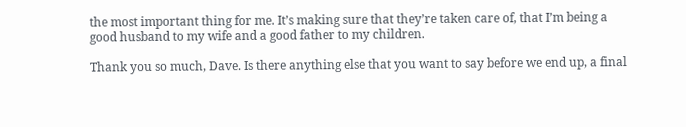the most important thing for me. It’s making sure that they’re taken care of, that I’m being a good husband to my wife and a good father to my children.

Thank you so much, Dave. Is there anything else that you want to say before we end up, a final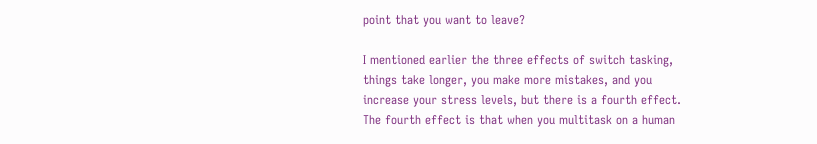point that you want to leave?

I mentioned earlier the three effects of switch tasking, things take longer, you make more mistakes, and you increase your stress levels, but there is a fourth effect. The fourth effect is that when you multitask on a human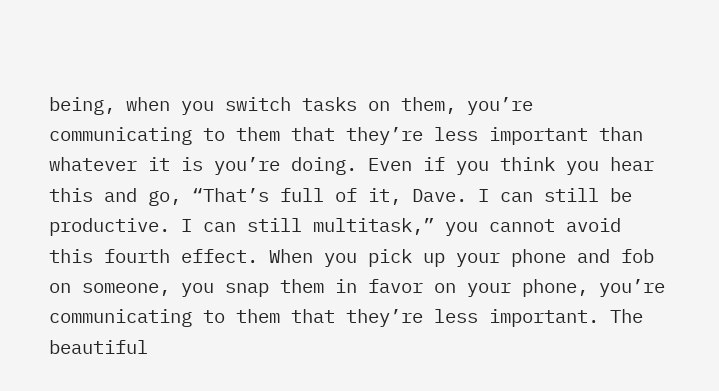being, when you switch tasks on them, you’re communicating to them that they’re less important than whatever it is you’re doing. Even if you think you hear this and go, “That’s full of it, Dave. I can still be productive. I can still multitask,” you cannot avoid this fourth effect. When you pick up your phone and fob on someone, you snap them in favor on your phone, you’re communicating to them that they’re less important. The beautiful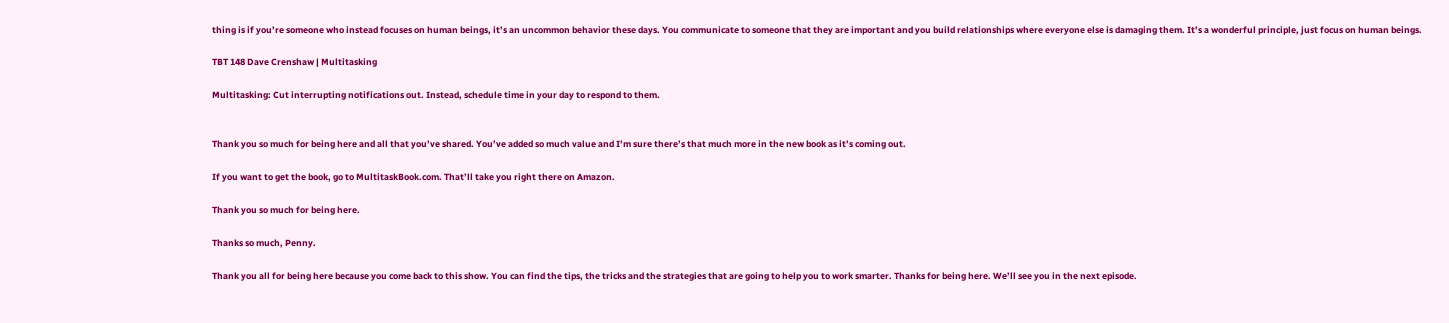thing is if you’re someone who instead focuses on human beings, it’s an uncommon behavior these days. You communicate to someone that they are important and you build relationships where everyone else is damaging them. It’s a wonderful principle, just focus on human beings.

TBT 148 Dave Crenshaw | Multitasking

Multitasking: Cut interrupting notifications out. Instead, schedule time in your day to respond to them.


Thank you so much for being here and all that you’ve shared. You’ve added so much value and I’m sure there’s that much more in the new book as it’s coming out.

If you want to get the book, go to MultitaskBook.com. That’ll take you right there on Amazon.

Thank you so much for being here.

Thanks so much, Penny.

Thank you all for being here because you come back to this show. You can find the tips, the tricks and the strategies that are going to help you to work smarter. Thanks for being here. We’ll see you in the next episode.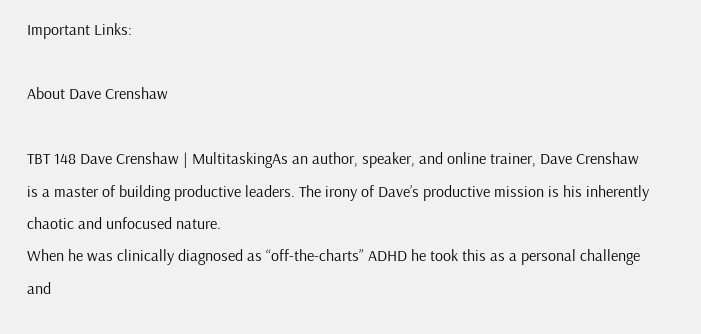Important Links:

About Dave Crenshaw

TBT 148 Dave Crenshaw | MultitaskingAs an author, speaker, and online trainer, Dave Crenshaw is a master of building productive leaders. The irony of Dave’s productive mission is his inherently chaotic and unfocused nature.
When he was clinically diagnosed as “off-the-charts” ADHD he took this as a personal challenge and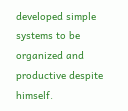developed simple systems to be organized and productive despite himself.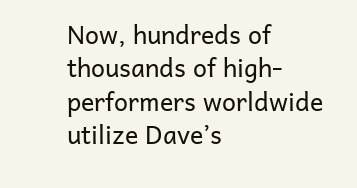Now, hundreds of thousands of high-performers worldwide utilize Dave’s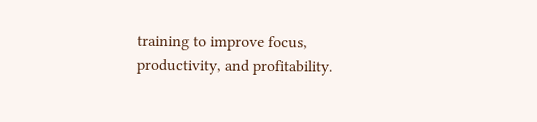training to improve focus, productivity, and profitability.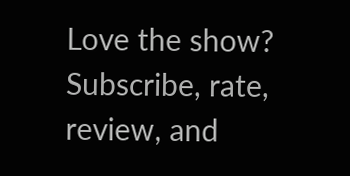Love the show? Subscribe, rate, review, and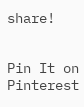share!


Pin It on Pinterest